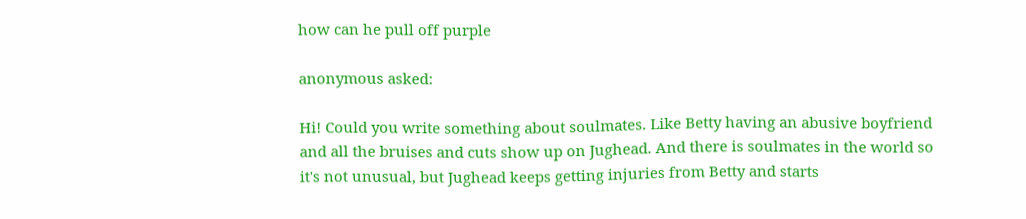how can he pull off purple

anonymous asked:

Hi! Could you write something about soulmates. Like Betty having an abusive boyfriend and all the bruises and cuts show up on Jughead. And there is soulmates in the world so it's not unusual, but Jughead keeps getting injuries from Betty and starts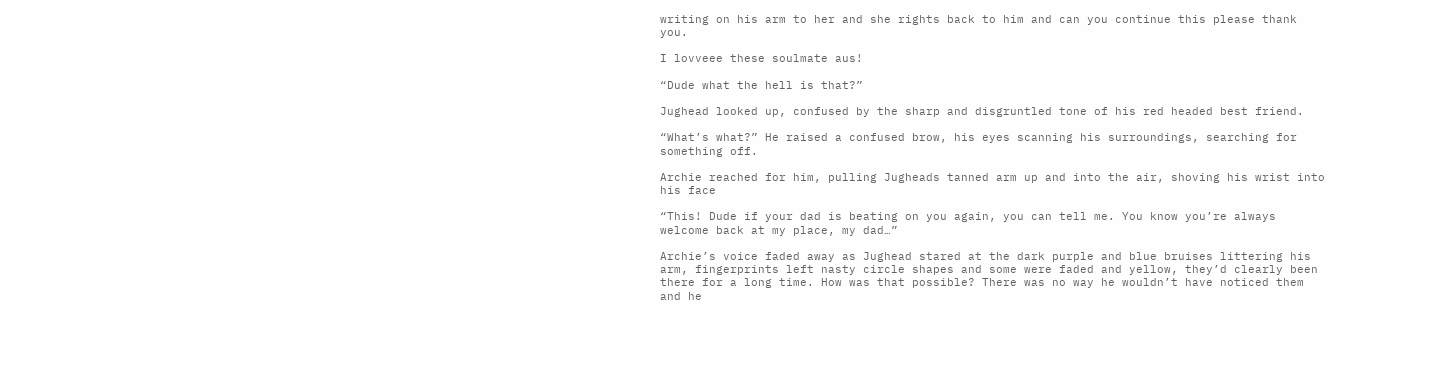writing on his arm to her and she rights back to him and can you continue this please thank you.

I lovveee these soulmate aus!

“Dude what the hell is that?”

Jughead looked up, confused by the sharp and disgruntled tone of his red headed best friend.

“What’s what?” He raised a confused brow, his eyes scanning his surroundings, searching for something off.

Archie reached for him, pulling Jugheads tanned arm up and into the air, shoving his wrist into his face

“This! Dude if your dad is beating on you again, you can tell me. You know you’re always welcome back at my place, my dad…”

Archie’s voice faded away as Jughead stared at the dark purple and blue bruises littering his arm, fingerprints left nasty circle shapes and some were faded and yellow, they’d clearly been there for a long time. How was that possible? There was no way he wouldn’t have noticed them and he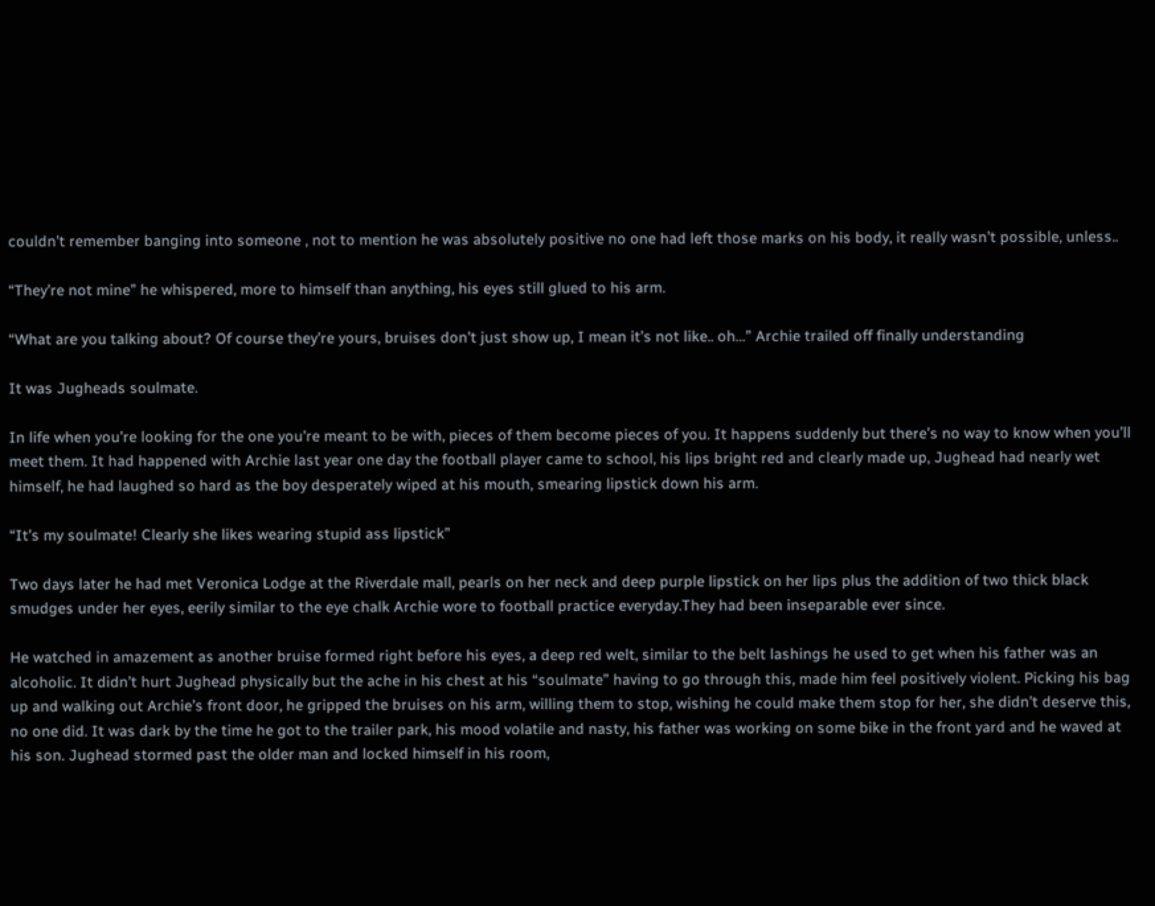couldn’t remember banging into someone , not to mention he was absolutely positive no one had left those marks on his body, it really wasn’t possible, unless..

“They’re not mine” he whispered, more to himself than anything, his eyes still glued to his arm.

“What are you talking about? Of course they’re yours, bruises don’t just show up, I mean it’s not like.. oh…” Archie trailed off finally understanding

It was Jugheads soulmate.

In life when you’re looking for the one you’re meant to be with, pieces of them become pieces of you. It happens suddenly but there’s no way to know when you’ll meet them. It had happened with Archie last year one day the football player came to school, his lips bright red and clearly made up, Jughead had nearly wet himself, he had laughed so hard as the boy desperately wiped at his mouth, smearing lipstick down his arm.

“It’s my soulmate! Clearly she likes wearing stupid ass lipstick”

Two days later he had met Veronica Lodge at the Riverdale mall, pearls on her neck and deep purple lipstick on her lips plus the addition of two thick black smudges under her eyes, eerily similar to the eye chalk Archie wore to football practice everyday.They had been inseparable ever since.

He watched in amazement as another bruise formed right before his eyes, a deep red welt, similar to the belt lashings he used to get when his father was an alcoholic. It didn’t hurt Jughead physically but the ache in his chest at his “soulmate” having to go through this, made him feel positively violent. Picking his bag up and walking out Archie’s front door, he gripped the bruises on his arm, willing them to stop, wishing he could make them stop for her, she didn’t deserve this, no one did. It was dark by the time he got to the trailer park, his mood volatile and nasty, his father was working on some bike in the front yard and he waved at his son. Jughead stormed past the older man and locked himself in his room,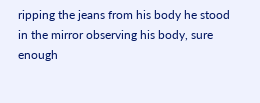ripping the jeans from his body he stood in the mirror observing his body, sure enough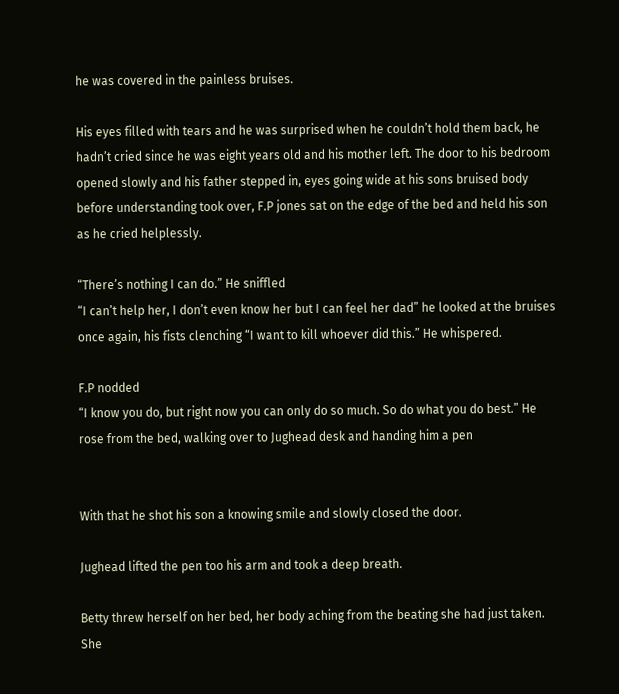he was covered in the painless bruises.

His eyes filled with tears and he was surprised when he couldn’t hold them back, he hadn’t cried since he was eight years old and his mother left. The door to his bedroom opened slowly and his father stepped in, eyes going wide at his sons bruised body before understanding took over, F.P jones sat on the edge of the bed and held his son as he cried helplessly.

“There’s nothing I can do.” He sniffled
“I can’t help her, I don’t even know her but I can feel her dad” he looked at the bruises once again, his fists clenching “I want to kill whoever did this.” He whispered.

F.P nodded
“I know you do, but right now you can only do so much. So do what you do best.” He rose from the bed, walking over to Jughead desk and handing him a pen


With that he shot his son a knowing smile and slowly closed the door.

Jughead lifted the pen too his arm and took a deep breath.

Betty threw herself on her bed, her body aching from the beating she had just taken. She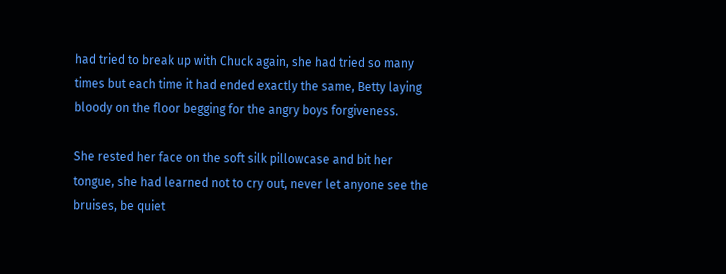had tried to break up with Chuck again, she had tried so many times but each time it had ended exactly the same, Betty laying bloody on the floor begging for the angry boys forgiveness.

She rested her face on the soft silk pillowcase and bit her tongue, she had learned not to cry out, never let anyone see the bruises, be quiet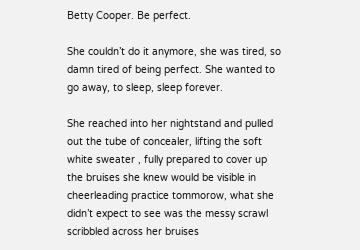Betty Cooper. Be perfect.

She couldn’t do it anymore, she was tired, so damn tired of being perfect. She wanted to go away, to sleep, sleep forever.

She reached into her nightstand and pulled out the tube of concealer, lifting the soft white sweater , fully prepared to cover up the bruises she knew would be visible in cheerleading practice tommorow, what she didn’t expect to see was the messy scrawl scribbled across her bruises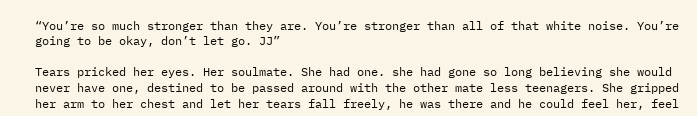“You’re so much stronger than they are. You’re stronger than all of that white noise. You’re going to be okay, don’t let go. JJ”

Tears pricked her eyes. Her soulmate. She had one. she had gone so long believing she would never have one, destined to be passed around with the other mate less teenagers. She gripped her arm to her chest and let her tears fall freely, he was there and he could feel her, feel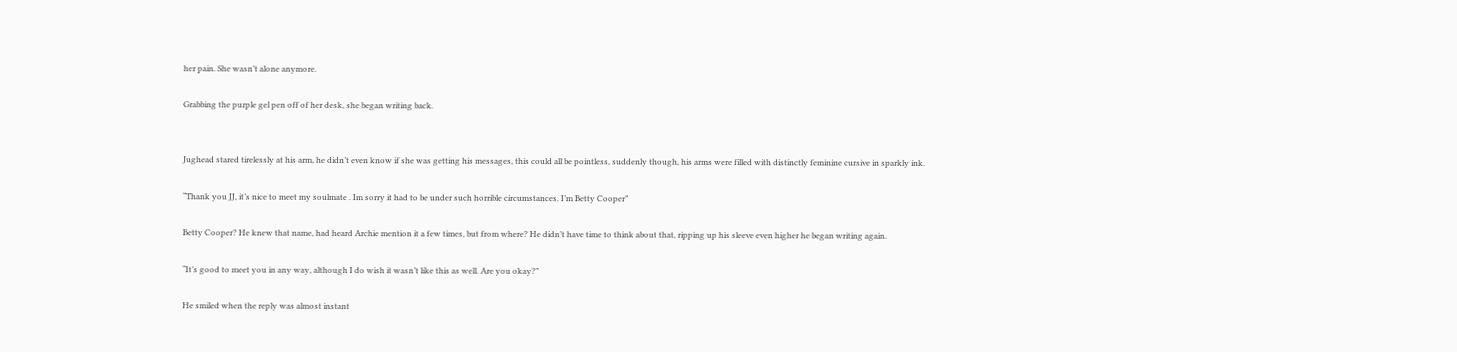her pain. She wasn’t alone anymore.

Grabbing the purple gel pen off of her desk, she began writing back.


Jughead stared tirelessly at his arm, he didn’t even know if she was getting his messages, this could all be pointless, suddenly though, his arms were filled with distinctly feminine cursive in sparkly ink.

“Thank you JJ, it’s nice to meet my soulmate . Im sorry it had to be under such horrible circumstances. I’m Betty Cooper”

Betty Cooper? He knew that name, had heard Archie mention it a few times, but from where? He didn’t have time to think about that, ripping up his sleeve even higher he began writing again.

“It’s good to meet you in any way, although I do wish it wasn’t like this as well. Are you okay?”

He smiled when the reply was almost instant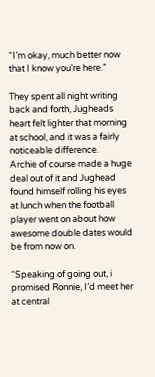“I’m okay, much better now that I know you’re here.”

They spent all night writing back and forth, Jugheads heart felt lighter that morning at school, and it was a fairly noticeable difference.
Archie of course made a huge deal out of it and Jughead found himself rolling his eyes at lunch when the football player went on about how awesome double dates would be from now on.

“Speaking of going out, i promised Ronnie, I’d meet her at central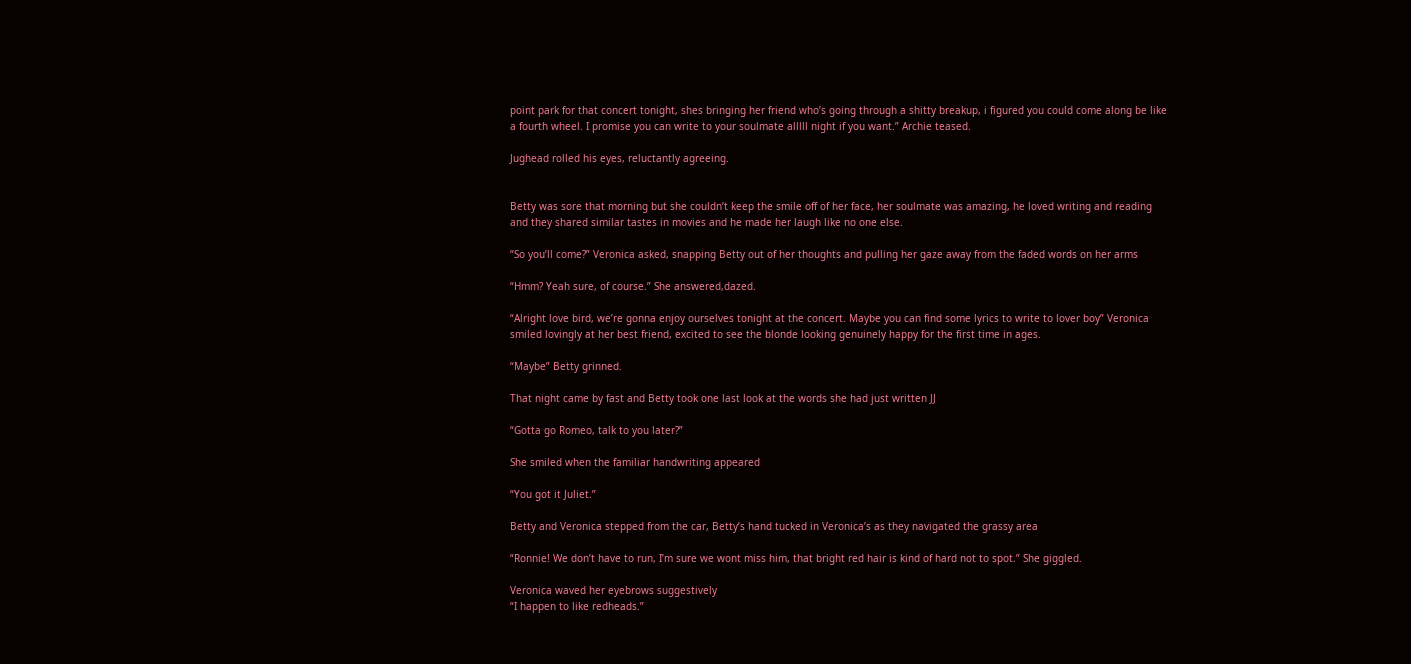point park for that concert tonight, shes bringing her friend who’s going through a shitty breakup, i figured you could come along be like a fourth wheel. I promise you can write to your soulmate alllll night if you want.” Archie teased.

Jughead rolled his eyes, reluctantly agreeing.


Betty was sore that morning but she couldn’t keep the smile off of her face, her soulmate was amazing, he loved writing and reading and they shared similar tastes in movies and he made her laugh like no one else.

“So you’ll come?” Veronica asked, snapping Betty out of her thoughts and pulling her gaze away from the faded words on her arms

“Hmm? Yeah sure, of course.” She answered,dazed.

“Alright love bird, we’re gonna enjoy ourselves tonight at the concert. Maybe you can find some lyrics to write to lover boy” Veronica smiled lovingly at her best friend, excited to see the blonde looking genuinely happy for the first time in ages.

“Maybe” Betty grinned.

That night came by fast and Betty took one last look at the words she had just written JJ

“Gotta go Romeo, talk to you later?”

She smiled when the familiar handwriting appeared

“You got it Juliet.”

Betty and Veronica stepped from the car, Betty’s hand tucked in Veronica’s as they navigated the grassy area

“Ronnie! We don’t have to run, I’m sure we wont miss him, that bright red hair is kind of hard not to spot.” She giggled.

Veronica waved her eyebrows suggestively
“I happen to like redheads.”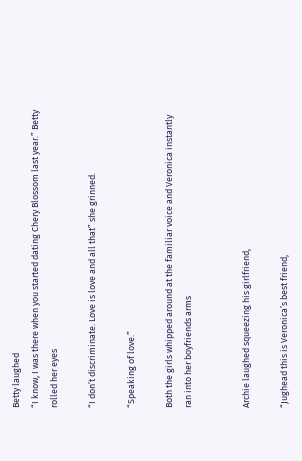Betty laughed
“I know, I was there when you started dating Chery Blossom last year.” Betty rolled her eyes

“I don’t discriminate. Love is love and all that” she grinned.

“Speaking of love.”

Both the girls whipped around at the familiar voice and Veronica instantly ran into her boyfriends arms


Archie laughed squeezing his girlfriend,

“Jughead this is Veronica’s best friend,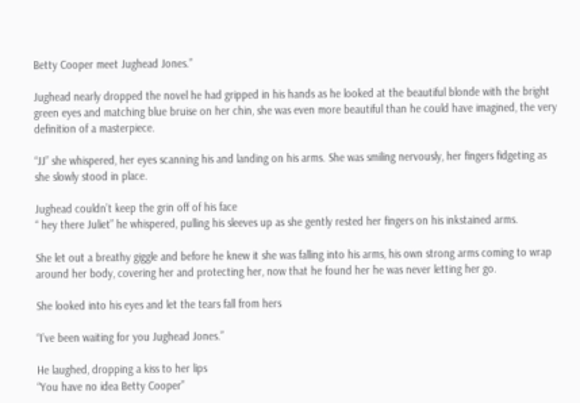Betty Cooper meet Jughead Jones.”

Jughead nearly dropped the novel he had gripped in his hands as he looked at the beautiful blonde with the bright green eyes and matching blue bruise on her chin, she was even more beautiful than he could have imagined, the very definition of a masterpiece.

“JJ” she whispered, her eyes scanning his and landing on his arms. She was smiling nervously, her fingers fidgeting as she slowly stood in place.

Jughead couldn’t keep the grin off of his face
“ hey there Juliet” he whispered, pulling his sleeves up as she gently rested her fingers on his inkstained arms.

She let out a breathy giggle and before he knew it she was falling into his arms, his own strong arms coming to wrap around her body, covering her and protecting her, now that he found her he was never letting her go.

She looked into his eyes and let the tears fall from hers

“I’ve been waiting for you Jughead Jones.”

He laughed, dropping a kiss to her lips
“You have no idea Betty Cooper”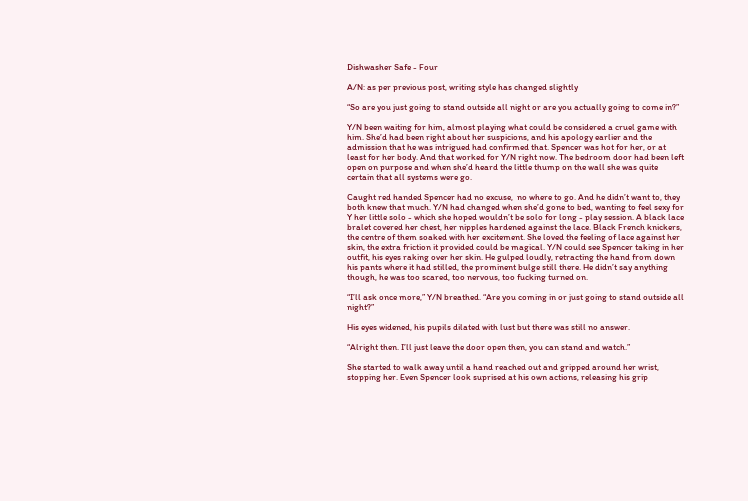Dishwasher Safe - Four

A/N: as per previous post, writing style has changed slightly

“So are you just going to stand outside all night or are you actually going to come in?”

Y/N been waiting for him, almost playing what could be considered a cruel game with him. She’d had been right about her suspicions, and his apology earlier and the admission that he was intrigued had confirmed that. Spencer was hot for her, or at least for her body. And that worked for Y/N right now. The bedroom door had been left open on purpose and when she’d heard the little thump on the wall she was quite certain that all systems were go.

Caught red handed Spencer had no excuse,  no where to go. And he didn’t want to, they both knew that much. Y/N had changed when she’d gone to bed, wanting to feel sexy for Y her little solo - which she hoped wouldn’t be solo for long - play session. A black lace bralet covered her chest, her nipples hardened against the lace. Black French knickers, the centre of them soaked with her excitement. She loved the feeling of lace against her skin, the extra friction it provided could be magical. Y/N could see Spencer taking in her outfit, his eyes raking over her skin. He gulped loudly, retracting the hand from down his pants where it had stilled, the prominent bulge still there. He didn’t say anything though, he was too scared, too nervous, too fucking turned on.

“I’ll ask once more,” Y/N breathed. “Are you coming in or just going to stand outside all night?”

His eyes widened, his pupils dilated with lust but there was still no answer.

“Alright then. I’ll just leave the door open then, you can stand and watch.”

She started to walk away until a hand reached out and gripped around her wrist, stopping her. Even Spencer look suprised at his own actions, releasing his grip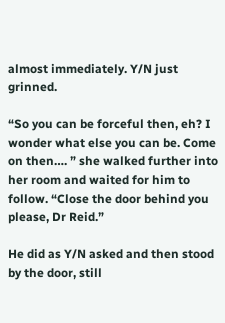almost immediately. Y/N just grinned.

“So you can be forceful then, eh? I wonder what else you can be. Come on then…. ” she walked further into her room and waited for him to follow. “Close the door behind you please, Dr Reid.”

He did as Y/N asked and then stood by the door, still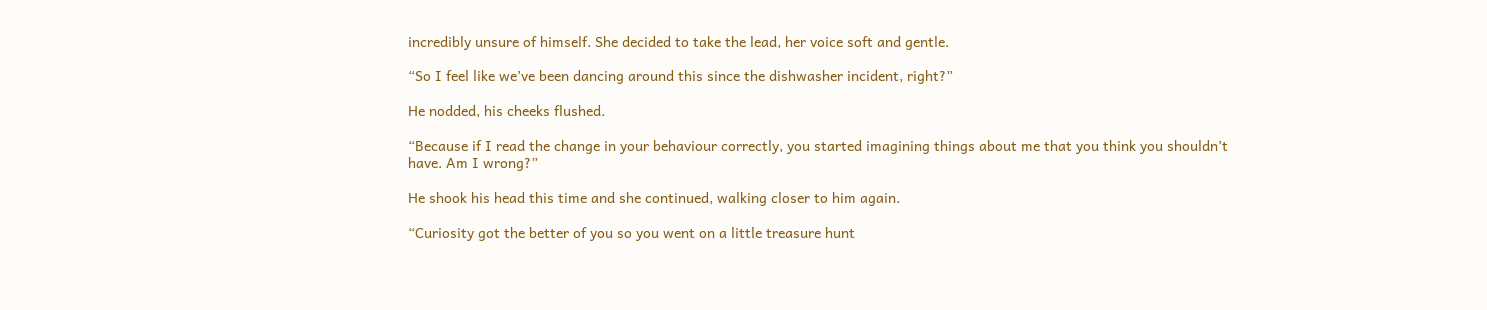incredibly unsure of himself. She decided to take the lead, her voice soft and gentle.

“So I feel like we’ve been dancing around this since the dishwasher incident, right?”

He nodded, his cheeks flushed.

“Because if I read the change in your behaviour correctly, you started imagining things about me that you think you shouldn’t have. Am I wrong?”

He shook his head this time and she continued, walking closer to him again.

“Curiosity got the better of you so you went on a little treasure hunt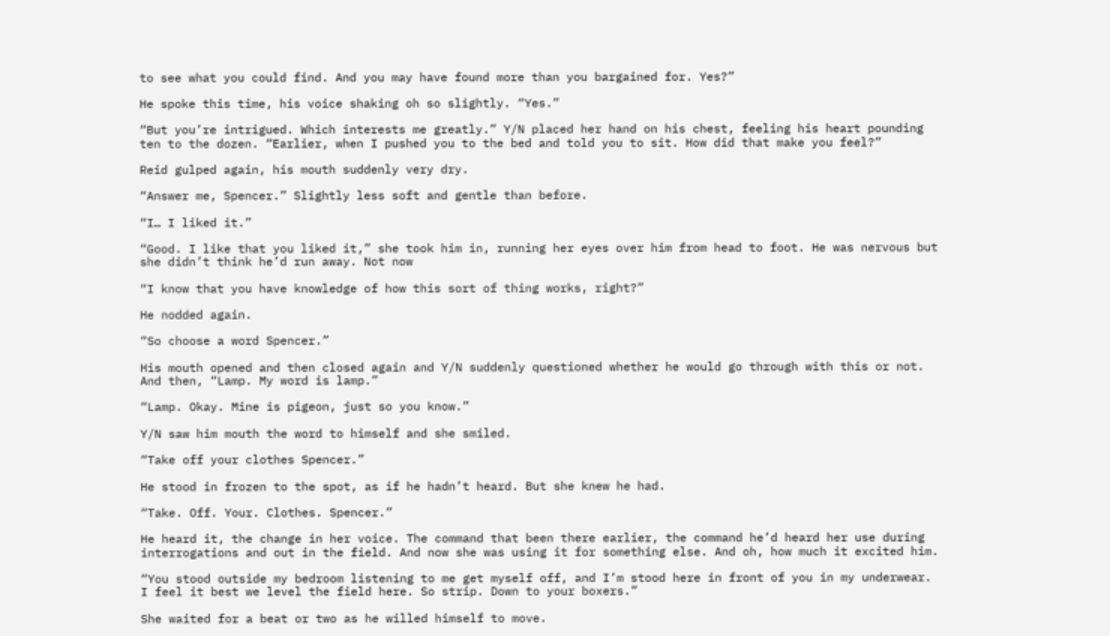to see what you could find. And you may have found more than you bargained for. Yes?”

He spoke this time, his voice shaking oh so slightly. “Yes.”

“But you’re intrigued. Which interests me greatly.” Y/N placed her hand on his chest, feeling his heart pounding ten to the dozen. “Earlier, when I pushed you to the bed and told you to sit. How did that make you feel?”

Reid gulped again, his mouth suddenly very dry.

“Answer me, Spencer.” Slightly less soft and gentle than before.

“I… I liked it.”

“Good. I like that you liked it,” she took him in, running her eyes over him from head to foot. He was nervous but she didn’t think he’d run away. Not now

“I know that you have knowledge of how this sort of thing works, right?”

He nodded again.

“So choose a word Spencer.”

His mouth opened and then closed again and Y/N suddenly questioned whether he would go through with this or not. And then, “Lamp. My word is lamp.”

“Lamp. Okay. Mine is pigeon, just so you know.”

Y/N saw him mouth the word to himself and she smiled.

“Take off your clothes Spencer.”

He stood in frozen to the spot, as if he hadn’t heard. But she knew he had.

“Take. Off. Your. Clothes. Spencer.”

He heard it, the change in her voice. The command that been there earlier, the command he’d heard her use during interrogations and out in the field. And now she was using it for something else. And oh, how much it excited him.

“You stood outside my bedroom listening to me get myself off, and I’m stood here in front of you in my underwear. I feel it best we level the field here. So strip. Down to your boxers.”

She waited for a beat or two as he willed himself to move.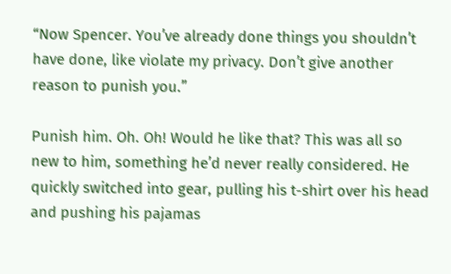“Now Spencer. You’ve already done things you shouldn’t have done, like violate my privacy. Don’t give another reason to punish you.”

Punish him. Oh. Oh! Would he like that? This was all so new to him, something he’d never really considered. He quickly switched into gear, pulling his t-shirt over his head and pushing his pajamas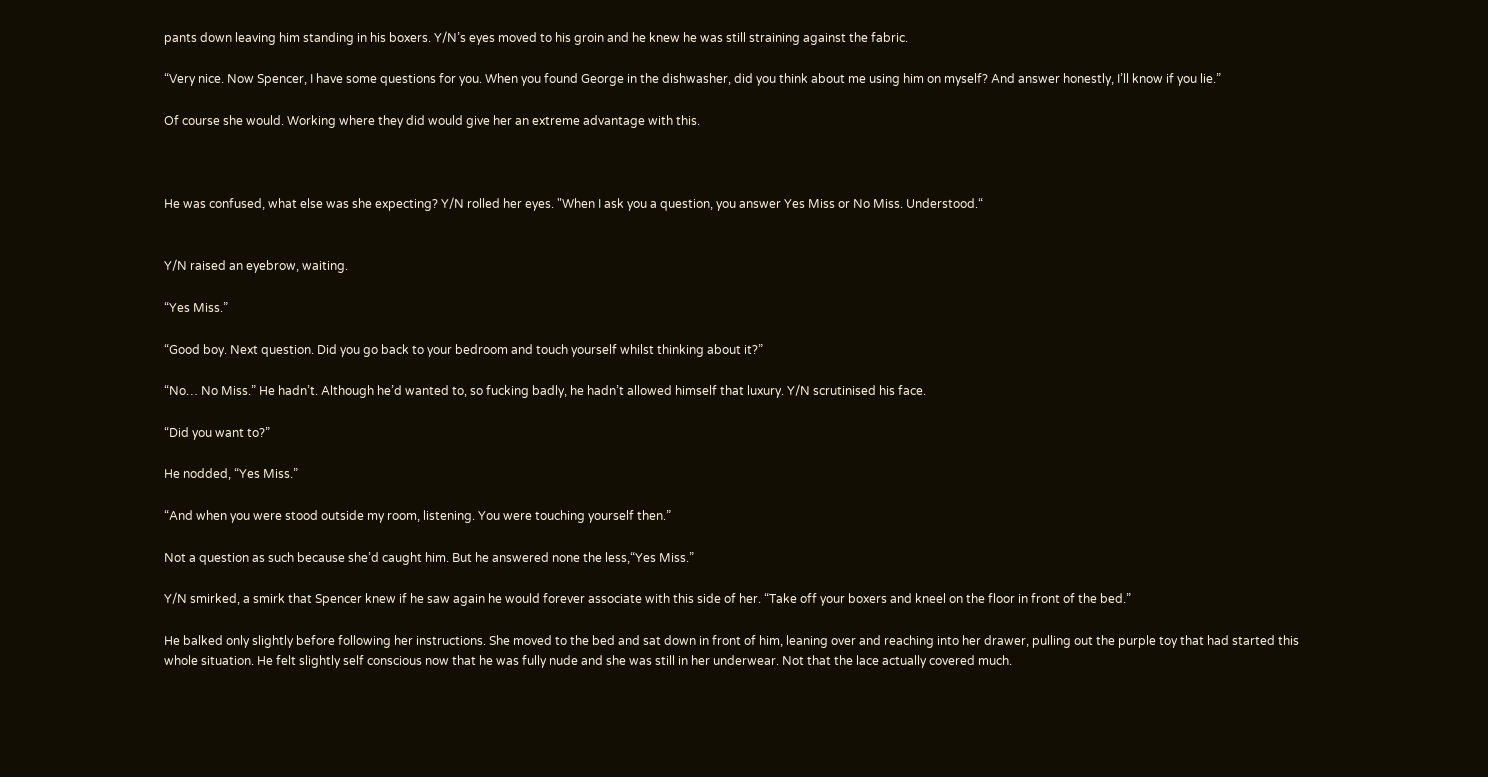pants down leaving him standing in his boxers. Y/N’s eyes moved to his groin and he knew he was still straining against the fabric.

“Very nice. Now Spencer, I have some questions for you. When you found George in the dishwasher, did you think about me using him on myself? And answer honestly, I’ll know if you lie.”

Of course she would. Working where they did would give her an extreme advantage with this.



He was confused, what else was she expecting? Y/N rolled her eyes. "When I ask you a question, you answer Yes Miss or No Miss. Understood.“


Y/N raised an eyebrow, waiting.

“Yes Miss.”

“Good boy. Next question. Did you go back to your bedroom and touch yourself whilst thinking about it?”

“No… No Miss.” He hadn’t. Although he’d wanted to, so fucking badly, he hadn’t allowed himself that luxury. Y/N scrutinised his face.

“Did you want to?”

He nodded, “Yes Miss.”

“And when you were stood outside my room, listening. You were touching yourself then.”

Not a question as such because she’d caught him. But he answered none the less,“Yes Miss.”

Y/N smirked, a smirk that Spencer knew if he saw again he would forever associate with this side of her. “Take off your boxers and kneel on the floor in front of the bed.”

He balked only slightly before following her instructions. She moved to the bed and sat down in front of him, leaning over and reaching into her drawer, pulling out the purple toy that had started this whole situation. He felt slightly self conscious now that he was fully nude and she was still in her underwear. Not that the lace actually covered much.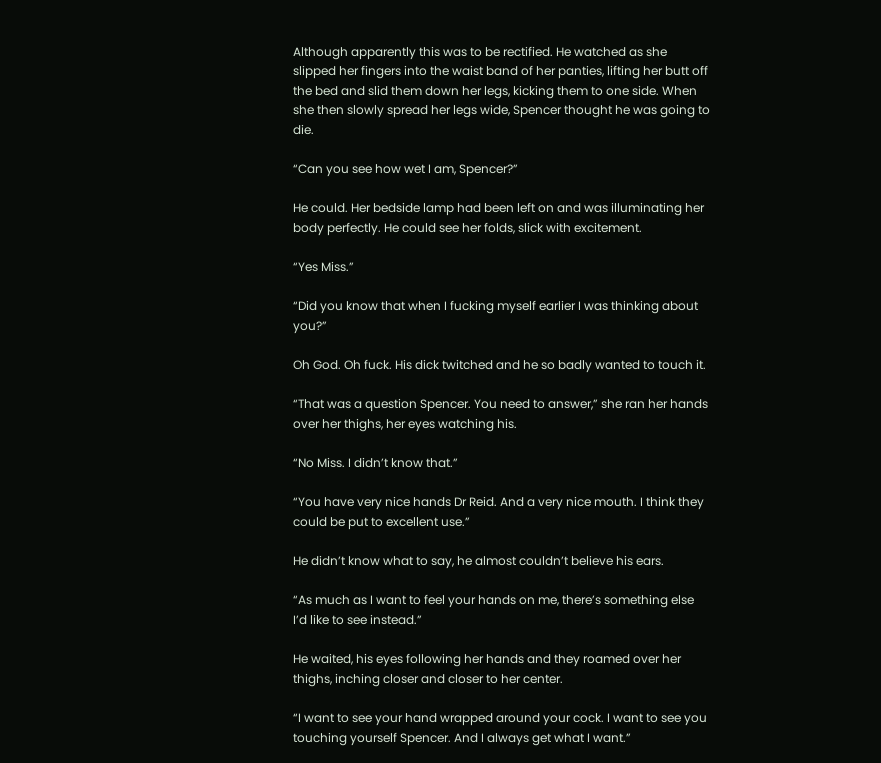Although apparently this was to be rectified. He watched as she slipped her fingers into the waist band of her panties, lifting her butt off the bed and slid them down her legs, kicking them to one side. When she then slowly spread her legs wide, Spencer thought he was going to die.

“Can you see how wet I am, Spencer?”

He could. Her bedside lamp had been left on and was illuminating her body perfectly. He could see her folds, slick with excitement.

“Yes Miss.”

“Did you know that when I fucking myself earlier I was thinking about you?”

Oh God. Oh fuck. His dick twitched and he so badly wanted to touch it.

“That was a question Spencer. You need to answer,” she ran her hands over her thighs, her eyes watching his.

“No Miss. I didn’t know that.”

“You have very nice hands Dr Reid. And a very nice mouth. I think they could be put to excellent use.”

He didn’t know what to say, he almost couldn’t believe his ears.

“As much as I want to feel your hands on me, there’s something else I’d like to see instead.”

He waited, his eyes following her hands and they roamed over her thighs, inching closer and closer to her center.

“I want to see your hand wrapped around your cock. I want to see you touching yourself Spencer. And I always get what I want.”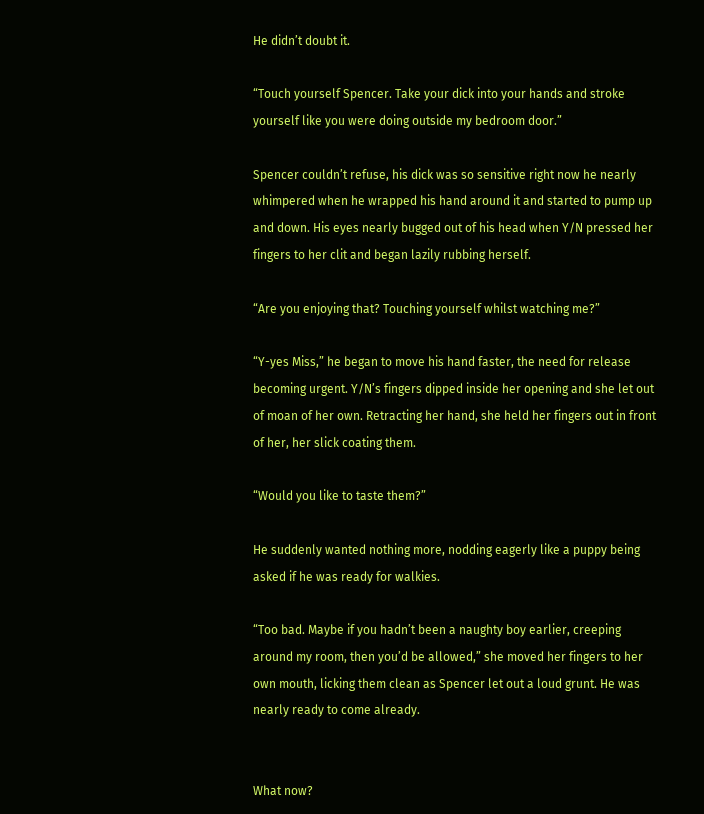He didn’t doubt it.

“Touch yourself Spencer. Take your dick into your hands and stroke yourself like you were doing outside my bedroom door.”

Spencer couldn’t refuse, his dick was so sensitive right now he nearly whimpered when he wrapped his hand around it and started to pump up and down. His eyes nearly bugged out of his head when Y/N pressed her fingers to her clit and began lazily rubbing herself.

“Are you enjoying that? Touching yourself whilst watching me?”

“Y-yes Miss,” he began to move his hand faster, the need for release becoming urgent. Y/N’s fingers dipped inside her opening and she let out of moan of her own. Retracting her hand, she held her fingers out in front of her, her slick coating them.

“Would you like to taste them?”

He suddenly wanted nothing more, nodding eagerly like a puppy being asked if he was ready for walkies.

“Too bad. Maybe if you hadn’t been a naughty boy earlier, creeping around my room, then you’d be allowed,” she moved her fingers to her own mouth, licking them clean as Spencer let out a loud grunt. He was nearly ready to come already.


What now?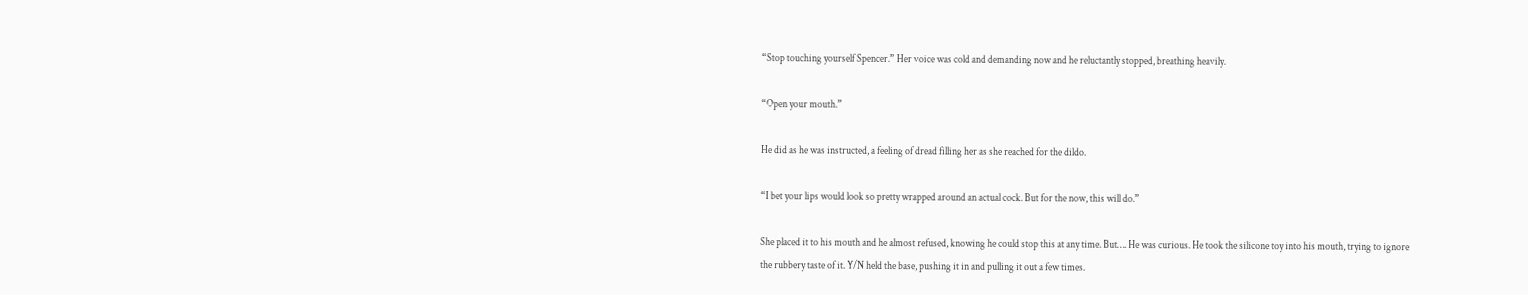“Stop touching yourself Spencer.” Her voice was cold and demanding now and he reluctantly stopped, breathing heavily.

“Open your mouth.”

He did as he was instructed, a feeling of dread filling her as she reached for the dildo.

“I bet your lips would look so pretty wrapped around an actual cock. But for the now, this will do.”

She placed it to his mouth and he almost refused, knowing he could stop this at any time. But…. He was curious. He took the silicone toy into his mouth, trying to ignore the rubbery taste of it. Y/N held the base, pushing it in and pulling it out a few times.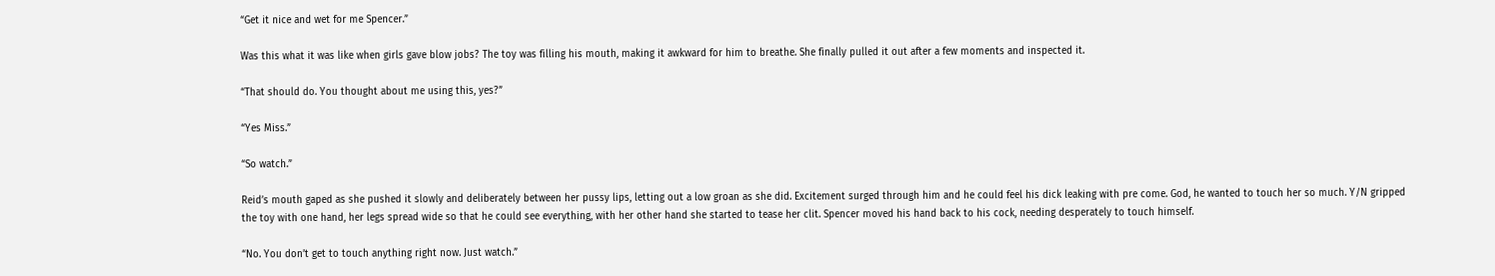“Get it nice and wet for me Spencer.”

Was this what it was like when girls gave blow jobs? The toy was filling his mouth, making it awkward for him to breathe. She finally pulled it out after a few moments and inspected it.

“That should do. You thought about me using this, yes?”

“Yes Miss.”

“So watch.”

Reid’s mouth gaped as she pushed it slowly and deliberately between her pussy lips, letting out a low groan as she did. Excitement surged through him and he could feel his dick leaking with pre come. God, he wanted to touch her so much. Y/N gripped the toy with one hand, her legs spread wide so that he could see everything, with her other hand she started to tease her clit. Spencer moved his hand back to his cock, needing desperately to touch himself.

“No. You don’t get to touch anything right now. Just watch.”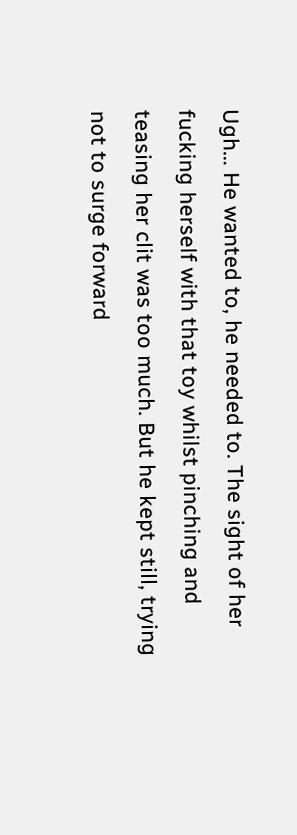Ugh… He wanted to, he needed to. The sight of her fucking herself with that toy whilst pinching and teasing her clit was too much. But he kept still, trying not to surge forward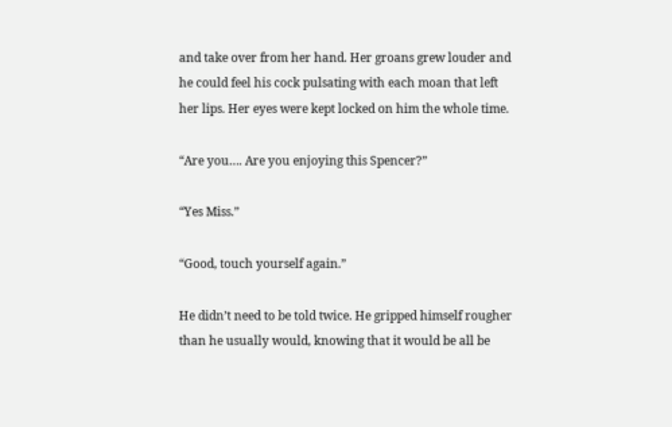and take over from her hand. Her groans grew louder and he could feel his cock pulsating with each moan that left her lips. Her eyes were kept locked on him the whole time.

“Are you…. Are you enjoying this Spencer?”

“Yes Miss.”

“Good, touch yourself again.”

He didn’t need to be told twice. He gripped himself rougher than he usually would, knowing that it would be all be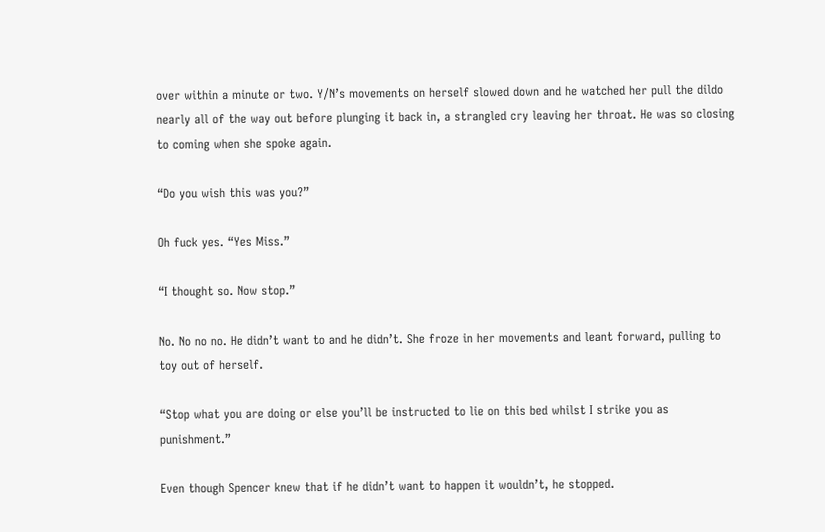over within a minute or two. Y/N’s movements on herself slowed down and he watched her pull the dildo nearly all of the way out before plunging it back in, a strangled cry leaving her throat. He was so closing to coming when she spoke again.

“Do you wish this was you?”

Oh fuck yes. “Yes Miss.”

“I thought so. Now stop.”

No. No no no. He didn’t want to and he didn’t. She froze in her movements and leant forward, pulling to toy out of herself.

“Stop what you are doing or else you’ll be instructed to lie on this bed whilst I strike you as punishment.”

Even though Spencer knew that if he didn’t want to happen it wouldn’t, he stopped.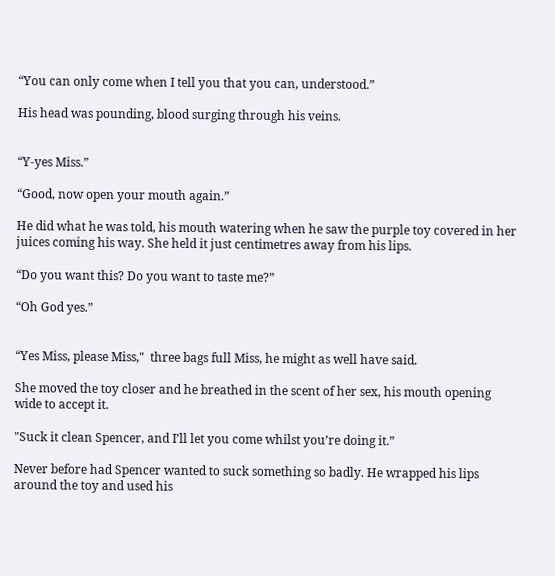“You can only come when I tell you that you can, understood.”

His head was pounding, blood surging through his veins.


“Y-yes Miss.”

“Good, now open your mouth again.”

He did what he was told, his mouth watering when he saw the purple toy covered in her juices coming his way. She held it just centimetres away from his lips.

“Do you want this? Do you want to taste me?”

“Oh God yes.”


“Yes Miss, please Miss,"  three bags full Miss, he might as well have said.

She moved the toy closer and he breathed in the scent of her sex, his mouth opening wide to accept it.

"Suck it clean Spencer, and I’ll let you come whilst you’re doing it.”

Never before had Spencer wanted to suck something so badly. He wrapped his lips around the toy and used his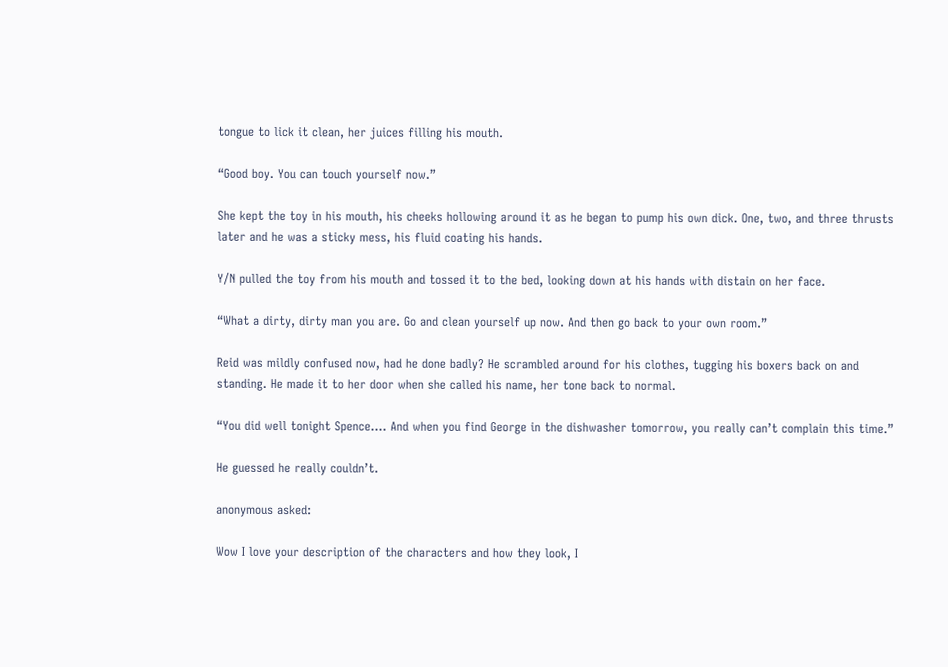tongue to lick it clean, her juices filling his mouth.

“Good boy. You can touch yourself now.”

She kept the toy in his mouth, his cheeks hollowing around it as he began to pump his own dick. One, two, and three thrusts later and he was a sticky mess, his fluid coating his hands.

Y/N pulled the toy from his mouth and tossed it to the bed, looking down at his hands with distain on her face.

“What a dirty, dirty man you are. Go and clean yourself up now. And then go back to your own room.”

Reid was mildly confused now, had he done badly? He scrambled around for his clothes, tugging his boxers back on and standing. He made it to her door when she called his name, her tone back to normal.

“You did well tonight Spence…. And when you find George in the dishwasher tomorrow, you really can’t complain this time.”

He guessed he really couldn’t.

anonymous asked:

Wow I love your description of the characters and how they look, I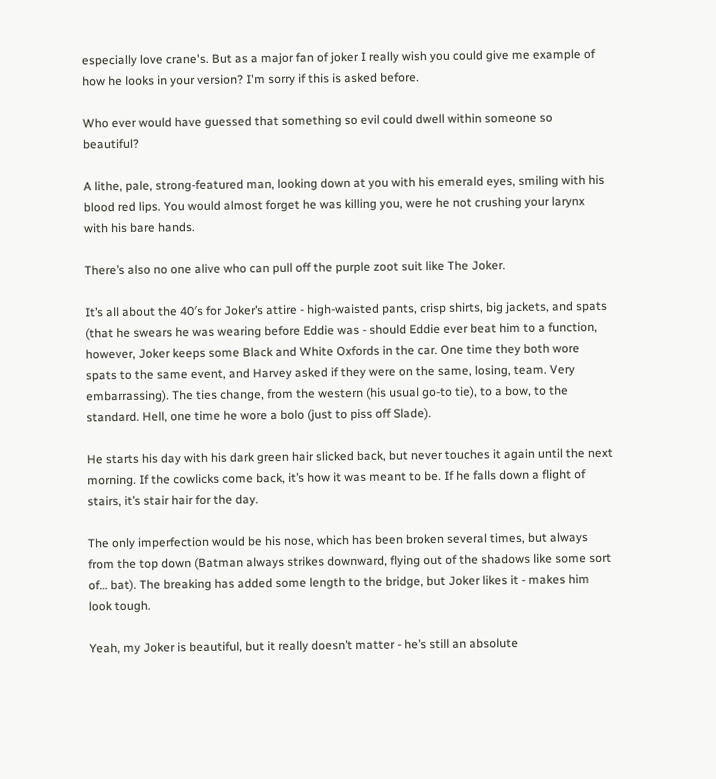especially love crane's. But as a major fan of joker I really wish you could give me example of how he looks in your version? I'm sorry if this is asked before.

Who ever would have guessed that something so evil could dwell within someone so beautiful?

A lithe, pale, strong-featured man, looking down at you with his emerald eyes, smiling with his blood red lips. You would almost forget he was killing you, were he not crushing your larynx with his bare hands.

There’s also no one alive who can pull off the purple zoot suit like The Joker.

It’s all about the 40′s for Joker’s attire - high-waisted pants, crisp shirts, big jackets, and spats (that he swears he was wearing before Eddie was - should Eddie ever beat him to a function, however, Joker keeps some Black and White Oxfords in the car. One time they both wore spats to the same event, and Harvey asked if they were on the same, losing, team. Very embarrassing). The ties change, from the western (his usual go-to tie), to a bow, to the standard. Hell, one time he wore a bolo (just to piss off Slade).

He starts his day with his dark green hair slicked back, but never touches it again until the next morning. If the cowlicks come back, it’s how it was meant to be. If he falls down a flight of stairs, it’s stair hair for the day.

The only imperfection would be his nose, which has been broken several times, but always from the top down (Batman always strikes downward, flying out of the shadows like some sort of… bat). The breaking has added some length to the bridge, but Joker likes it - makes him look tough.

Yeah, my Joker is beautiful, but it really doesn’t matter - he’s still an absolute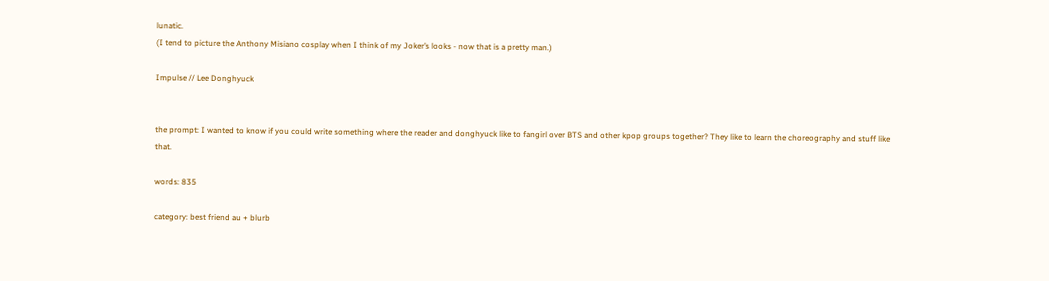lunatic.
(I tend to picture the Anthony Misiano cosplay when I think of my Joker’s looks - now that is a pretty man.)

Impulse // Lee Donghyuck


the prompt: I wanted to know if you could write something where the reader and donghyuck like to fangirl over BTS and other kpop groups together? They like to learn the choreography and stuff like that.

words: 835

category: best friend au + blurb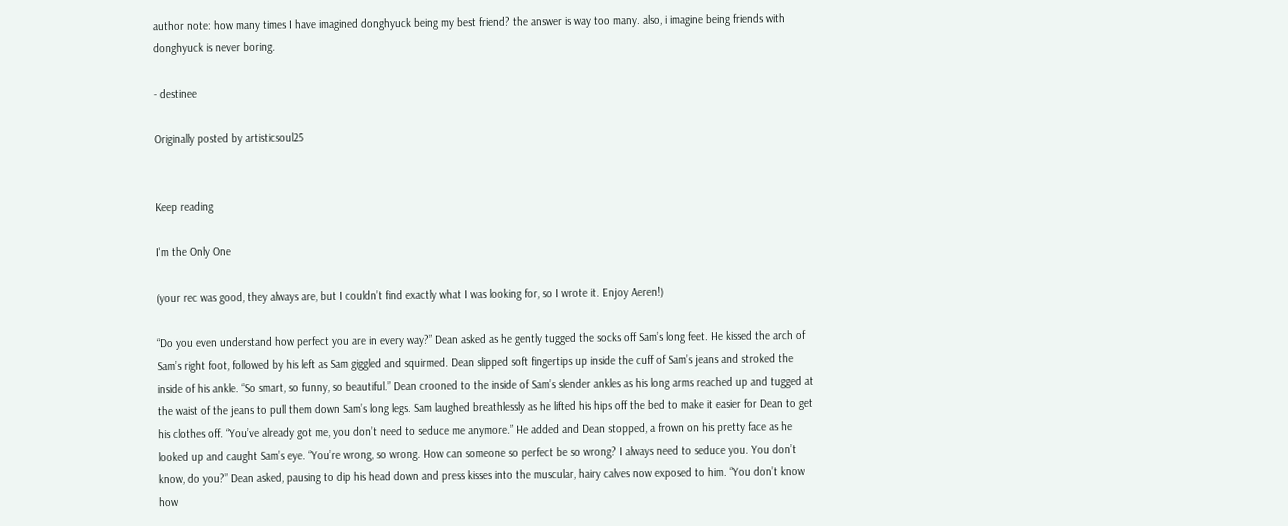author note: how many times I have imagined donghyuck being my best friend? the answer is way too many. also, i imagine being friends with donghyuck is never boring.

- destinee

Originally posted by artisticsoul25


Keep reading

I'm the Only One

(your rec was good, they always are, but I couldn’t find exactly what I was looking for, so I wrote it. Enjoy Aeren!)

“Do you even understand how perfect you are in every way?” Dean asked as he gently tugged the socks off Sam’s long feet. He kissed the arch of Sam’s right foot, followed by his left as Sam giggled and squirmed. Dean slipped soft fingertips up inside the cuff of Sam’s jeans and stroked the inside of his ankle. “So smart, so funny, so beautiful.” Dean crooned to the inside of Sam’s slender ankles as his long arms reached up and tugged at the waist of the jeans to pull them down Sam’s long legs. Sam laughed breathlessly as he lifted his hips off the bed to make it easier for Dean to get his clothes off. “You’ve already got me, you don’t need to seduce me anymore.” He added and Dean stopped, a frown on his pretty face as he looked up and caught Sam’s eye. “You’re wrong, so wrong. How can someone so perfect be so wrong? I always need to seduce you. You don’t know, do you?” Dean asked, pausing to dip his head down and press kisses into the muscular, hairy calves now exposed to him. “You don’t know how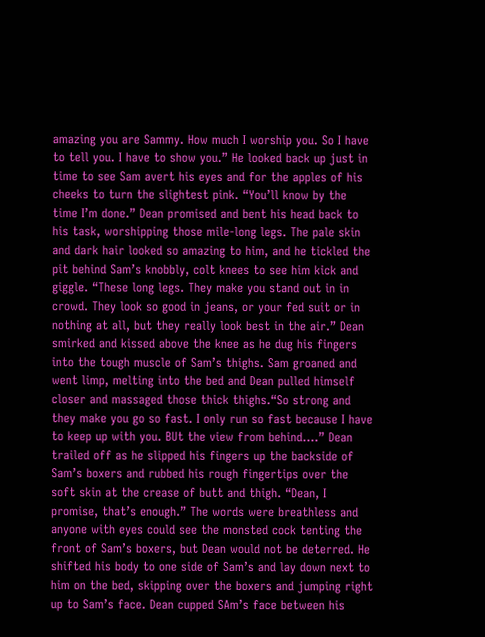amazing you are Sammy. How much I worship you. So I have to tell you. I have to show you.” He looked back up just in time to see Sam avert his eyes and for the apples of his cheeks to turn the slightest pink. “You’ll know by the time I’m done.” Dean promised and bent his head back to his task, worshipping those mile-long legs. The pale skin and dark hair looked so amazing to him, and he tickled the pit behind Sam’s knobbly, colt knees to see him kick and giggle. “These long legs. They make you stand out in in crowd. They look so good in jeans, or your fed suit or in nothing at all, but they really look best in the air.” Dean smirked and kissed above the knee as he dug his fingers into the tough muscle of Sam’s thighs. Sam groaned and went limp, melting into the bed and Dean pulled himself closer and massaged those thick thighs.“So strong and they make you go so fast. I only run so fast because I have to keep up with you. BUt the view from behind….” Dean trailed off as he slipped his fingers up the backside of Sam’s boxers and rubbed his rough fingertips over the soft skin at the crease of butt and thigh. “Dean, I promise, that’s enough.” The words were breathless and anyone with eyes could see the monsted cock tenting the front of Sam’s boxers, but Dean would not be deterred. He shifted his body to one side of Sam’s and lay down next to him on the bed, skipping over the boxers and jumping right up to Sam’s face. Dean cupped SAm’s face between his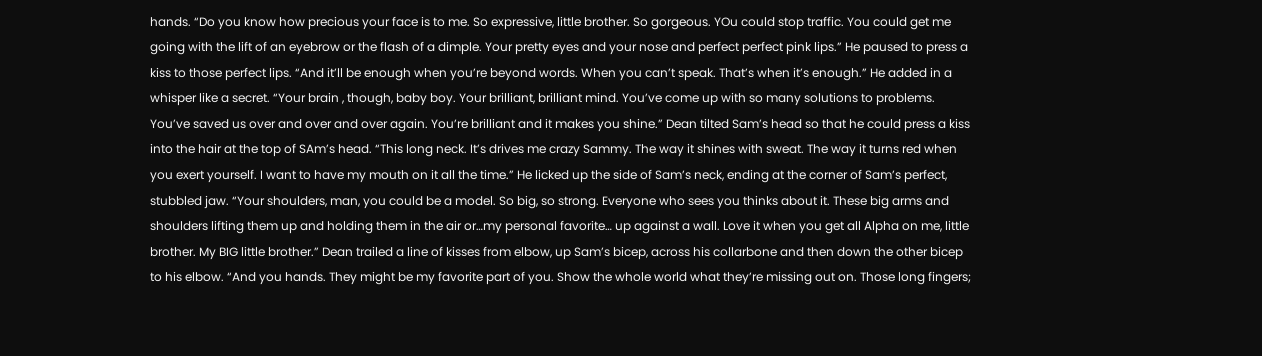hands. “Do you know how precious your face is to me. So expressive, little brother. So gorgeous. YOu could stop traffic. You could get me going with the lift of an eyebrow or the flash of a dimple. Your pretty eyes and your nose and perfect perfect pink lips.” He paused to press a kiss to those perfect lips. “And it’ll be enough when you’re beyond words. When you can’t speak. That’s when it’s enough.” He added in a whisper like a secret. “Your brain , though, baby boy. Your brilliant, brilliant mind. You’ve come up with so many solutions to problems. You’ve saved us over and over and over again. You’re brilliant and it makes you shine.” Dean tilted Sam’s head so that he could press a kiss into the hair at the top of SAm’s head. “This long neck. It’s drives me crazy Sammy. The way it shines with sweat. The way it turns red when you exert yourself. I want to have my mouth on it all the time.” He licked up the side of Sam’s neck, ending at the corner of Sam’s perfect, stubbled jaw. “Your shoulders, man, you could be a model. So big, so strong. Everyone who sees you thinks about it. These big arms and shoulders lifting them up and holding them in the air or…my personal favorite… up against a wall. Love it when you get all Alpha on me, little brother. My BIG little brother.” Dean trailed a line of kisses from elbow, up Sam’s bicep, across his collarbone and then down the other bicep to his elbow. “And you hands. They might be my favorite part of you. Show the whole world what they’re missing out on. Those long fingers;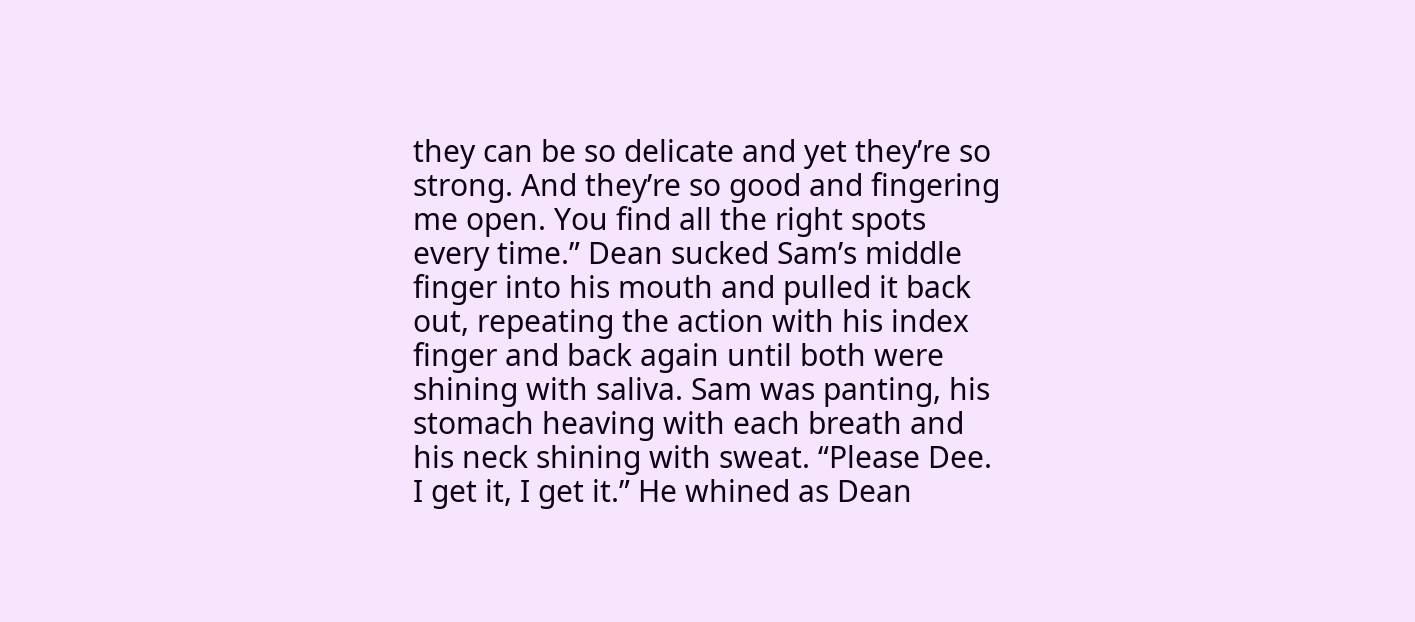they can be so delicate and yet they’re so strong. And they’re so good and fingering me open. You find all the right spots every time.” Dean sucked Sam’s middle finger into his mouth and pulled it back out, repeating the action with his index finger and back again until both were shining with saliva. Sam was panting, his stomach heaving with each breath and his neck shining with sweat. “Please Dee. I get it, I get it.” He whined as Dean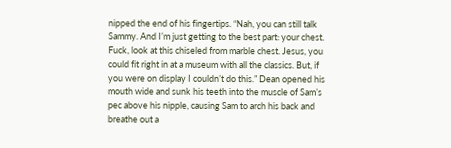nipped the end of his fingertips. “Nah, you can still talk Sammy. And I’m just getting to the best part: your chest. Fuck, look at this chiseled from marble chest. Jesus, you could fit right in at a museum with all the classics. But, if you were on display I couldn’t do this.” Dean opened his mouth wide and sunk his teeth into the muscle of Sam’s pec above his nipple, causing Sam to arch his back and breathe out a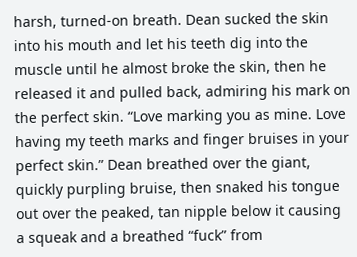harsh, turned-on breath. Dean sucked the skin into his mouth and let his teeth dig into the muscle until he almost broke the skin, then he released it and pulled back, admiring his mark on the perfect skin. “Love marking you as mine. Love having my teeth marks and finger bruises in your perfect skin.” Dean breathed over the giant, quickly purpling bruise, then snaked his tongue out over the peaked, tan nipple below it causing a squeak and a breathed “fuck” from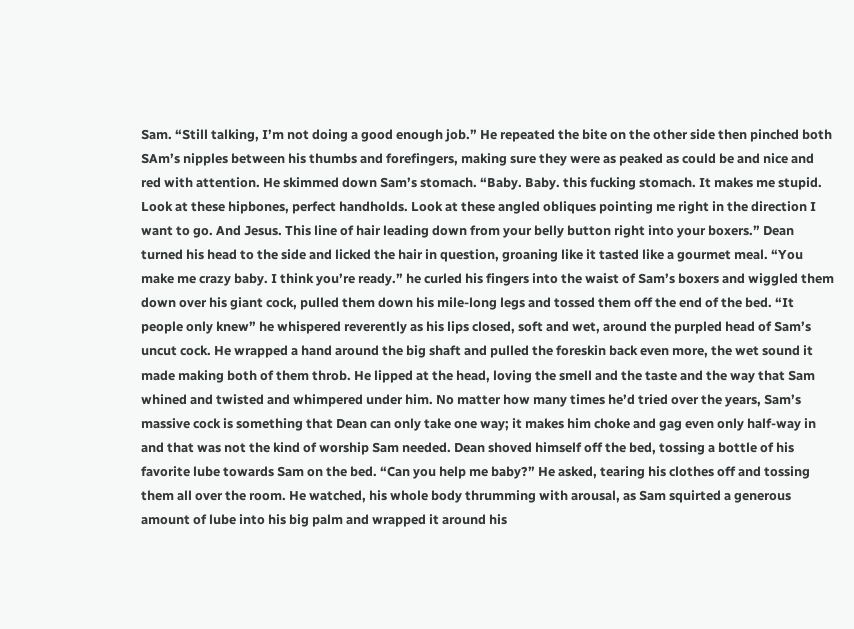Sam. “Still talking, I’m not doing a good enough job.” He repeated the bite on the other side then pinched both SAm’s nipples between his thumbs and forefingers, making sure they were as peaked as could be and nice and red with attention. He skimmed down Sam’s stomach. “Baby. Baby. this fucking stomach. It makes me stupid. Look at these hipbones, perfect handholds. Look at these angled obliques pointing me right in the direction I want to go. And Jesus. This line of hair leading down from your belly button right into your boxers.” Dean turned his head to the side and licked the hair in question, groaning like it tasted like a gourmet meal. “You make me crazy baby. I think you’re ready.” he curled his fingers into the waist of Sam’s boxers and wiggled them down over his giant cock, pulled them down his mile-long legs and tossed them off the end of the bed. “It people only knew” he whispered reverently as his lips closed, soft and wet, around the purpled head of Sam’s uncut cock. He wrapped a hand around the big shaft and pulled the foreskin back even more, the wet sound it made making both of them throb. He lipped at the head, loving the smell and the taste and the way that Sam whined and twisted and whimpered under him. No matter how many times he’d tried over the years, Sam’s massive cock is something that Dean can only take one way; it makes him choke and gag even only half-way in and that was not the kind of worship Sam needed. Dean shoved himself off the bed, tossing a bottle of his favorite lube towards Sam on the bed. “Can you help me baby?” He asked, tearing his clothes off and tossing them all over the room. He watched, his whole body thrumming with arousal, as Sam squirted a generous amount of lube into his big palm and wrapped it around his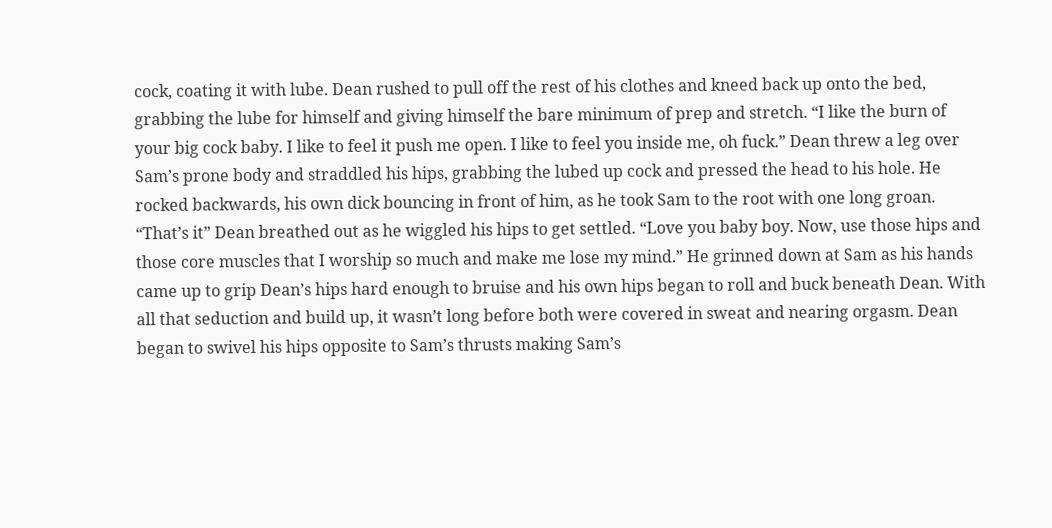cock, coating it with lube. Dean rushed to pull off the rest of his clothes and kneed back up onto the bed, grabbing the lube for himself and giving himself the bare minimum of prep and stretch. “I like the burn of your big cock baby. I like to feel it push me open. I like to feel you inside me, oh fuck.” Dean threw a leg over Sam’s prone body and straddled his hips, grabbing the lubed up cock and pressed the head to his hole. He rocked backwards, his own dick bouncing in front of him, as he took Sam to the root with one long groan. “That’s it” Dean breathed out as he wiggled his hips to get settled. “Love you baby boy. Now, use those hips and those core muscles that I worship so much and make me lose my mind.” He grinned down at Sam as his hands came up to grip Dean’s hips hard enough to bruise and his own hips began to roll and buck beneath Dean. With all that seduction and build up, it wasn’t long before both were covered in sweat and nearing orgasm. Dean began to swivel his hips opposite to Sam’s thrusts making Sam’s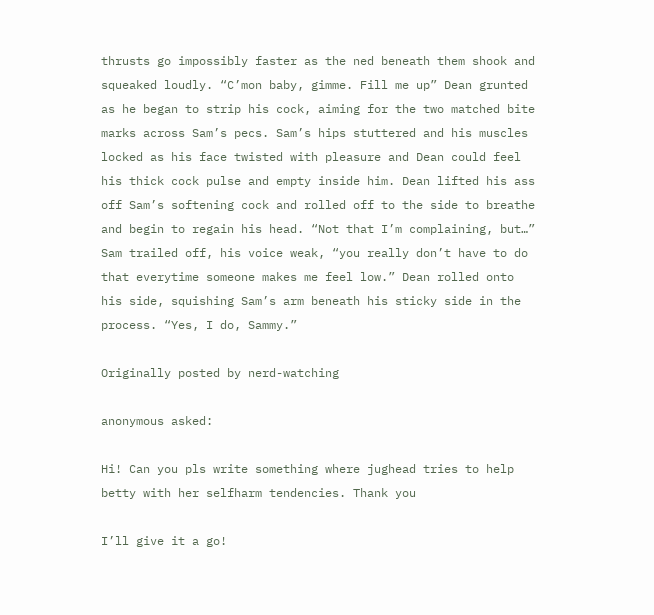thrusts go impossibly faster as the ned beneath them shook and squeaked loudly. “C’mon baby, gimme. Fill me up” Dean grunted as he began to strip his cock, aiming for the two matched bite marks across Sam’s pecs. Sam’s hips stuttered and his muscles locked as his face twisted with pleasure and Dean could feel his thick cock pulse and empty inside him. Dean lifted his ass off Sam’s softening cock and rolled off to the side to breathe and begin to regain his head. “Not that I’m complaining, but…” Sam trailed off, his voice weak, “you really don’t have to do that everytime someone makes me feel low.” Dean rolled onto his side, squishing Sam’s arm beneath his sticky side in the process. “Yes, I do, Sammy.”

Originally posted by nerd-watching

anonymous asked:

Hi! Can you pls write something where jughead tries to help betty with her selfharm tendencies. Thank you

I’ll give it a go!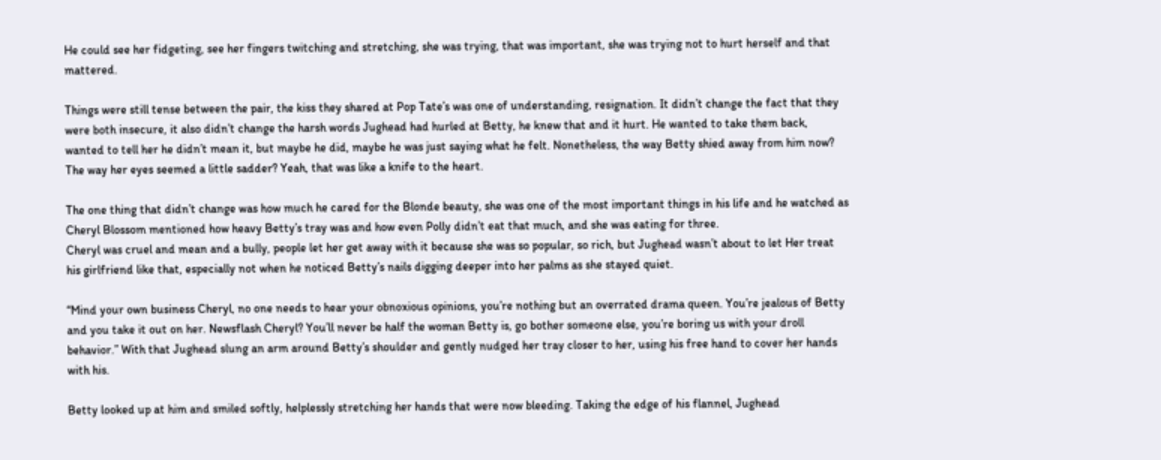He could see her fidgeting, see her fingers twitching and stretching, she was trying, that was important, she was trying not to hurt herself and that mattered.

Things were still tense between the pair, the kiss they shared at Pop Tate’s was one of understanding, resignation. It didn’t change the fact that they were both insecure, it also didn’t change the harsh words Jughead had hurled at Betty, he knew that and it hurt. He wanted to take them back, wanted to tell her he didn’t mean it, but maybe he did, maybe he was just saying what he felt. Nonetheless, the way Betty shied away from him now? The way her eyes seemed a little sadder? Yeah, that was like a knife to the heart.

The one thing that didn’t change was how much he cared for the Blonde beauty, she was one of the most important things in his life and he watched as Cheryl Blossom mentioned how heavy Betty’s tray was and how even Polly didn’t eat that much, and she was eating for three.
Cheryl was cruel and mean and a bully, people let her get away with it because she was so popular, so rich, but Jughead wasn’t about to let Her treat his girlfriend like that, especially not when he noticed Betty’s nails digging deeper into her palms as she stayed quiet.

“Mind your own business Cheryl, no one needs to hear your obnoxious opinions, you’re nothing but an overrated drama queen. You’re jealous of Betty and you take it out on her. Newsflash Cheryl? You’ll never be half the woman Betty is, go bother someone else, you’re boring us with your droll behavior.” With that Jughead slung an arm around Betty’s shoulder and gently nudged her tray closer to her, using his free hand to cover her hands with his.

Betty looked up at him and smiled softly, helplessly stretching her hands that were now bleeding. Taking the edge of his flannel, Jughead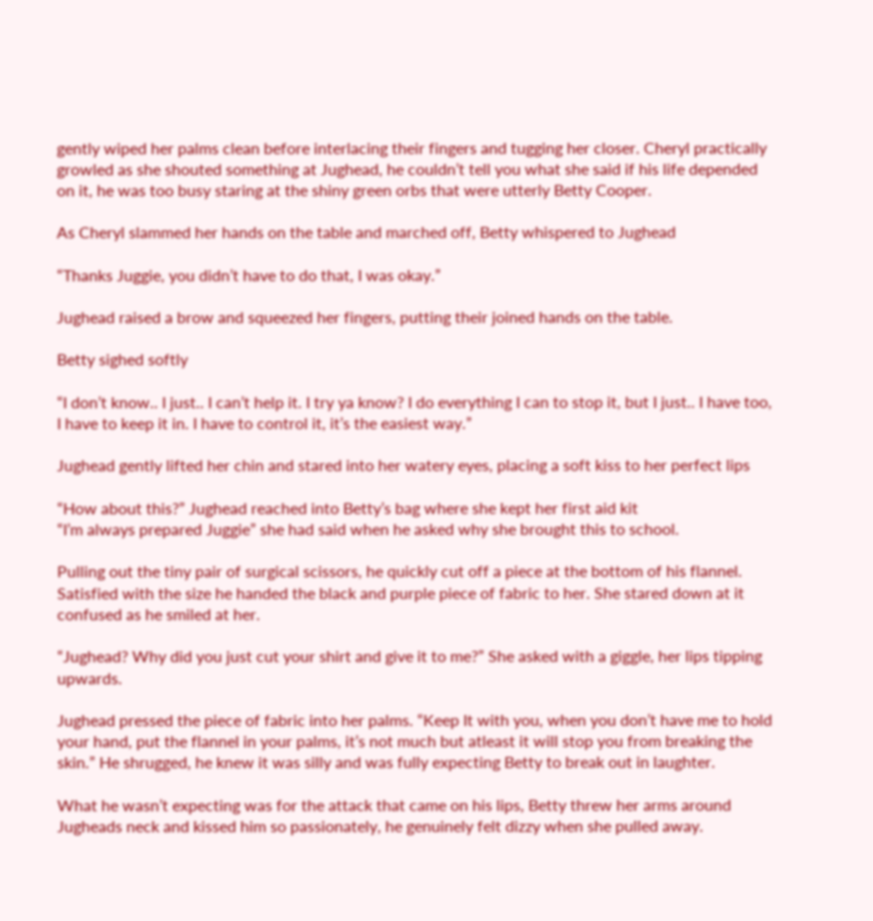gently wiped her palms clean before interlacing their fingers and tugging her closer. Cheryl practically growled as she shouted something at Jughead, he couldn’t tell you what she said if his life depended on it, he was too busy staring at the shiny green orbs that were utterly Betty Cooper.

As Cheryl slammed her hands on the table and marched off, Betty whispered to Jughead

“Thanks Juggie, you didn’t have to do that, I was okay.”

Jughead raised a brow and squeezed her fingers, putting their joined hands on the table.

Betty sighed softly

“I don’t know.. I just.. I can’t help it. I try ya know? I do everything I can to stop it, but I just.. I have too, I have to keep it in. I have to control it, it’s the easiest way.”

Jughead gently lifted her chin and stared into her watery eyes, placing a soft kiss to her perfect lips

“How about this?” Jughead reached into Betty’s bag where she kept her first aid kit
“I’m always prepared Juggie” she had said when he asked why she brought this to school.

Pulling out the tiny pair of surgical scissors, he quickly cut off a piece at the bottom of his flannel. Satisfied with the size he handed the black and purple piece of fabric to her. She stared down at it confused as he smiled at her.

“Jughead? Why did you just cut your shirt and give it to me?” She asked with a giggle, her lips tipping upwards.

Jughead pressed the piece of fabric into her palms. “Keep It with you, when you don’t have me to hold your hand, put the flannel in your palms, it’s not much but atleast it will stop you from breaking the skin.” He shrugged, he knew it was silly and was fully expecting Betty to break out in laughter.

What he wasn’t expecting was for the attack that came on his lips, Betty threw her arms around Jugheads neck and kissed him so passionately, he genuinely felt dizzy when she pulled away.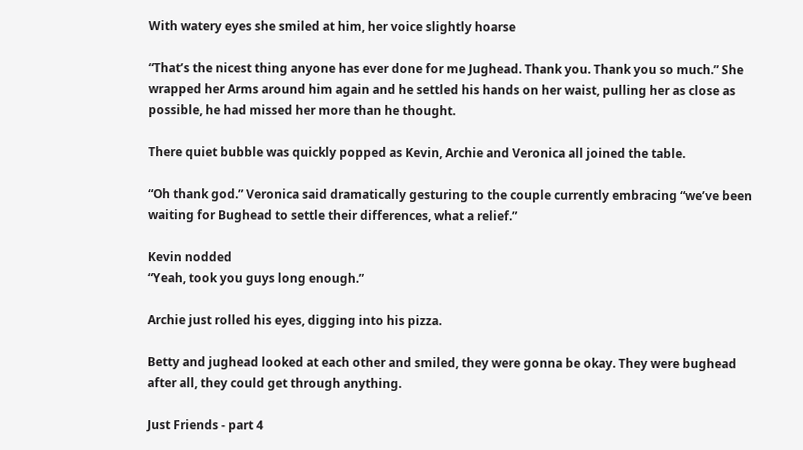With watery eyes she smiled at him, her voice slightly hoarse

“That’s the nicest thing anyone has ever done for me Jughead. Thank you. Thank you so much.” She wrapped her Arms around him again and he settled his hands on her waist, pulling her as close as possible, he had missed her more than he thought.

There quiet bubble was quickly popped as Kevin, Archie and Veronica all joined the table.

“Oh thank god.” Veronica said dramatically gesturing to the couple currently embracing “we’ve been waiting for Bughead to settle their differences, what a relief.”

Kevin nodded
“Yeah, took you guys long enough.”

Archie just rolled his eyes, digging into his pizza.

Betty and jughead looked at each other and smiled, they were gonna be okay. They were bughead after all, they could get through anything.

Just Friends - part 4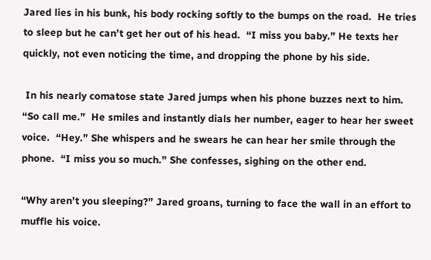Jared lies in his bunk, his body rocking softly to the bumps on the road.  He tries to sleep but he can’t get her out of his head.  “I miss you baby.” He texts her quickly, not even noticing the time, and dropping the phone by his side.

 In his nearly comatose state Jared jumps when his phone buzzes next to him.  “So call me.”  He smiles and instantly dials her number, eager to hear her sweet voice.  “Hey.” She whispers and he swears he can hear her smile through the phone.  “I miss you so much.” She confesses, sighing on the other end.

“Why aren’t you sleeping?” Jared groans, turning to face the wall in an effort to muffle his voice.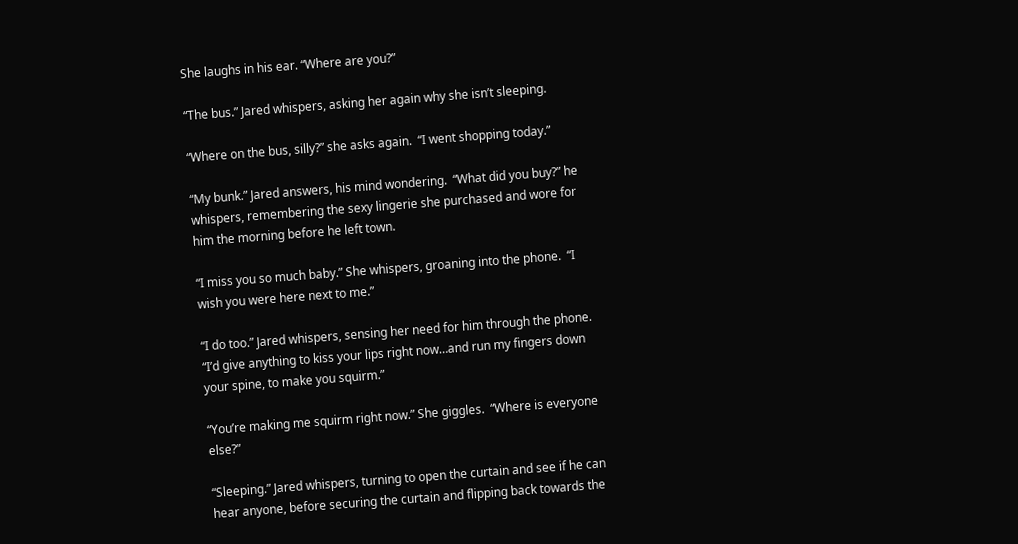She laughs in his ear. “Where are you?”

“The bus.” Jared whispers, asking her again why she isn’t sleeping.

“Where on the bus, silly?” she asks again.  “I went shopping today.”

“My bunk.” Jared answers, his mind wondering.  “What did you buy?” he whispers, remembering the sexy lingerie she purchased and wore for him the morning before he left town.

“I miss you so much baby.” She whispers, groaning into the phone.  “I wish you were here next to me.”

“I do too.” Jared whispers, sensing her need for him through the phone.  “I’d give anything to kiss your lips right now…and run my fingers down your spine, to make you squirm.”

“You’re making me squirm right now.” She giggles.  “Where is everyone else?”

“Sleeping.” Jared whispers, turning to open the curtain and see if he can hear anyone, before securing the curtain and flipping back towards the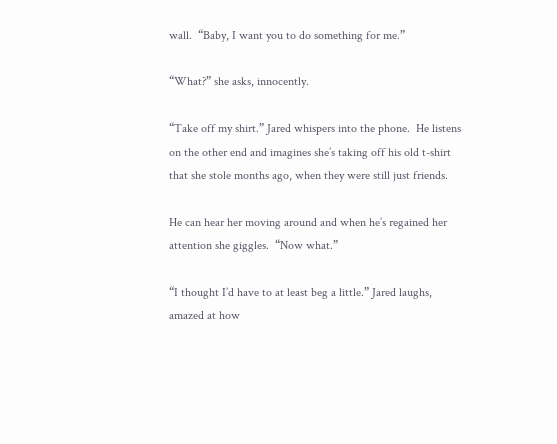wall.  “Baby, I want you to do something for me.”

“What?” she asks, innocently.

“Take off my shirt.” Jared whispers into the phone.  He listens on the other end and imagines she’s taking off his old t-shirt that she stole months ago, when they were still just friends.

He can hear her moving around and when he’s regained her attention she giggles.  “Now what.”

“I thought I’d have to at least beg a little.” Jared laughs, amazed at how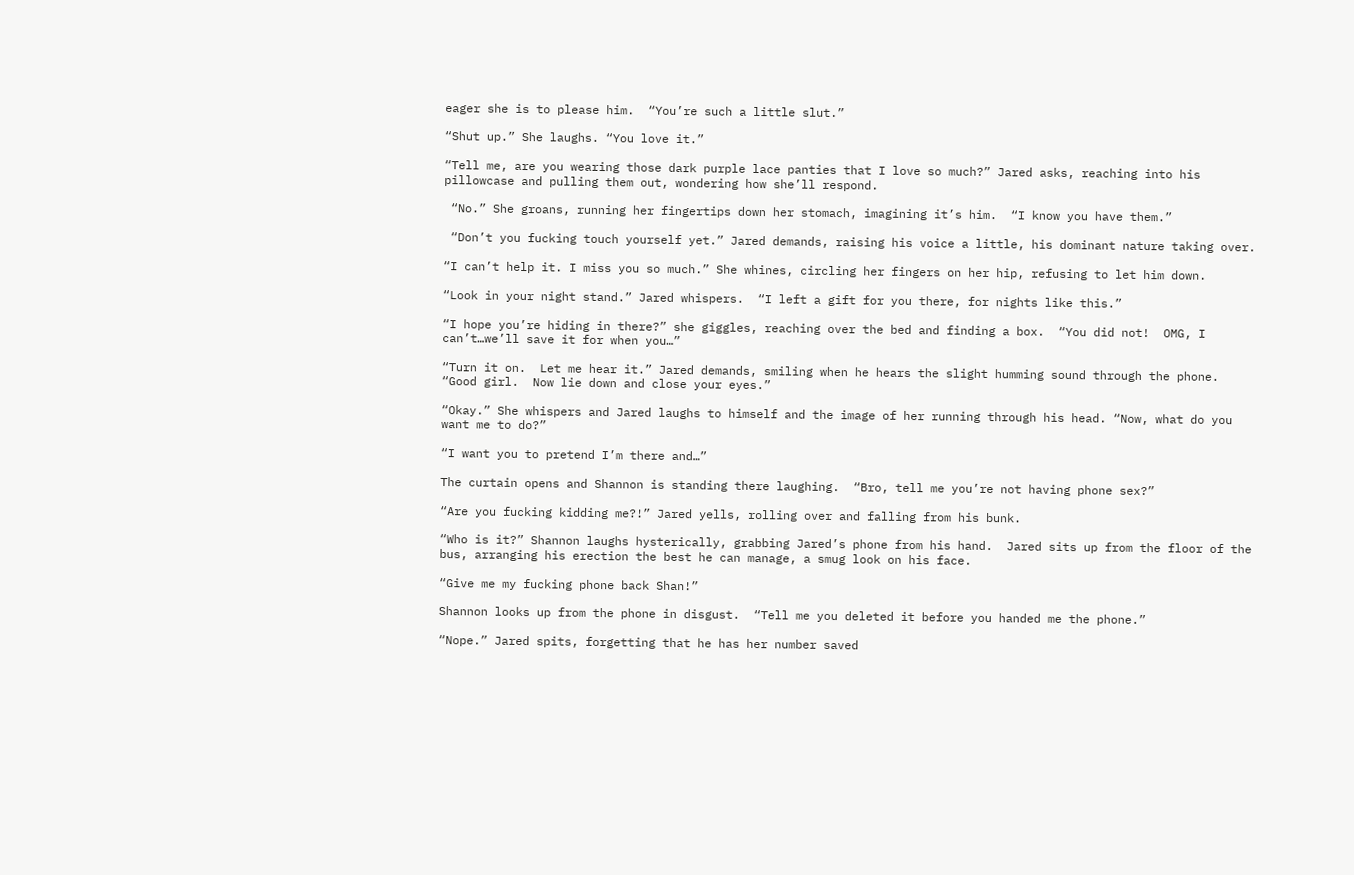eager she is to please him.  “You’re such a little slut.”

“Shut up.” She laughs. “You love it.”

“Tell me, are you wearing those dark purple lace panties that I love so much?” Jared asks, reaching into his pillowcase and pulling them out, wondering how she’ll respond.

 “No.” She groans, running her fingertips down her stomach, imagining it’s him.  “I know you have them.”

 “Don’t you fucking touch yourself yet.” Jared demands, raising his voice a little, his dominant nature taking over.

“I can’t help it. I miss you so much.” She whines, circling her fingers on her hip, refusing to let him down.

“Look in your night stand.” Jared whispers.  “I left a gift for you there, for nights like this.”

“I hope you’re hiding in there?” she giggles, reaching over the bed and finding a box.  “You did not!  OMG, I can’t…we’ll save it for when you…”

“Turn it on.  Let me hear it.” Jared demands, smiling when he hears the slight humming sound through the phone.  “Good girl.  Now lie down and close your eyes.”

“Okay.” She whispers and Jared laughs to himself and the image of her running through his head. “Now, what do you want me to do?”

“I want you to pretend I’m there and…”

The curtain opens and Shannon is standing there laughing.  “Bro, tell me you’re not having phone sex?”

“Are you fucking kidding me?!” Jared yells, rolling over and falling from his bunk.

“Who is it?” Shannon laughs hysterically, grabbing Jared’s phone from his hand.  Jared sits up from the floor of the bus, arranging his erection the best he can manage, a smug look on his face.

“Give me my fucking phone back Shan!”

Shannon looks up from the phone in disgust.  “Tell me you deleted it before you handed me the phone.”

“Nope.” Jared spits, forgetting that he has her number saved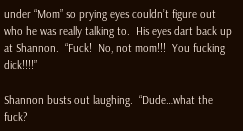under “Mom” so prying eyes couldn’t figure out who he was really talking to.  His eyes dart back up at Shannon.  “Fuck!  No, not mom!!!  You fucking dick!!!!”

Shannon busts out laughing.  “Dude…what the fuck?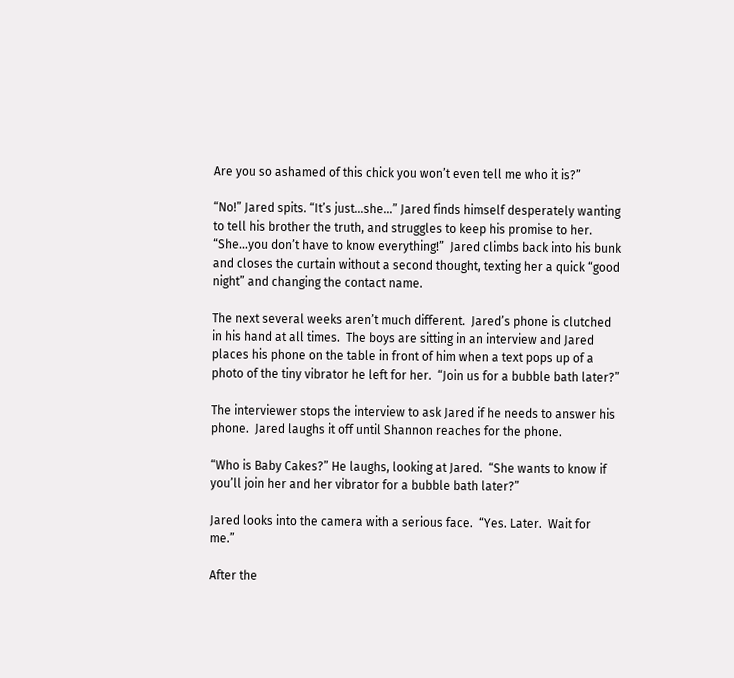Are you so ashamed of this chick you won’t even tell me who it is?”

“No!” Jared spits. “It’s just…she…” Jared finds himself desperately wanting to tell his brother the truth, and struggles to keep his promise to her.  “She…you don’t have to know everything!”  Jared climbs back into his bunk and closes the curtain without a second thought, texting her a quick “good night” and changing the contact name.

The next several weeks aren’t much different.  Jared’s phone is clutched in his hand at all times.  The boys are sitting in an interview and Jared places his phone on the table in front of him when a text pops up of a photo of the tiny vibrator he left for her.  “Join us for a bubble bath later?”

The interviewer stops the interview to ask Jared if he needs to answer his phone.  Jared laughs it off until Shannon reaches for the phone.

“Who is Baby Cakes?” He laughs, looking at Jared.  “She wants to know if you’ll join her and her vibrator for a bubble bath later?”

Jared looks into the camera with a serious face.  “Yes. Later.  Wait for me.”

After the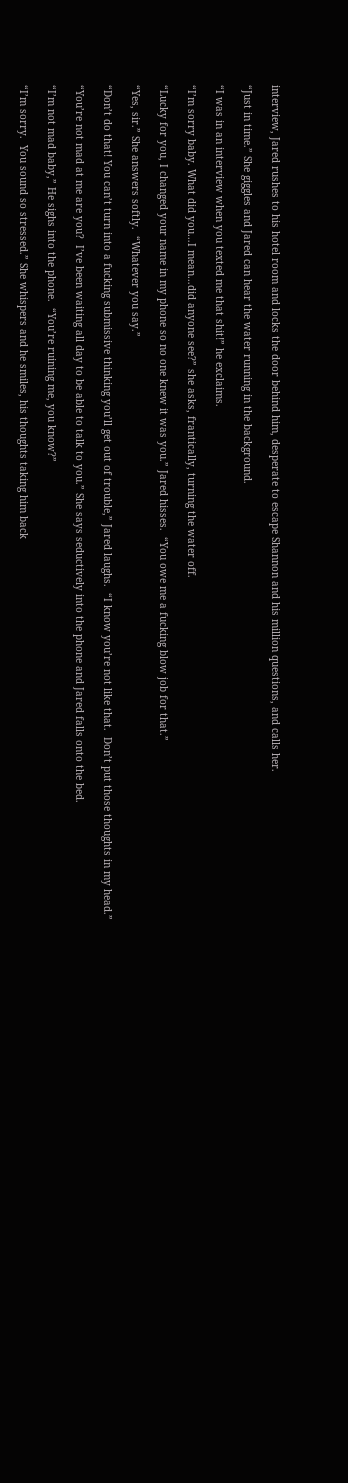interview, Jared rushes to his hotel room and locks the door behind him, desperate to escape Shannon and his million questions, and calls her.

“Just in time.” She giggles and Jared can hear the water running in the background.

“I was in an interview when you texted me that shit!” he exclaims.

“I’m sorry baby. What did you…I mean…did anyone see?” she asks, frantically, turning the water off.

“Lucky for you, I changed your name in my phone so no one knew it was you.” Jared hisses.  “You owe me a fucking blow job for that.”

“Yes, sir.” She answers softly.  “Whatever you say.”

“Don’t do that! You can’t turn into a fucking submissive thinking you’ll get out of trouble,” Jared laughs.  “I know you’re not like that.  Don’t put those thoughts in my head.”

“You’re not mad at me are you?  I’ve been waiting all day to be able to talk to you.” She says seductively into the phone and Jared falls onto the bed.

“I’m not mad baby,” He sighs into the phone.  “You’re ruining me, you know?”

“I’m sorry.  You sound so stressed.” She whispers and he smiles, his thoughts taking him back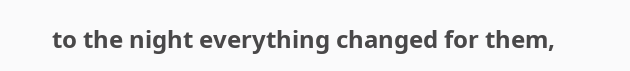to the night everything changed for them,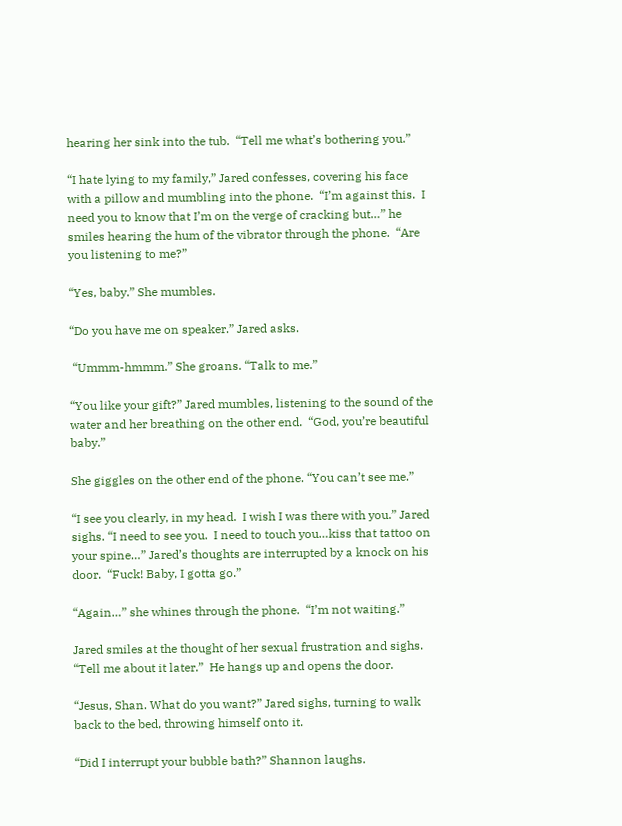hearing her sink into the tub.  “Tell me what’s bothering you.”

“I hate lying to my family,” Jared confesses, covering his face with a pillow and mumbling into the phone.  “I’m against this.  I need you to know that I’m on the verge of cracking but…” he smiles hearing the hum of the vibrator through the phone.  “Are you listening to me?”

“Yes, baby.” She mumbles.

“Do you have me on speaker.” Jared asks.

 “Ummm-hmmm.” She groans. “Talk to me.”

“You like your gift?” Jared mumbles, listening to the sound of the water and her breathing on the other end.  “God, you’re beautiful baby.”

She giggles on the other end of the phone. “You can’t see me.”

“I see you clearly, in my head.  I wish I was there with you.” Jared sighs. “I need to see you.  I need to touch you…kiss that tattoo on your spine…” Jared’s thoughts are interrupted by a knock on his door.  “Fuck! Baby, I gotta go.”

“Again…” she whines through the phone.  “I’m not waiting.”

Jared smiles at the thought of her sexual frustration and sighs.  “Tell me about it later.”  He hangs up and opens the door.

“Jesus, Shan. What do you want?” Jared sighs, turning to walk back to the bed, throwing himself onto it.

“Did I interrupt your bubble bath?” Shannon laughs.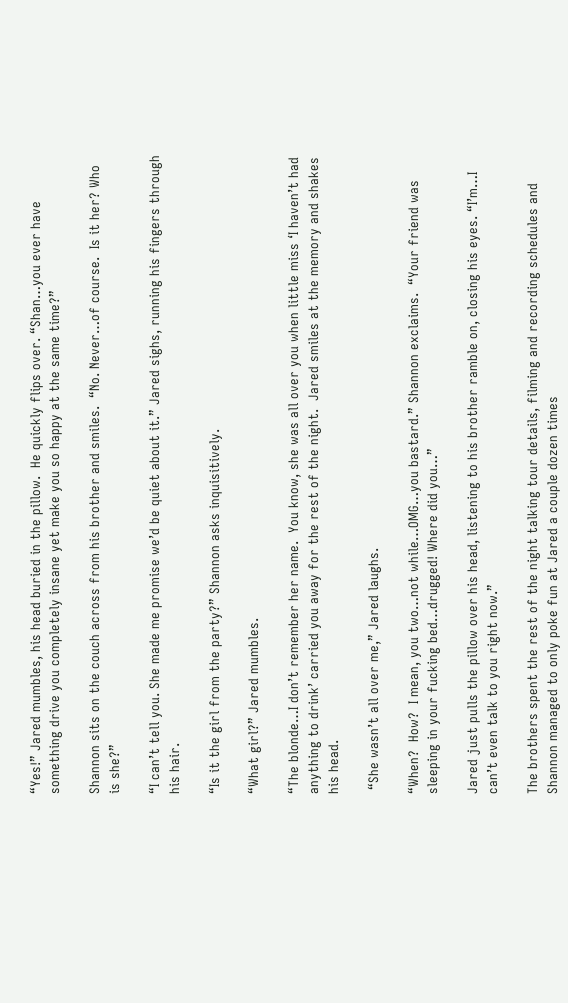“Yes!” Jared mumbles, his head buried in the pillow.  He quickly flips over. “Shan…you ever have something drive you completely insane yet make you so happy at the same time?”

Shannon sits on the couch across from his brother and smiles.  “No. Never…of course.  Is it her? Who is she?”

“I can’t tell you. She made me promise we’d be quiet about it.” Jared sighs, running his fingers through his hair.

“Is it the girl from the party?” Shannon asks inquisitively.

“What girl?” Jared mumbles.

“The blonde…I don’t remember her name.  You know, she was all over you when little miss ‘I haven’t had anything to drink’ carried you away for the rest of the night.  Jared smiles at the memory and shakes his head.

 “She wasn’t all over me,” Jared laughs.

“When?  How?  I mean, you two…not while…OMG…you bastard.” Shannon exclaims.  “Your friend was sleeping in your fucking bed…drugged! Where did you…”

Jared just pulls the pillow over his head, listening to his brother ramble on, closing his eyes. “I’m…I can’t even talk to you right now.”

The brothers spent the rest of the night talking tour details, filming and recording schedules and Shannon managed to only poke fun at Jared a couple dozen times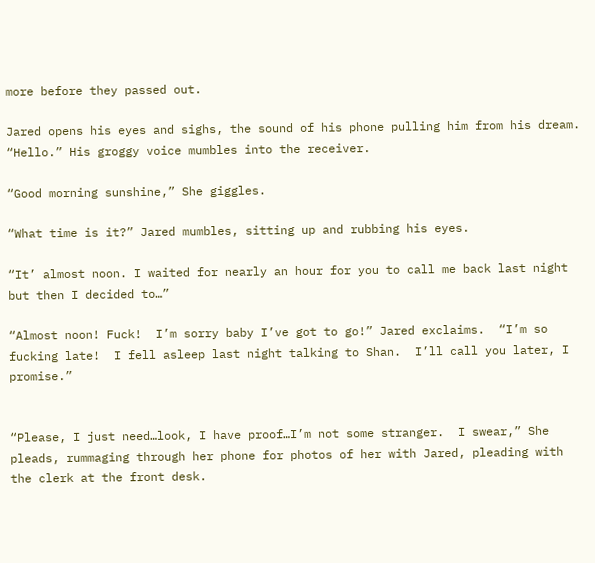more before they passed out.

Jared opens his eyes and sighs, the sound of his phone pulling him from his dream.  “Hello.” His groggy voice mumbles into the receiver.

“Good morning sunshine,” She giggles.

“What time is it?” Jared mumbles, sitting up and rubbing his eyes.

“It’ almost noon. I waited for nearly an hour for you to call me back last night but then I decided to…”

“Almost noon! Fuck!  I’m sorry baby I’ve got to go!” Jared exclaims.  “I’m so fucking late!  I fell asleep last night talking to Shan.  I’ll call you later, I promise.”


“Please, I just need…look, I have proof…I’m not some stranger.  I swear,” She pleads, rummaging through her phone for photos of her with Jared, pleading with the clerk at the front desk.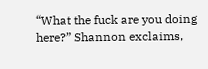“What the fuck are you doing here?” Shannon exclaims,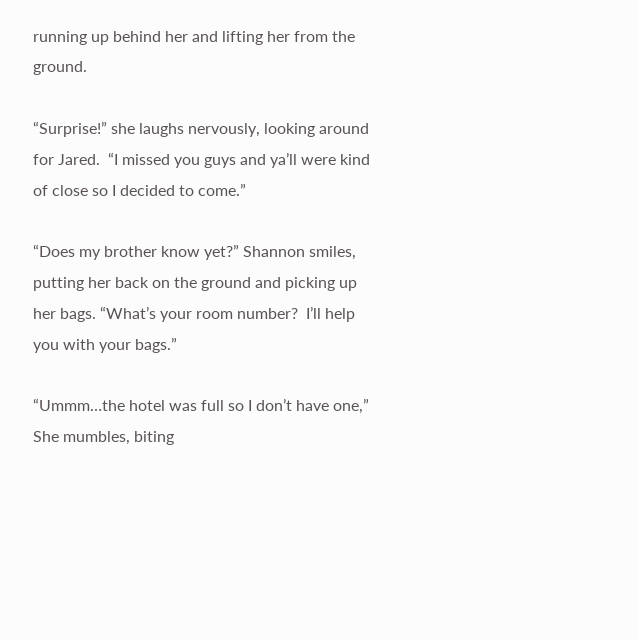running up behind her and lifting her from the ground.

“Surprise!” she laughs nervously, looking around for Jared.  “I missed you guys and ya’ll were kind of close so I decided to come.”

“Does my brother know yet?” Shannon smiles, putting her back on the ground and picking up her bags. “What’s your room number?  I’ll help you with your bags.”

“Ummm…the hotel was full so I don’t have one,” She mumbles, biting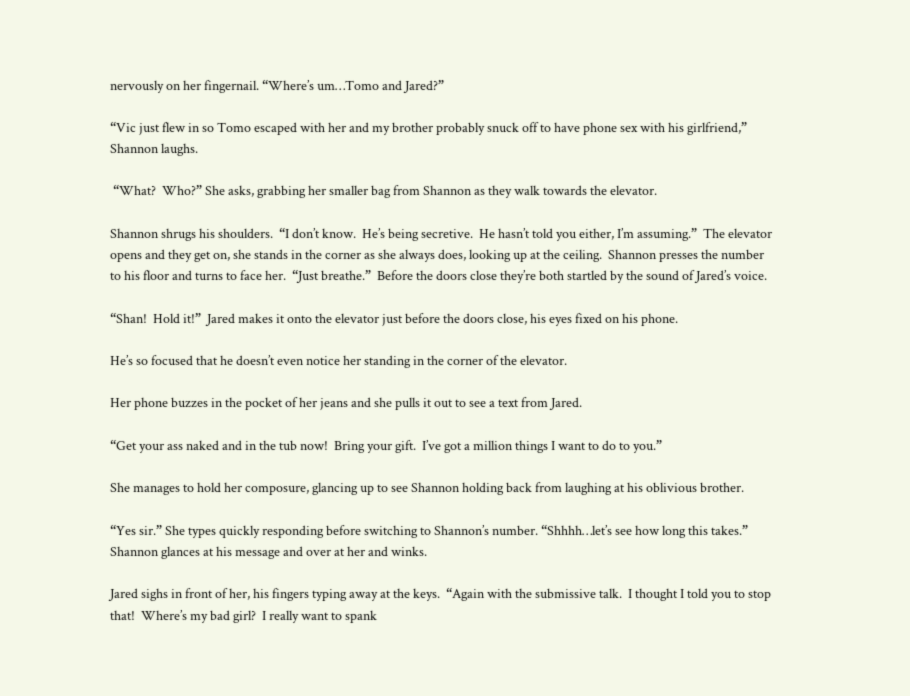nervously on her fingernail. “Where’s um…Tomo and Jared?”

“Vic just flew in so Tomo escaped with her and my brother probably snuck off to have phone sex with his girlfriend,” Shannon laughs.

 “What?  Who?” She asks, grabbing her smaller bag from Shannon as they walk towards the elevator.

Shannon shrugs his shoulders.  “I don’t know.  He’s being secretive.  He hasn’t told you either, I’m assuming.”  The elevator opens and they get on, she stands in the corner as she always does, looking up at the ceiling.  Shannon presses the number to his floor and turns to face her.  “Just breathe.”  Before the doors close they’re both startled by the sound of Jared’s voice.

“Shan!  Hold it!”  Jared makes it onto the elevator just before the doors close, his eyes fixed on his phone.

He’s so focused that he doesn’t even notice her standing in the corner of the elevator.

Her phone buzzes in the pocket of her jeans and she pulls it out to see a text from Jared.

“Get your ass naked and in the tub now!  Bring your gift.  I’ve got a million things I want to do to you.”

She manages to hold her composure, glancing up to see Shannon holding back from laughing at his oblivious brother.

“Yes sir.” She types quickly responding before switching to Shannon’s number. “Shhhh…let’s see how long this takes.” Shannon glances at his message and over at her and winks.

Jared sighs in front of her, his fingers typing away at the keys.  “Again with the submissive talk.  I thought I told you to stop that!  Where’s my bad girl?  I really want to spank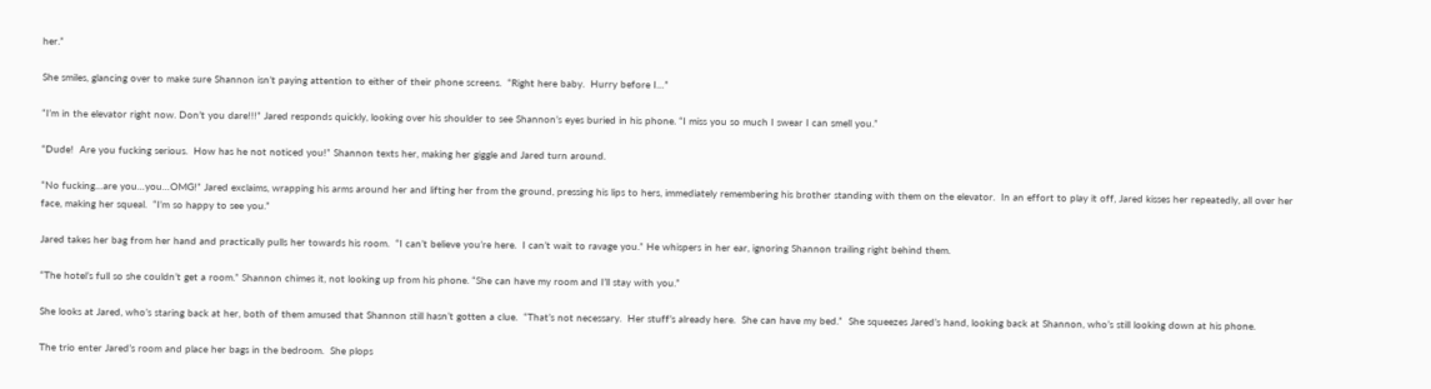her.”

She smiles, glancing over to make sure Shannon isn’t paying attention to either of their phone screens.  “Right here baby.  Hurry before I…”

“I’m in the elevator right now. Don’t you dare!!!” Jared responds quickly, looking over his shoulder to see Shannon’s eyes buried in his phone. “I miss you so much I swear I can smell you.”

“Dude!  Are you fucking serious.  How has he not noticed you!” Shannon texts her, making her giggle and Jared turn around.

“No fucking…are you…you…OMG!” Jared exclaims, wrapping his arms around her and lifting her from the ground, pressing his lips to hers, immediately remembering his brother standing with them on the elevator.  In an effort to play it off, Jared kisses her repeatedly, all over her face, making her squeal.  “I’m so happy to see you.”

Jared takes her bag from her hand and practically pulls her towards his room.  “I can’t believe you’re here.  I can’t wait to ravage you.” He whispers in her ear, ignoring Shannon trailing right behind them.

“The hotel’s full so she couldn’t get a room.” Shannon chimes it, not looking up from his phone. “She can have my room and I’ll stay with you.”

She looks at Jared, who’s staring back at her, both of them amused that Shannon still hasn’t gotten a clue.  “That’s not necessary.  Her stuff’s already here.  She can have my bed.”  She squeezes Jared’s hand, looking back at Shannon, who’s still looking down at his phone.

The trio enter Jared’s room and place her bags in the bedroom.  She plops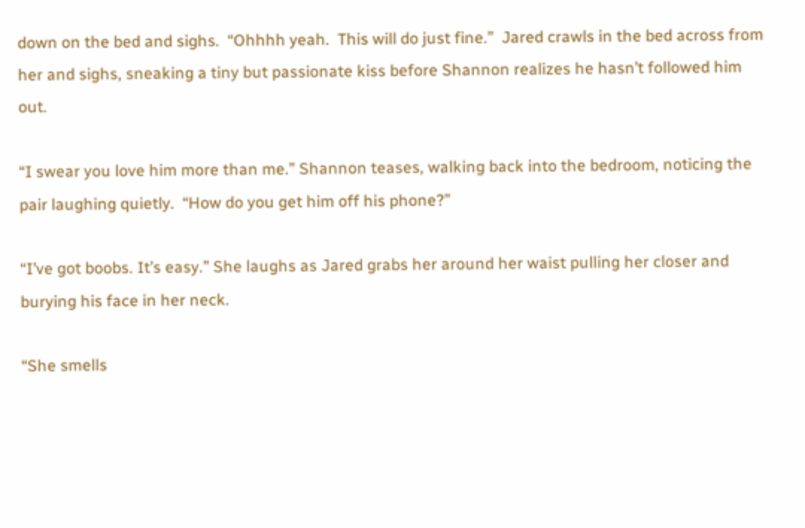down on the bed and sighs.  “Ohhhh yeah.  This will do just fine.”  Jared crawls in the bed across from her and sighs, sneaking a tiny but passionate kiss before Shannon realizes he hasn’t followed him out.

“I swear you love him more than me.” Shannon teases, walking back into the bedroom, noticing the pair laughing quietly.  “How do you get him off his phone?”

“I’ve got boobs. It’s easy.” She laughs as Jared grabs her around her waist pulling her closer and burying his face in her neck.

“She smells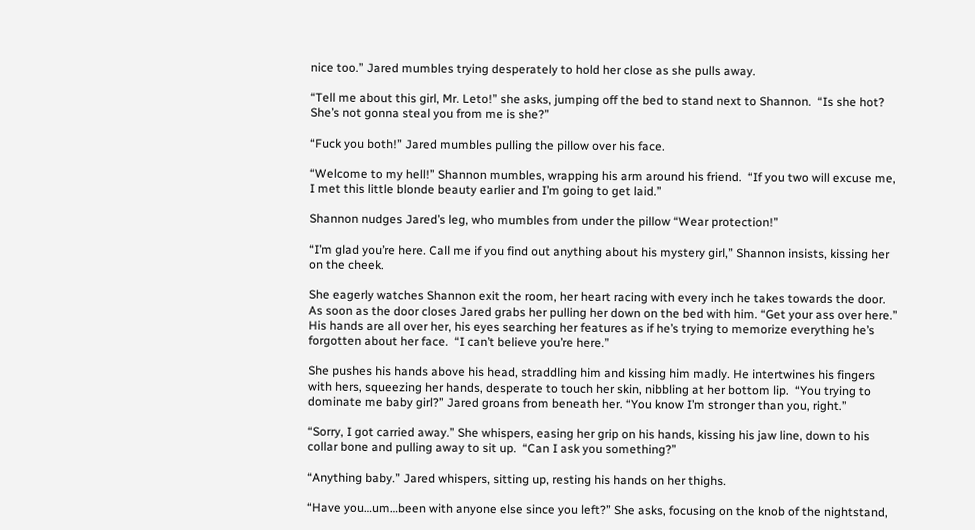nice too.” Jared mumbles trying desperately to hold her close as she pulls away.

“Tell me about this girl, Mr. Leto!” she asks, jumping off the bed to stand next to Shannon.  “Is she hot?  She’s not gonna steal you from me is she?”

“Fuck you both!” Jared mumbles pulling the pillow over his face.

“Welcome to my hell!” Shannon mumbles, wrapping his arm around his friend.  “If you two will excuse me, I met this little blonde beauty earlier and I’m going to get laid.”

Shannon nudges Jared’s leg, who mumbles from under the pillow “Wear protection!”

“I’m glad you’re here. Call me if you find out anything about his mystery girl,” Shannon insists, kissing her on the cheek.

She eagerly watches Shannon exit the room, her heart racing with every inch he takes towards the door.  As soon as the door closes Jared grabs her pulling her down on the bed with him. “Get your ass over here.” His hands are all over her, his eyes searching her features as if he’s trying to memorize everything he’s forgotten about her face.  “I can’t believe you’re here.”

She pushes his hands above his head, straddling him and kissing him madly. He intertwines his fingers with hers, squeezing her hands, desperate to touch her skin, nibbling at her bottom lip.  “You trying to dominate me baby girl?” Jared groans from beneath her. “You know I’m stronger than you, right.”

“Sorry, I got carried away.” She whispers, easing her grip on his hands, kissing his jaw line, down to his collar bone and pulling away to sit up.  “Can I ask you something?”

“Anything baby.” Jared whispers, sitting up, resting his hands on her thighs.

“Have you…um…been with anyone else since you left?” She asks, focusing on the knob of the nightstand,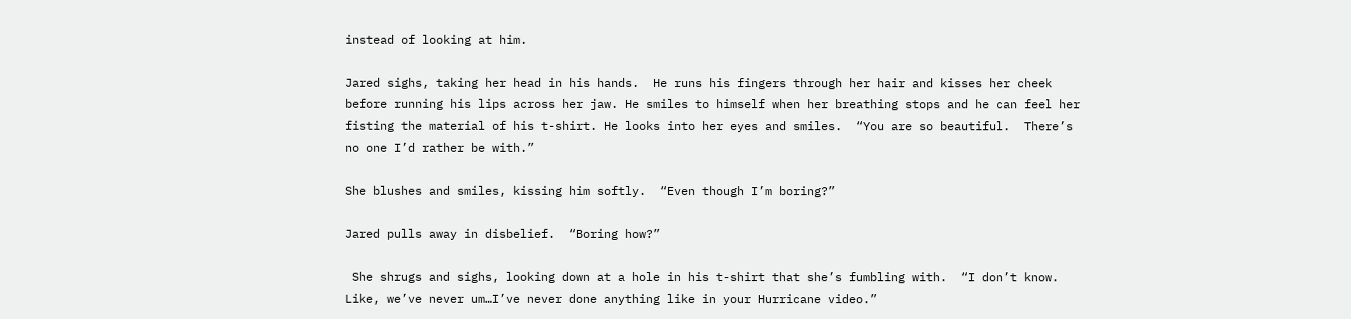instead of looking at him.

Jared sighs, taking her head in his hands.  He runs his fingers through her hair and kisses her cheek before running his lips across her jaw. He smiles to himself when her breathing stops and he can feel her fisting the material of his t-shirt. He looks into her eyes and smiles.  “You are so beautiful.  There’s no one I’d rather be with.”

She blushes and smiles, kissing him softly.  “Even though I’m boring?”

Jared pulls away in disbelief.  “Boring how?”

 She shrugs and sighs, looking down at a hole in his t-shirt that she’s fumbling with.  “I don’t know.  Like, we’ve never um…I’ve never done anything like in your Hurricane video.”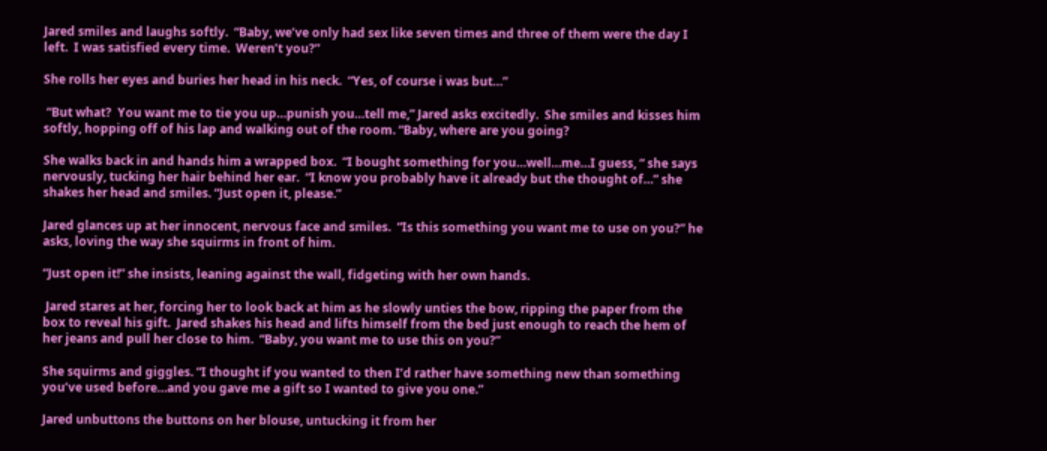Jared smiles and laughs softly.  “Baby, we’ve only had sex like seven times and three of them were the day I left.  I was satisfied every time.  Weren’t you?”

She rolls her eyes and buries her head in his neck.  “Yes, of course i was but…”

 “But what?  You want me to tie you up…punish you…tell me,” Jared asks excitedly.  She smiles and kisses him softly, hopping off of his lap and walking out of the room. “Baby, where are you going?

She walks back in and hands him a wrapped box.  “I bought something for you…well…me…I guess, “ she says nervously, tucking her hair behind her ear.  “I know you probably have it already but the thought of…” she shakes her head and smiles. “Just open it, please.”

Jared glances up at her innocent, nervous face and smiles.  “Is this something you want me to use on you?” he asks, loving the way she squirms in front of him.

“Just open it!” she insists, leaning against the wall, fidgeting with her own hands.

 Jared stares at her, forcing her to look back at him as he slowly unties the bow, ripping the paper from the box to reveal his gift.  Jared shakes his head and lifts himself from the bed just enough to reach the hem of her jeans and pull her close to him.  “Baby, you want me to use this on you?”

She squirms and giggles. “I thought if you wanted to then I’d rather have something new than something you’ve used before…and you gave me a gift so I wanted to give you one.”

Jared unbuttons the buttons on her blouse, untucking it from her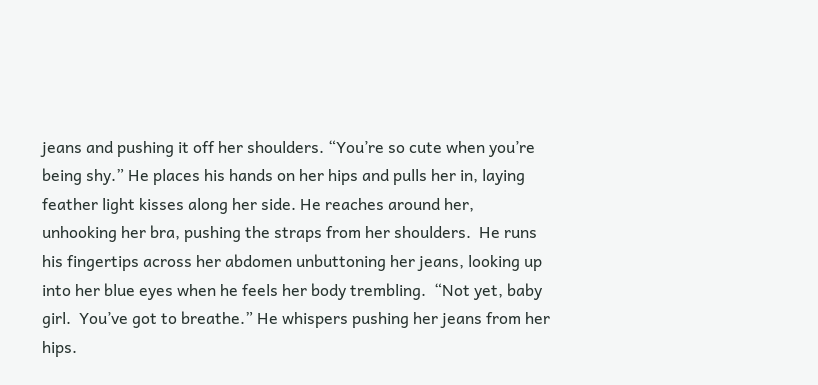jeans and pushing it off her shoulders. “You’re so cute when you’re being shy.” He places his hands on her hips and pulls her in, laying feather light kisses along her side. He reaches around her, unhooking her bra, pushing the straps from her shoulders.  He runs his fingertips across her abdomen unbuttoning her jeans, looking up into her blue eyes when he feels her body trembling.  “Not yet, baby girl.  You’ve got to breathe.” He whispers pushing her jeans from her hips.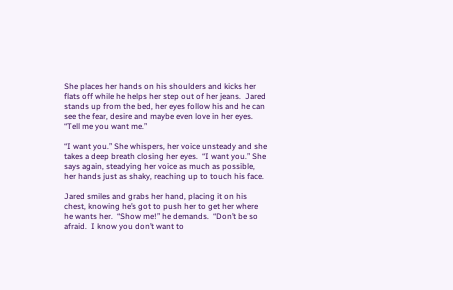She places her hands on his shoulders and kicks her flats off while he helps her step out of her jeans.  Jared stands up from the bed, her eyes follow his and he can see the fear, desire and maybe even love in her eyes.  “Tell me you want me.”

“I want you.” She whispers, her voice unsteady and she takes a deep breath closing her eyes.  “I want you.” She says again, steadying her voice as much as possible, her hands just as shaky, reaching up to touch his face.

Jared smiles and grabs her hand, placing it on his chest, knowing he’s got to push her to get her where he wants her.  “Show me!” he demands.  “Don’t be so afraid.  I know you don’t want to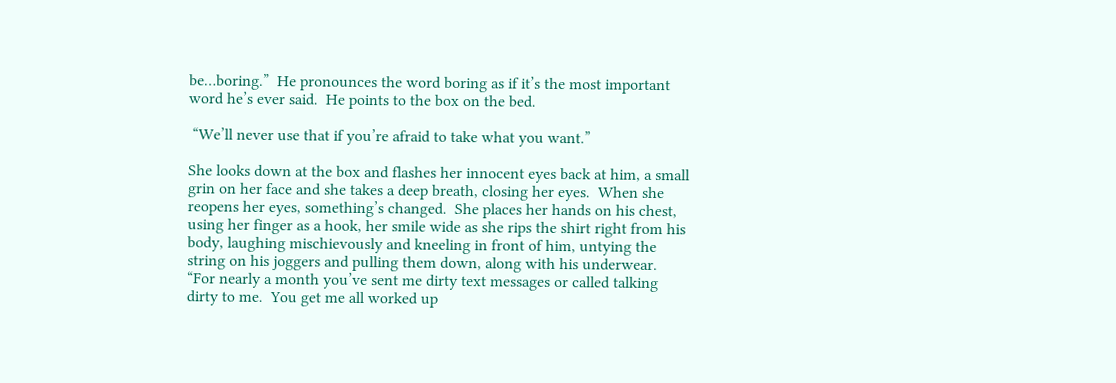be…boring.”  He pronounces the word boring as if it’s the most important word he’s ever said.  He points to the box on the bed.

 “We’ll never use that if you’re afraid to take what you want.”

She looks down at the box and flashes her innocent eyes back at him, a small grin on her face and she takes a deep breath, closing her eyes.  When she reopens her eyes, something’s changed.  She places her hands on his chest, using her finger as a hook, her smile wide as she rips the shirt right from his body, laughing mischievously and kneeling in front of him, untying the string on his joggers and pulling them down, along with his underwear.  “For nearly a month you’ve sent me dirty text messages or called talking dirty to me.  You get me all worked up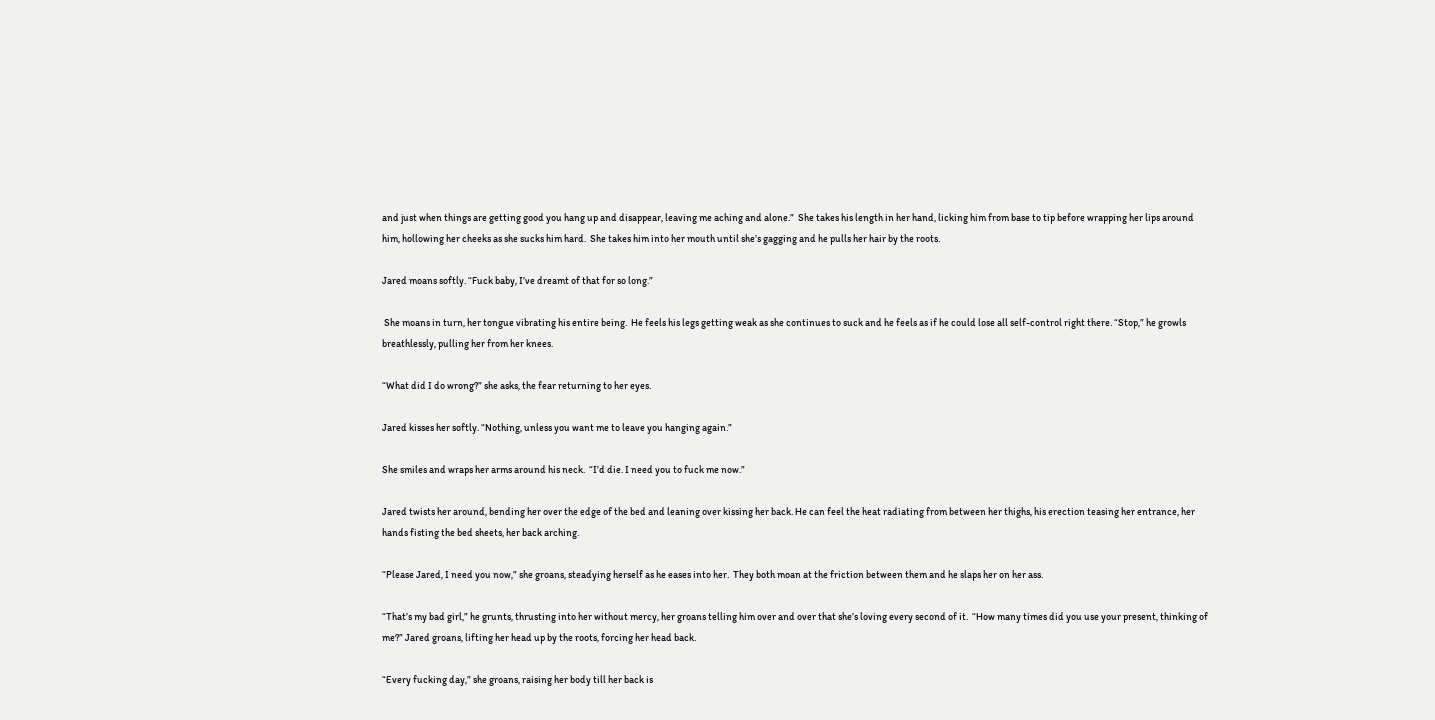and just when things are getting good you hang up and disappear, leaving me aching and alone.”  She takes his length in her hand, licking him from base to tip before wrapping her lips around him, hollowing her cheeks as she sucks him hard.  She takes him into her mouth until she’s gagging and he pulls her hair by the roots.

Jared moans softly. “Fuck baby, I’ve dreamt of that for so long.”

 She moans in turn, her tongue vibrating his entire being.  He feels his legs getting weak as she continues to suck and he feels as if he could lose all self-control right there. “Stop,” he growls breathlessly, pulling her from her knees.

“What did I do wrong?” she asks, the fear returning to her eyes.

Jared kisses her softly. “Nothing, unless you want me to leave you hanging again.”

She smiles and wraps her arms around his neck.  “I’d die. I need you to fuck me now.”

Jared twists her around, bending her over the edge of the bed and leaning over kissing her back. He can feel the heat radiating from between her thighs, his erection teasing her entrance, her hands fisting the bed sheets, her back arching.

“Please Jared, I need you now,” she groans, steadying herself as he eases into her.  They both moan at the friction between them and he slaps her on her ass.

“That’s my bad girl,” he grunts, thrusting into her without mercy, her groans telling him over and over that she’s loving every second of it.  “How many times did you use your present, thinking of me?” Jared groans, lifting her head up by the roots, forcing her head back.

“Every fucking day,” she groans, raising her body till her back is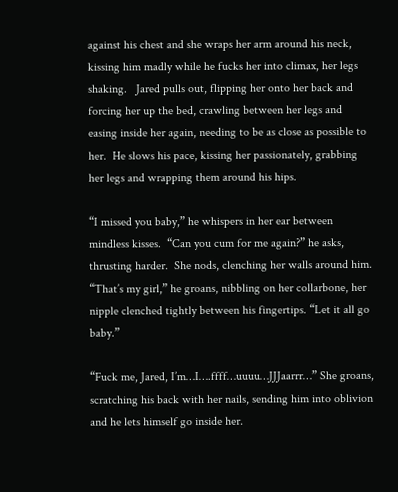against his chest and she wraps her arm around his neck, kissing him madly while he fucks her into climax, her legs shaking.   Jared pulls out, flipping her onto her back and forcing her up the bed, crawling between her legs and easing inside her again, needing to be as close as possible to her.  He slows his pace, kissing her passionately, grabbing her legs and wrapping them around his hips.

“I missed you baby,” he whispers in her ear between mindless kisses.  “Can you cum for me again?” he asks, thrusting harder.  She nods, clenching her walls around him. “That’s my girl,” he groans, nibbling on her collarbone, her nipple clenched tightly between his fingertips. “Let it all go baby.”

“Fuck me, Jared, I’m…I….ffff…uuuu…JJJaarrr…” She groans, scratching his back with her nails, sending him into oblivion and he lets himself go inside her.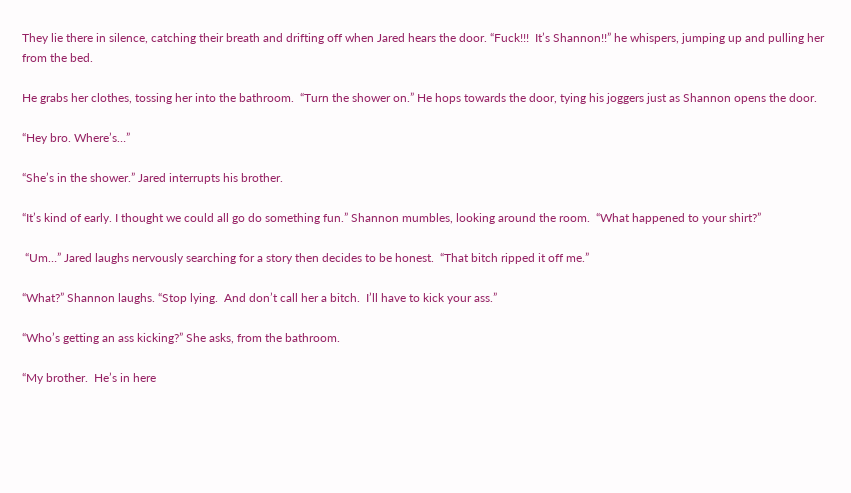They lie there in silence, catching their breath and drifting off when Jared hears the door. “Fuck!!!  It’s Shannon!!” he whispers, jumping up and pulling her from the bed.

He grabs her clothes, tossing her into the bathroom.  “Turn the shower on.” He hops towards the door, tying his joggers just as Shannon opens the door.

“Hey bro. Where’s…”

“She’s in the shower.” Jared interrupts his brother.

“It’s kind of early. I thought we could all go do something fun.” Shannon mumbles, looking around the room.  “What happened to your shirt?”

 “Um…” Jared laughs nervously searching for a story then decides to be honest.  “That bitch ripped it off me.”

“What?” Shannon laughs. “Stop lying.  And don’t call her a bitch.  I’ll have to kick your ass.”

“Who’s getting an ass kicking?” She asks, from the bathroom.

“My brother.  He’s in here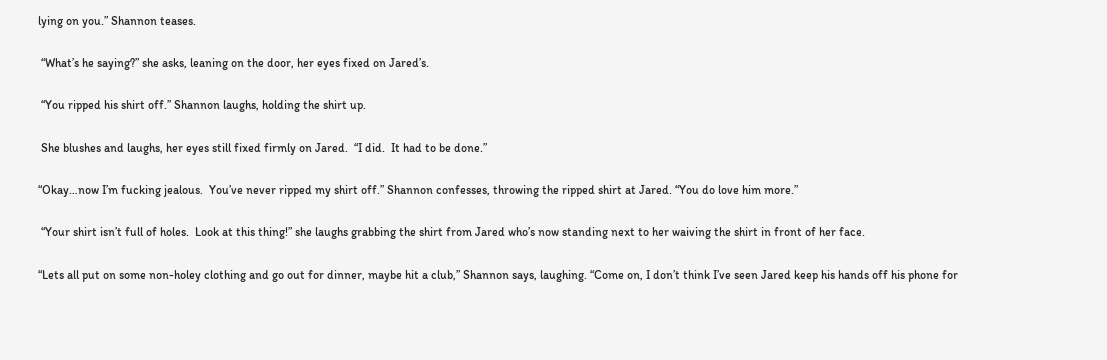lying on you.” Shannon teases.

 “What’s he saying?” she asks, leaning on the door, her eyes fixed on Jared’s.

 “You ripped his shirt off.” Shannon laughs, holding the shirt up.

 She blushes and laughs, her eyes still fixed firmly on Jared.  “I did.  It had to be done.”

“Okay…now I’m fucking jealous.  You’ve never ripped my shirt off.” Shannon confesses, throwing the ripped shirt at Jared. “You do love him more.”

 “Your shirt isn’t full of holes.  Look at this thing!” she laughs grabbing the shirt from Jared who’s now standing next to her waiving the shirt in front of her face.

“Lets all put on some non-holey clothing and go out for dinner, maybe hit a club,” Shannon says, laughing. “Come on, I don’t think I’ve seen Jared keep his hands off his phone for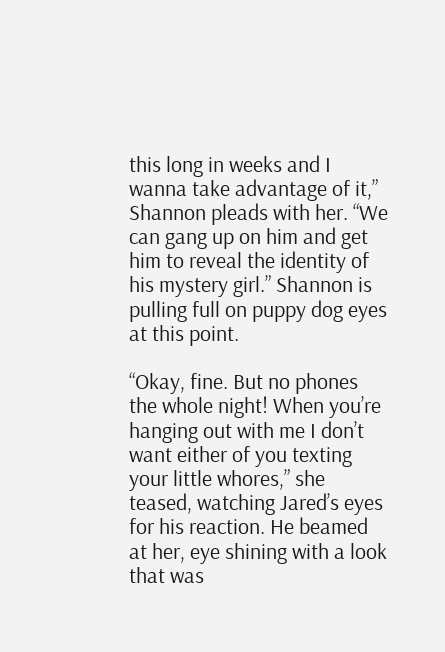this long in weeks and I wanna take advantage of it,” Shannon pleads with her. “We can gang up on him and get him to reveal the identity of his mystery girl.” Shannon is pulling full on puppy dog eyes at this point.

“Okay, fine. But no phones the whole night! When you’re hanging out with me I don’t want either of you texting your little whores,” she teased, watching Jared’s eyes for his reaction. He beamed at her, eye shining with a look that was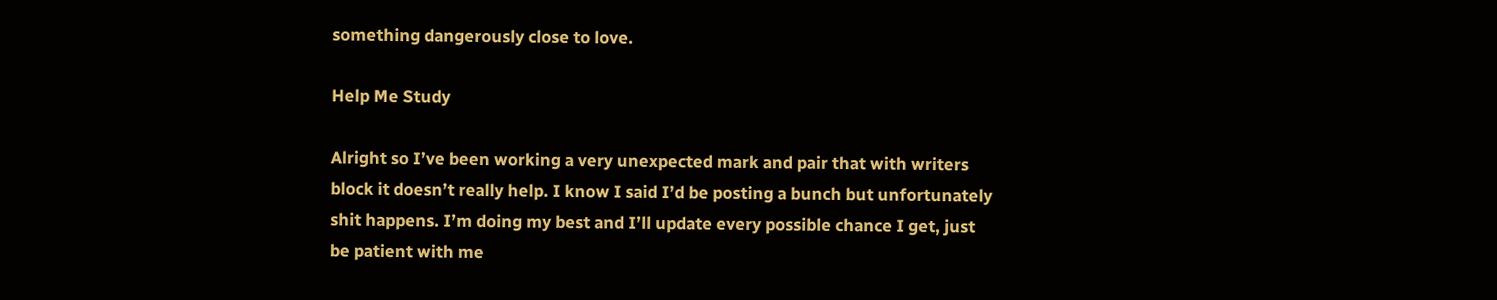something dangerously close to love.

Help Me Study

Alright so I’ve been working a very unexpected mark and pair that with writers block it doesn’t really help. I know I said I’d be posting a bunch but unfortunately shit happens. I’m doing my best and I’ll update every possible chance I get, just be patient with me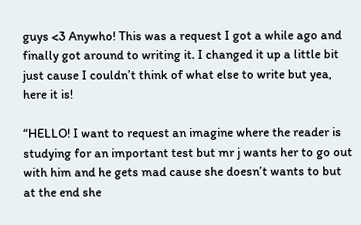guys <3 Anywho! This was a request I got a while ago and finally got around to writing it. I changed it up a little bit just cause I couldn’t think of what else to write but yea, here it is!

“HELLO! I want to request an imagine where the reader is studying for an important test but mr j wants her to go out with him and he gets mad cause she doesn’t wants to but at the end she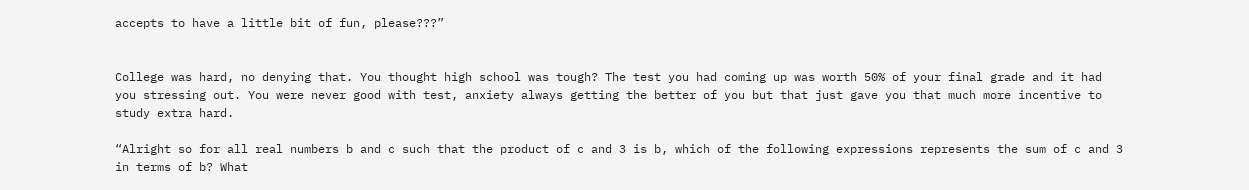accepts to have a little bit of fun, please???”


College was hard, no denying that. You thought high school was tough? The test you had coming up was worth 50% of your final grade and it had you stressing out. You were never good with test, anxiety always getting the better of you but that just gave you that much more incentive to study extra hard.

“Alright so for all real numbers b and c such that the product of c and 3 is b, which of the following expressions represents the sum of c and 3 in terms of b? What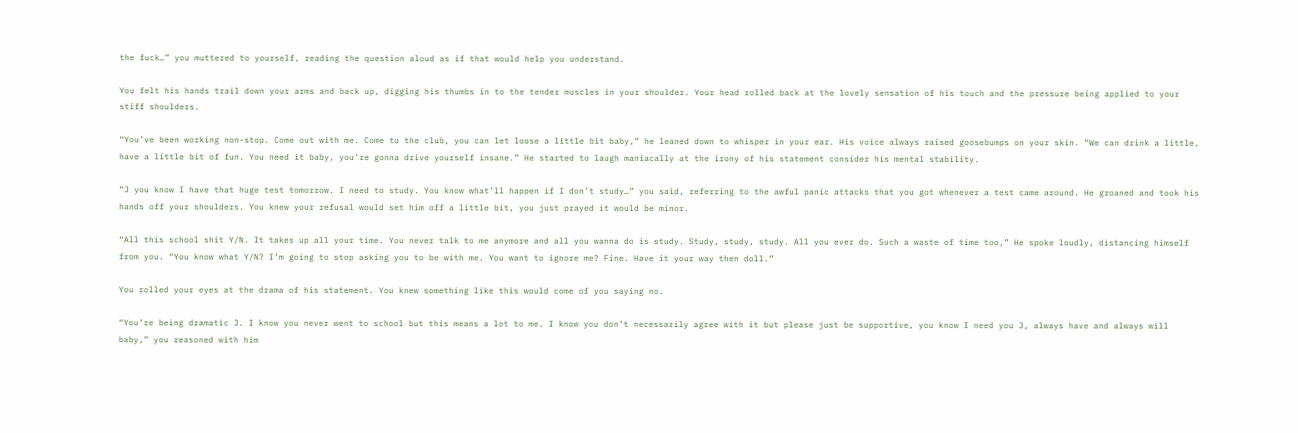the fuck…” you muttered to yourself, reading the question aloud as if that would help you understand.

You felt his hands trail down your arms and back up, digging his thumbs in to the tender muscles in your shoulder. Your head rolled back at the lovely sensation of his touch and the pressure being applied to your stiff shoulders.

“You’ve been working non-stop. Come out with me. Come to the club, you can let loose a little bit baby,” he leaned down to whisper in your ear. His voice always raised goosebumps on your skin. “We can drink a little, have a little bit of fun. You need it baby, you’re gonna drive yourself insane.” He started to laugh maniacally at the irony of his statement consider his mental stability.

“J you know I have that huge test tomorrow. I need to study. You know what’ll happen if I don’t study…” you said, referring to the awful panic attacks that you got whenever a test came around. He groaned and took his hands off your shoulders. You knew your refusal would set him off a little bit, you just prayed it would be minor.

“All this school shit Y/N. It takes up all your time. You never talk to me anymore and all you wanna do is study. Study, study, study. All you ever do. Such a waste of time too,” He spoke loudly, distancing himself from you. “You know what Y/N? I’m going to stop asking you to be with me. You want to ignore me? Fine. Have it your way then doll.”

You rolled your eyes at the drama of his statement. You knew something like this would come of you saying no.

“You’re being dramatic J. I know you never went to school but this means a lot to me. I know you don’t necessarily agree with it but please just be supportive, you know I need you J, always have and always will baby,” you reasoned with him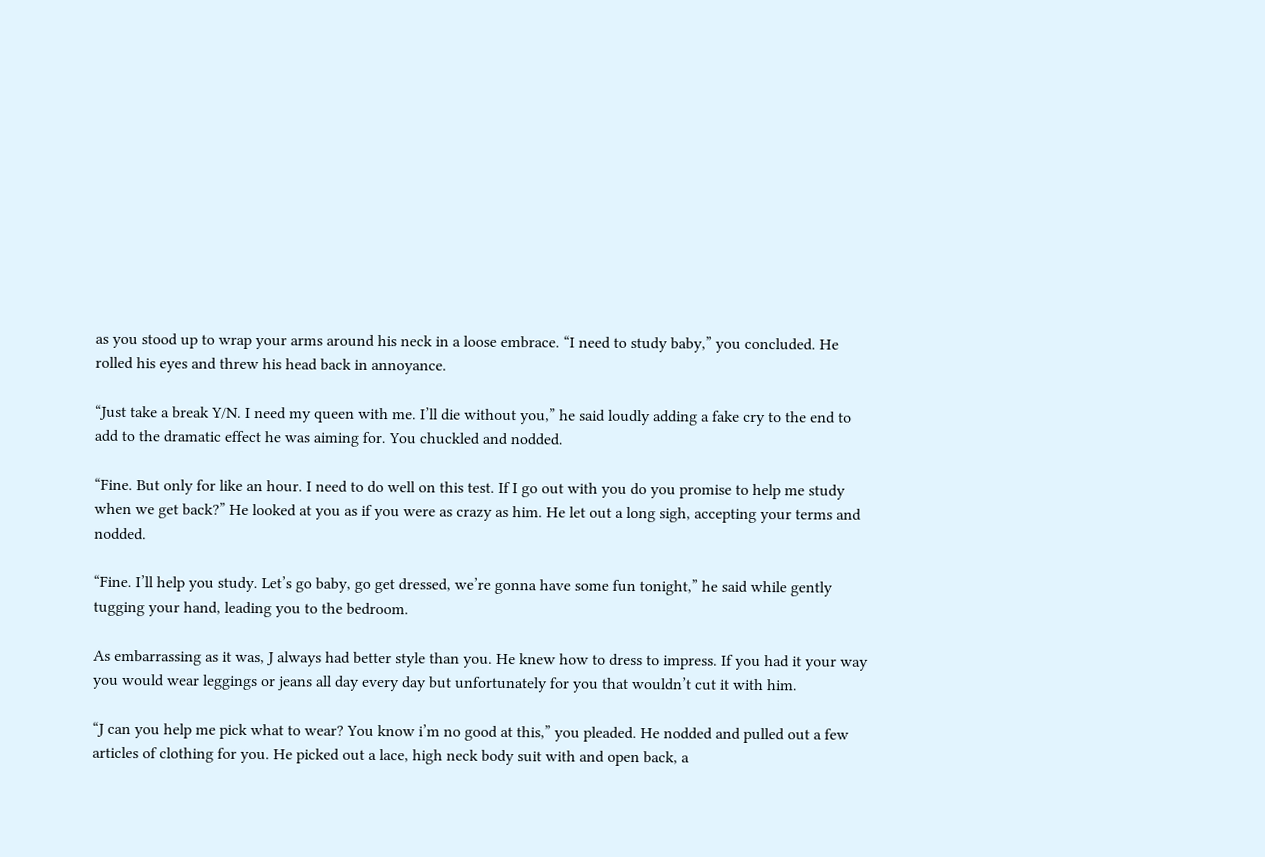as you stood up to wrap your arms around his neck in a loose embrace. “I need to study baby,” you concluded. He rolled his eyes and threw his head back in annoyance.

“Just take a break Y/N. I need my queen with me. I’ll die without you,” he said loudly adding a fake cry to the end to add to the dramatic effect he was aiming for. You chuckled and nodded.

“Fine. But only for like an hour. I need to do well on this test. If I go out with you do you promise to help me study when we get back?” He looked at you as if you were as crazy as him. He let out a long sigh, accepting your terms and nodded.

“Fine. I’ll help you study. Let’s go baby, go get dressed, we’re gonna have some fun tonight,” he said while gently tugging your hand, leading you to the bedroom.

As embarrassing as it was, J always had better style than you. He knew how to dress to impress. If you had it your way you would wear leggings or jeans all day every day but unfortunately for you that wouldn’t cut it with him.

“J can you help me pick what to wear? You know i’m no good at this,” you pleaded. He nodded and pulled out a few articles of clothing for you. He picked out a lace, high neck body suit with and open back, a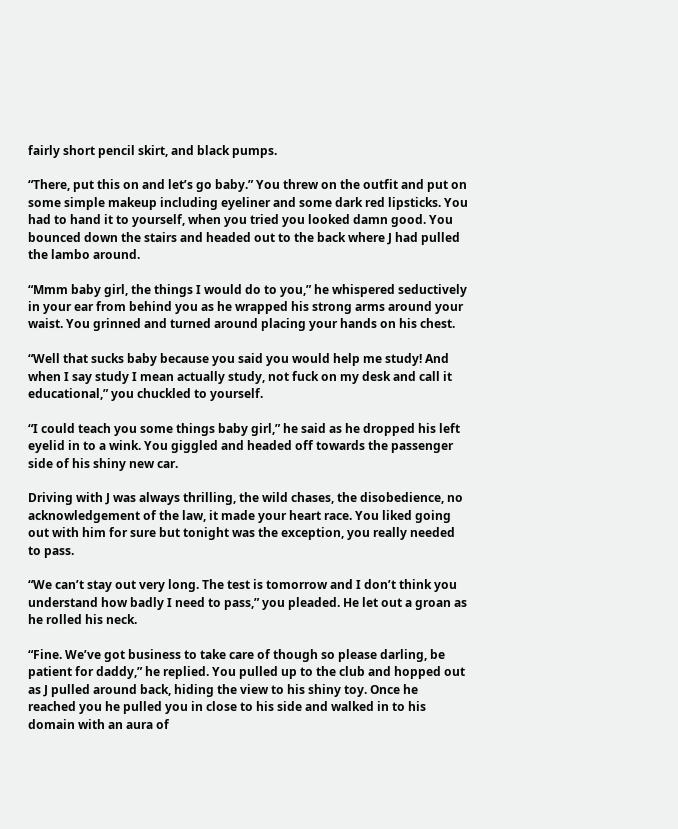fairly short pencil skirt, and black pumps.

“There, put this on and let’s go baby.” You threw on the outfit and put on some simple makeup including eyeliner and some dark red lipsticks. You had to hand it to yourself, when you tried you looked damn good. You bounced down the stairs and headed out to the back where J had pulled the lambo around.

“Mmm baby girl, the things I would do to you,” he whispered seductively in your ear from behind you as he wrapped his strong arms around your waist. You grinned and turned around placing your hands on his chest.

“Well that sucks baby because you said you would help me study! And when I say study I mean actually study, not fuck on my desk and call it educational,” you chuckled to yourself.

“I could teach you some things baby girl,” he said as he dropped his left eyelid in to a wink. You giggled and headed off towards the passenger side of his shiny new car.

Driving with J was always thrilling, the wild chases, the disobedience, no acknowledgement of the law, it made your heart race. You liked going out with him for sure but tonight was the exception, you really needed to pass.

“We can’t stay out very long. The test is tomorrow and I don’t think you understand how badly I need to pass,” you pleaded. He let out a groan as he rolled his neck.

“Fine. We’ve got business to take care of though so please darling, be patient for daddy,” he replied. You pulled up to the club and hopped out as J pulled around back, hiding the view to his shiny toy. Once he reached you he pulled you in close to his side and walked in to his domain with an aura of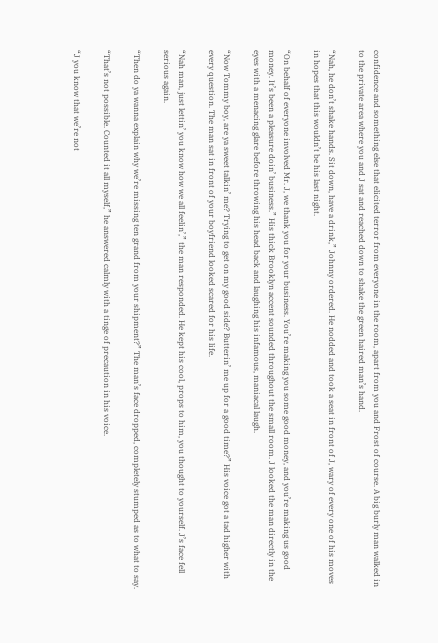confidence and something else that elicited terror from everyone in the room, apart from you and Frost of course. A big burly man walked in to the private area where you and J sat and reached down to shake the green haired man’s hand.

“Nah, he don’t shake hands. Sit down, have a drink,” Johnny ordered. He nodded and took a seat in front of J, wary of every one of his moves in hopes that this wouldn’t be his last night.

“On behalf of everyone involved Mr. J, we thank you for your business. You’re making you some good money, and you’re making us good money. It’s been a pleasure doin’ business.” His thick Brooklyn accent sounded throughout the small room. J looked the man directly in the eyes with a menacing glare before throwing his head back and laughing his infamous, maniacal laugh.

“Now Tommy boy, are ya sweet talkin’ me? Trying to get on my good side? Butterin’ me up for a good time?” His voice got a tad higher with every question. The man sat in front of your boyfriend looked scared for his life.

“Nah man, just lettin’ you know how we all feelin’,” the man responded. He kept his cool, props to him, you thought to yourself. J’s face fell serious again.

“Then do ya wanna explain why we’re missing ten grand from your shipment?” The man’s face dropped, completely stumped as to what to say.

“That’s not possible. Counted it all myself,” he answered calmly with a tinge of precaution in his voice.

“J you know that we’re not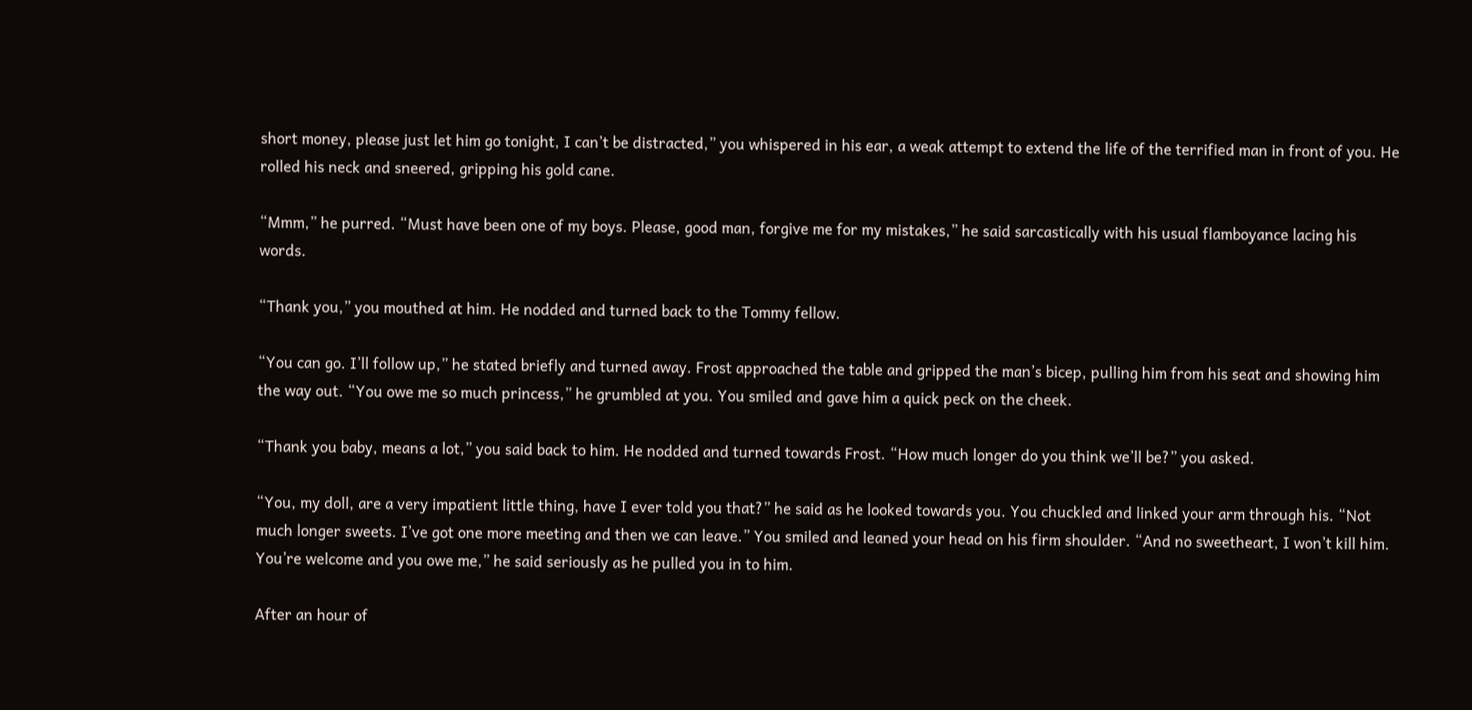short money, please just let him go tonight, I can’t be distracted,” you whispered in his ear, a weak attempt to extend the life of the terrified man in front of you. He rolled his neck and sneered, gripping his gold cane.

“Mmm,” he purred. “Must have been one of my boys. Please, good man, forgive me for my mistakes,” he said sarcastically with his usual flamboyance lacing his words.

“Thank you,” you mouthed at him. He nodded and turned back to the Tommy fellow.

“You can go. I’ll follow up,” he stated briefly and turned away. Frost approached the table and gripped the man’s bicep, pulling him from his seat and showing him the way out. “You owe me so much princess,” he grumbled at you. You smiled and gave him a quick peck on the cheek.

“Thank you baby, means a lot,” you said back to him. He nodded and turned towards Frost. “How much longer do you think we’ll be?” you asked.

“You, my doll, are a very impatient little thing, have I ever told you that?” he said as he looked towards you. You chuckled and linked your arm through his. “Not much longer sweets. I’ve got one more meeting and then we can leave.” You smiled and leaned your head on his firm shoulder. “And no sweetheart, I won’t kill him. You’re welcome and you owe me,” he said seriously as he pulled you in to him.

After an hour of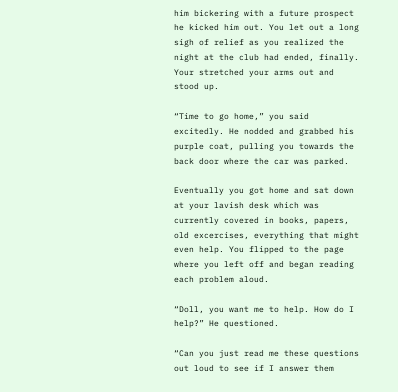him bickering with a future prospect he kicked him out. You let out a long sigh of relief as you realized the night at the club had ended, finally. Your stretched your arms out and stood up.

“Time to go home,” you said excitedly. He nodded and grabbed his purple coat, pulling you towards the back door where the car was parked.

Eventually you got home and sat down at your lavish desk which was currently covered in books, papers, old excercises, everything that might even help. You flipped to the page where you left off and began reading each problem aloud.

“Doll, you want me to help. How do I help?” He questioned.

“Can you just read me these questions out loud to see if I answer them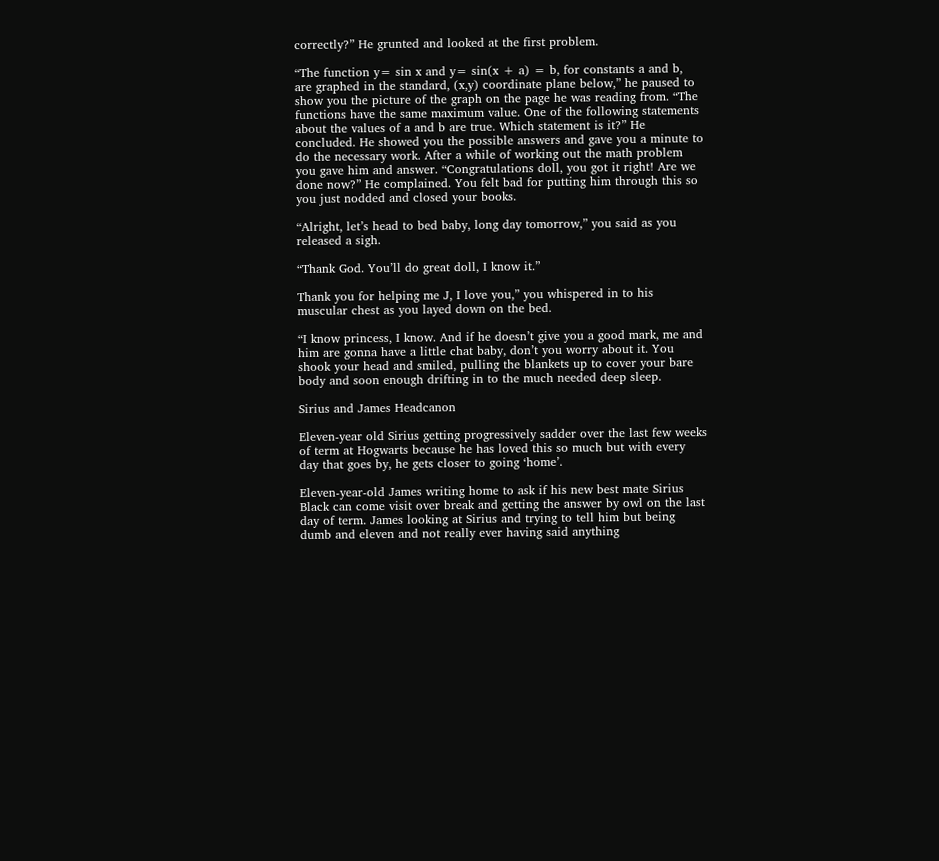correctly?” He grunted and looked at the first problem.

“The function y= sin x and y= sin(x + a) = b, for constants a and b, are graphed in the standard, (x,y) coordinate plane below,” he paused to show you the picture of the graph on the page he was reading from. “The functions have the same maximum value. One of the following statements about the values of a and b are true. Which statement is it?” He concluded. He showed you the possible answers and gave you a minute to do the necessary work. After a while of working out the math problem you gave him and answer. “Congratulations doll, you got it right! Are we done now?” He complained. You felt bad for putting him through this so you just nodded and closed your books.

“Alright, let’s head to bed baby, long day tomorrow,” you said as you released a sigh.

“Thank God. You’ll do great doll, I know it.”

Thank you for helping me J, I love you,” you whispered in to his muscular chest as you layed down on the bed.

“I know princess, I know. And if he doesn’t give you a good mark, me and him are gonna have a little chat baby, don’t you worry about it. You shook your head and smiled, pulling the blankets up to cover your bare body and soon enough drifting in to the much needed deep sleep.

Sirius and James Headcanon

Eleven-year old Sirius getting progressively sadder over the last few weeks of term at Hogwarts because he has loved this so much but with every day that goes by, he gets closer to going ‘home’.

Eleven-year-old James writing home to ask if his new best mate Sirius Black can come visit over break and getting the answer by owl on the last day of term. James looking at Sirius and trying to tell him but being dumb and eleven and not really ever having said anything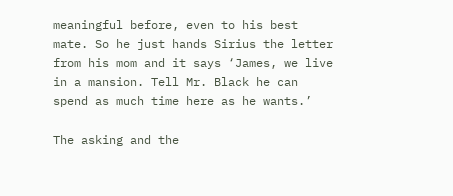meaningful before, even to his best mate. So he just hands Sirius the letter from his mom and it says ‘James, we live in a mansion. Tell Mr. Black he can spend as much time here as he wants.’

The asking and the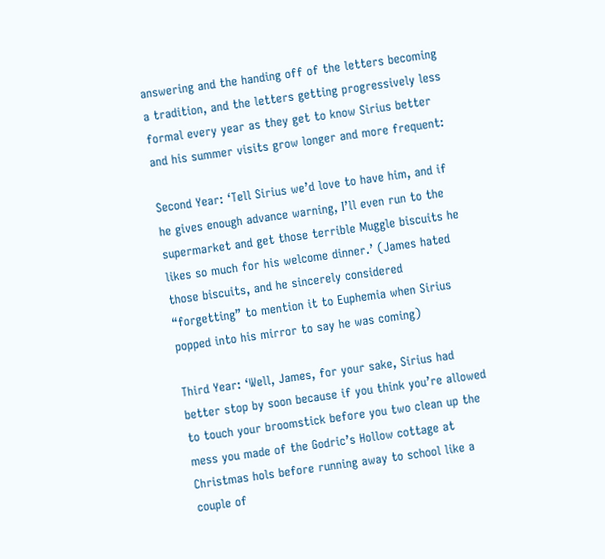answering and the handing off of the letters becoming a tradition, and the letters getting progressively less formal every year as they get to know Sirius better and his summer visits grow longer and more frequent:

Second Year: ‘Tell Sirius we’d love to have him, and if he gives enough advance warning, I’ll even run to the supermarket and get those terrible Muggle biscuits he likes so much for his welcome dinner.’ (James hated those biscuits, and he sincerely considered “forgetting” to mention it to Euphemia when Sirius popped into his mirror to say he was coming)

Third Year: ‘Well, James, for your sake, Sirius had better stop by soon because if you think you’re allowed to touch your broomstick before you two clean up the mess you made of the Godric’s Hollow cottage at Christmas hols before running away to school like a couple of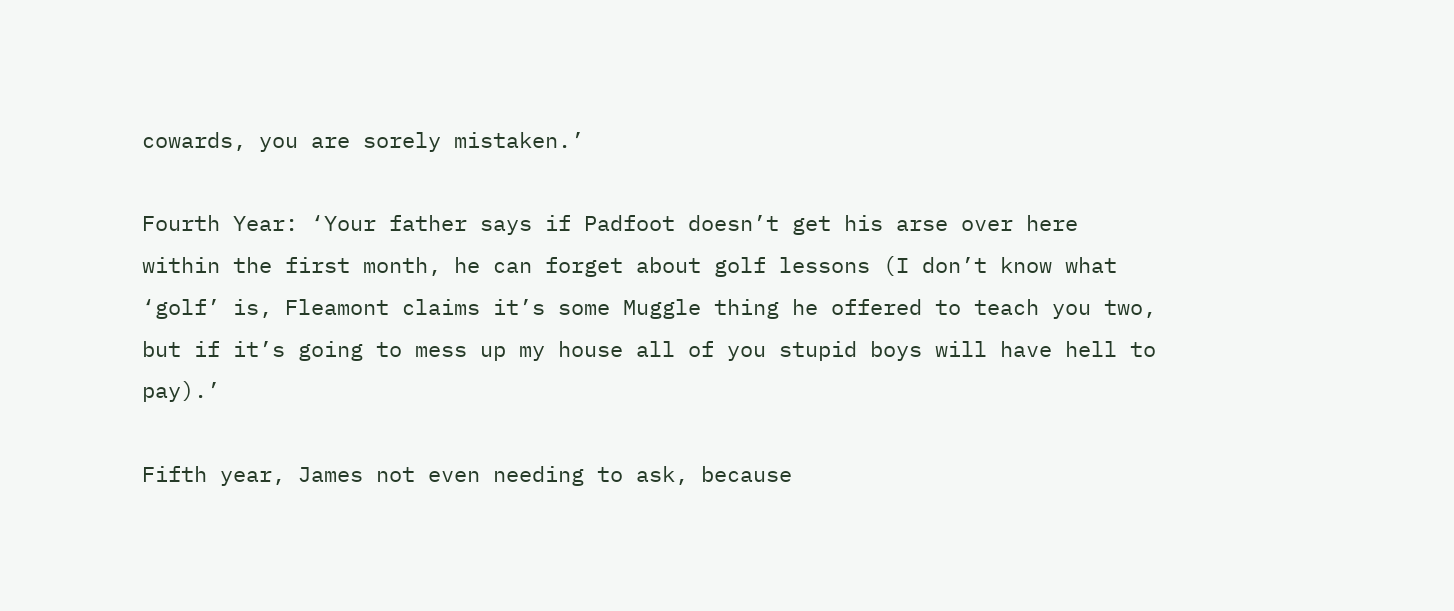cowards, you are sorely mistaken.’

Fourth Year: ‘Your father says if Padfoot doesn’t get his arse over here within the first month, he can forget about golf lessons (I don’t know what ‘golf’ is, Fleamont claims it’s some Muggle thing he offered to teach you two, but if it’s going to mess up my house all of you stupid boys will have hell to pay).’

Fifth year, James not even needing to ask, because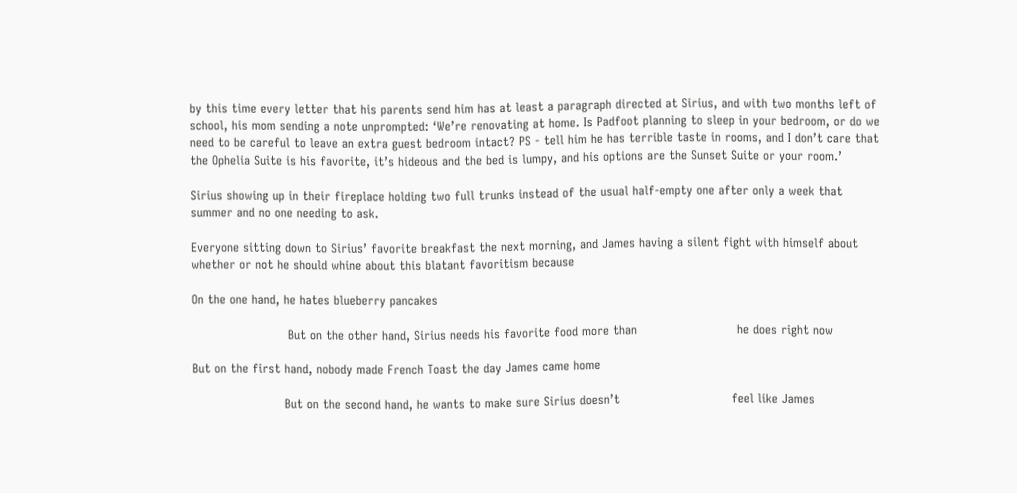by this time every letter that his parents send him has at least a paragraph directed at Sirius, and with two months left of school, his mom sending a note unprompted: ‘We’re renovating at home. Is Padfoot planning to sleep in your bedroom, or do we need to be careful to leave an extra guest bedroom intact? PS - tell him he has terrible taste in rooms, and I don’t care that the Ophelia Suite is his favorite, it’s hideous and the bed is lumpy, and his options are the Sunset Suite or your room.’

Sirius showing up in their fireplace holding two full trunks instead of the usual half-empty one after only a week that summer and no one needing to ask.

Everyone sitting down to Sirius’ favorite breakfast the next morning, and James having a silent fight with himself about whether or not he should whine about this blatant favoritism because

On the one hand, he hates blueberry pancakes

                        But on the other hand, Sirius needs his favorite food more than                         he does right now

But on the first hand, nobody made French Toast the day James came home

                       But on the second hand, he wants to make sure Sirius doesn’t                            feel like James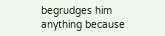begrudges him anything because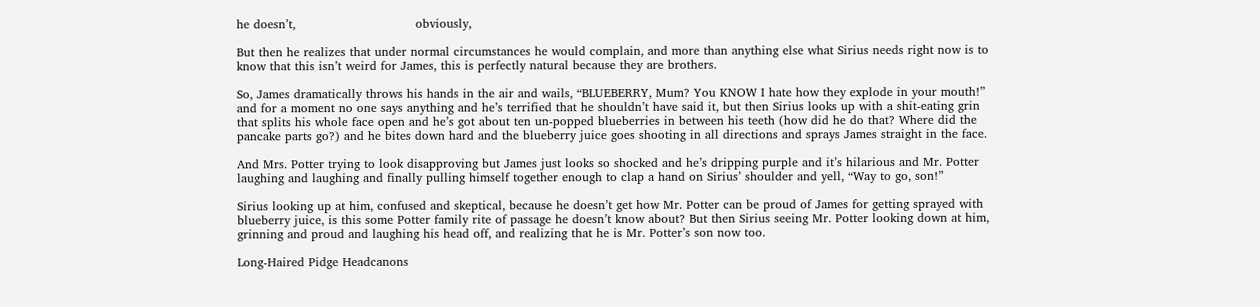he doesn’t,                              obviously,

But then he realizes that under normal circumstances he would complain, and more than anything else what Sirius needs right now is to know that this isn’t weird for James, this is perfectly natural because they are brothers.

So, James dramatically throws his hands in the air and wails, “BLUEBERRY, Mum? You KNOW I hate how they explode in your mouth!” and for a moment no one says anything and he’s terrified that he shouldn’t have said it, but then Sirius looks up with a shit-eating grin that splits his whole face open and he’s got about ten un-popped blueberries in between his teeth (how did he do that? Where did the pancake parts go?) and he bites down hard and the blueberry juice goes shooting in all directions and sprays James straight in the face.

And Mrs. Potter trying to look disapproving but James just looks so shocked and he’s dripping purple and it’s hilarious and Mr. Potter laughing and laughing and finally pulling himself together enough to clap a hand on Sirius’ shoulder and yell, “Way to go, son!”

Sirius looking up at him, confused and skeptical, because he doesn’t get how Mr. Potter can be proud of James for getting sprayed with blueberry juice, is this some Potter family rite of passage he doesn’t know about? But then Sirius seeing Mr. Potter looking down at him, grinning and proud and laughing his head off, and realizing that he is Mr. Potter’s son now too.

Long-Haired Pidge Headcanons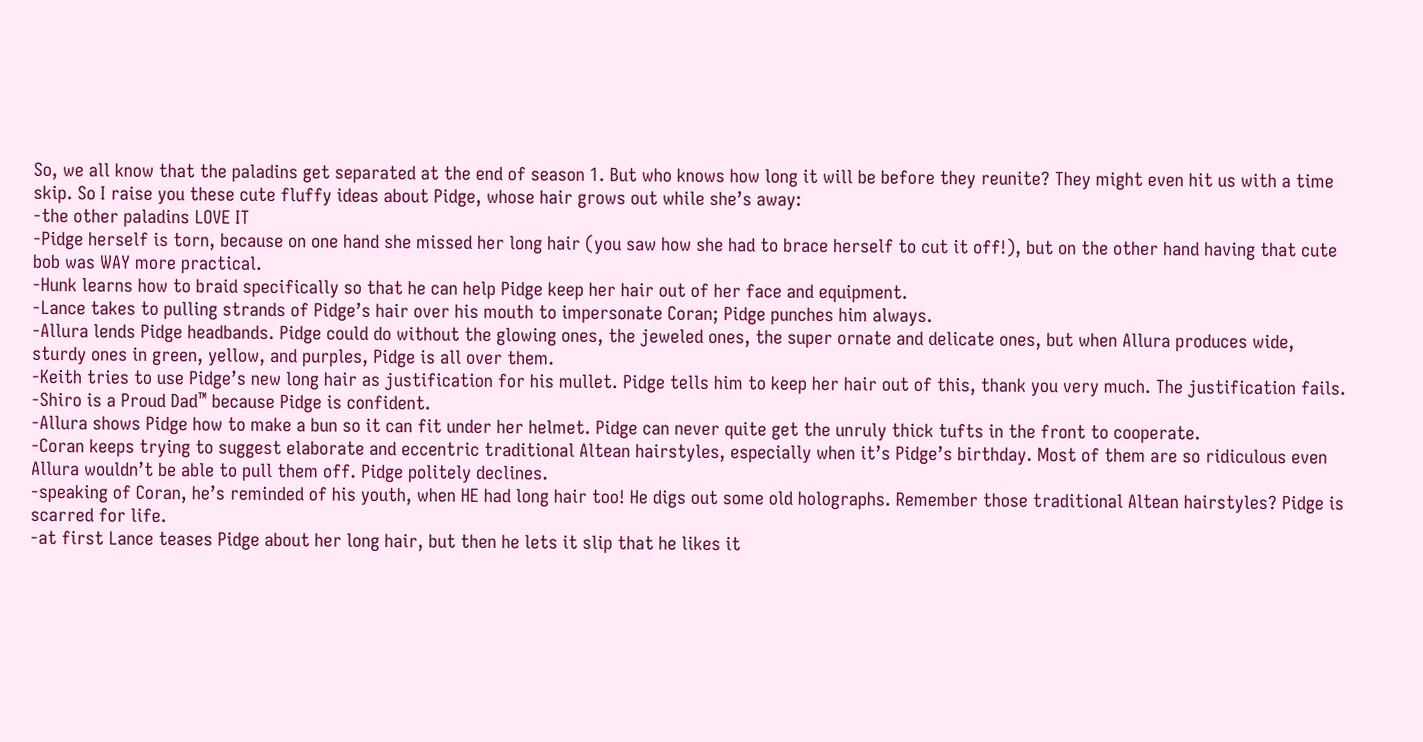So, we all know that the paladins get separated at the end of season 1. But who knows how long it will be before they reunite? They might even hit us with a time skip. So I raise you these cute fluffy ideas about Pidge, whose hair grows out while she’s away:
-the other paladins LOVE IT
-Pidge herself is torn, because on one hand she missed her long hair (you saw how she had to brace herself to cut it off!), but on the other hand having that cute bob was WAY more practical.
-Hunk learns how to braid specifically so that he can help Pidge keep her hair out of her face and equipment.
-Lance takes to pulling strands of Pidge’s hair over his mouth to impersonate Coran; Pidge punches him always.
-Allura lends Pidge headbands. Pidge could do without the glowing ones, the jeweled ones, the super ornate and delicate ones, but when Allura produces wide, sturdy ones in green, yellow, and purples, Pidge is all over them.
-Keith tries to use Pidge’s new long hair as justification for his mullet. Pidge tells him to keep her hair out of this, thank you very much. The justification fails.
-Shiro is a Proud Dad™ because Pidge is confident.
-Allura shows Pidge how to make a bun so it can fit under her helmet. Pidge can never quite get the unruly thick tufts in the front to cooperate.
-Coran keeps trying to suggest elaborate and eccentric traditional Altean hairstyles, especially when it’s Pidge’s birthday. Most of them are so ridiculous even Allura wouldn’t be able to pull them off. Pidge politely declines.
-speaking of Coran, he’s reminded of his youth, when HE had long hair too! He digs out some old holographs. Remember those traditional Altean hairstyles? Pidge is scarred for life.
-at first Lance teases Pidge about her long hair, but then he lets it slip that he likes it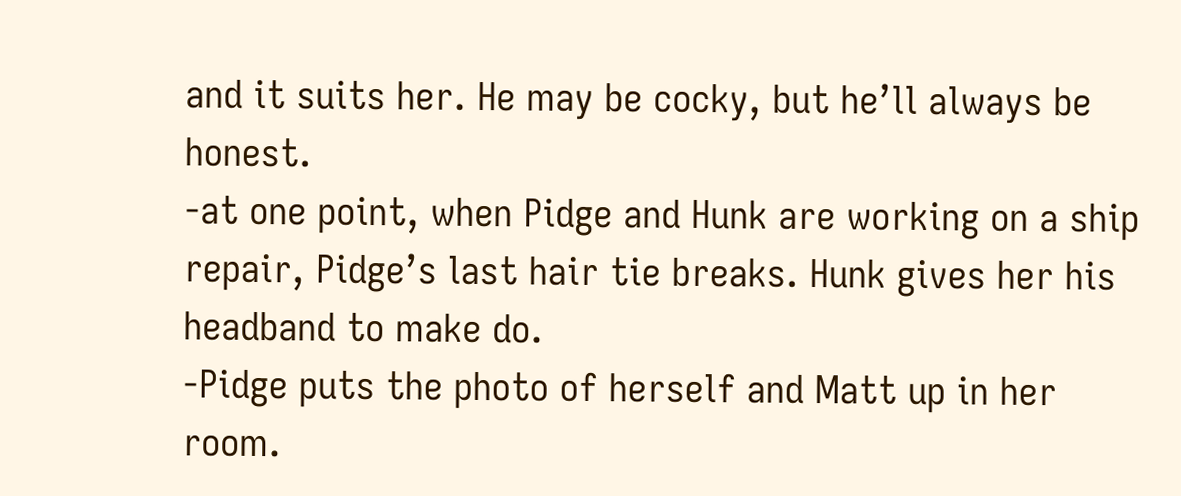and it suits her. He may be cocky, but he’ll always be honest.
-at one point, when Pidge and Hunk are working on a ship repair, Pidge’s last hair tie breaks. Hunk gives her his headband to make do.
-Pidge puts the photo of herself and Matt up in her room.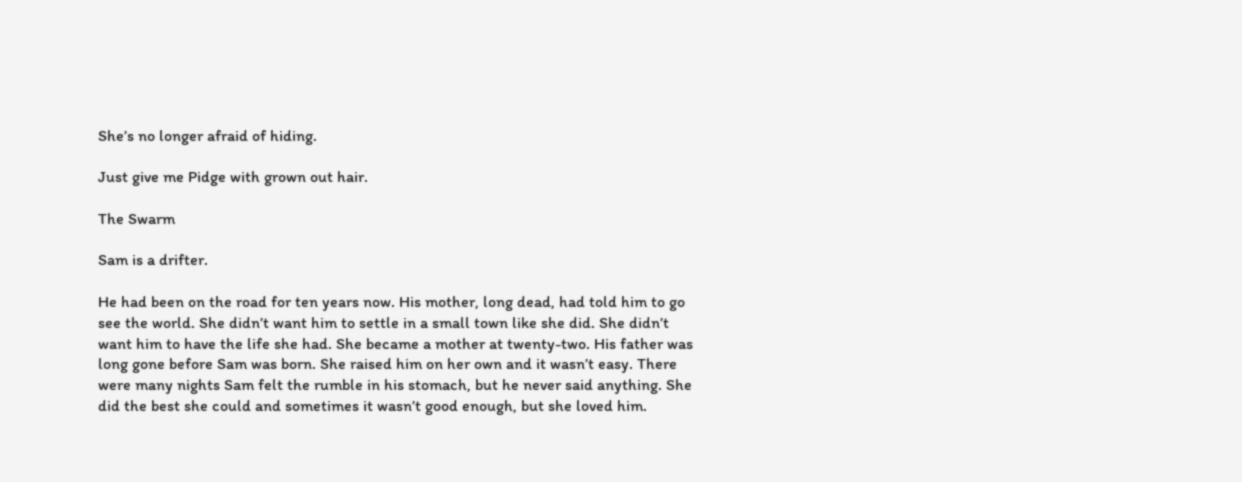She’s no longer afraid of hiding.

Just give me Pidge with grown out hair.

The Swarm

Sam is a drifter.

He had been on the road for ten years now. His mother, long dead, had told him to go see the world. She didn’t want him to settle in a small town like she did. She didn’t want him to have the life she had. She became a mother at twenty-two. His father was long gone before Sam was born. She raised him on her own and it wasn’t easy. There were many nights Sam felt the rumble in his stomach, but he never said anything. She did the best she could and sometimes it wasn’t good enough, but she loved him.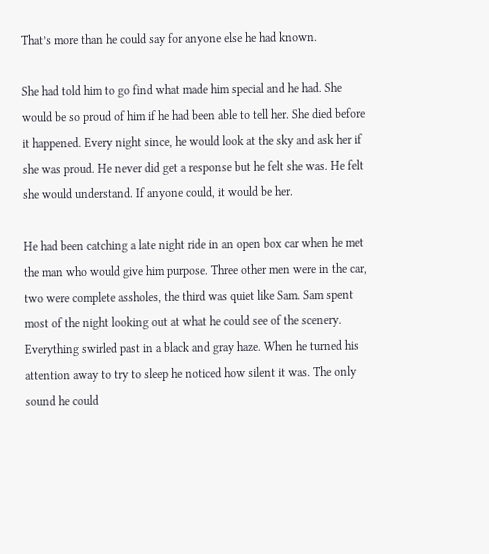That’s more than he could say for anyone else he had known.

She had told him to go find what made him special and he had. She would be so proud of him if he had been able to tell her. She died before it happened. Every night since, he would look at the sky and ask her if she was proud. He never did get a response but he felt she was. He felt she would understand. If anyone could, it would be her.

He had been catching a late night ride in an open box car when he met the man who would give him purpose. Three other men were in the car, two were complete assholes, the third was quiet like Sam. Sam spent most of the night looking out at what he could see of the scenery. Everything swirled past in a black and gray haze. When he turned his attention away to try to sleep he noticed how silent it was. The only sound he could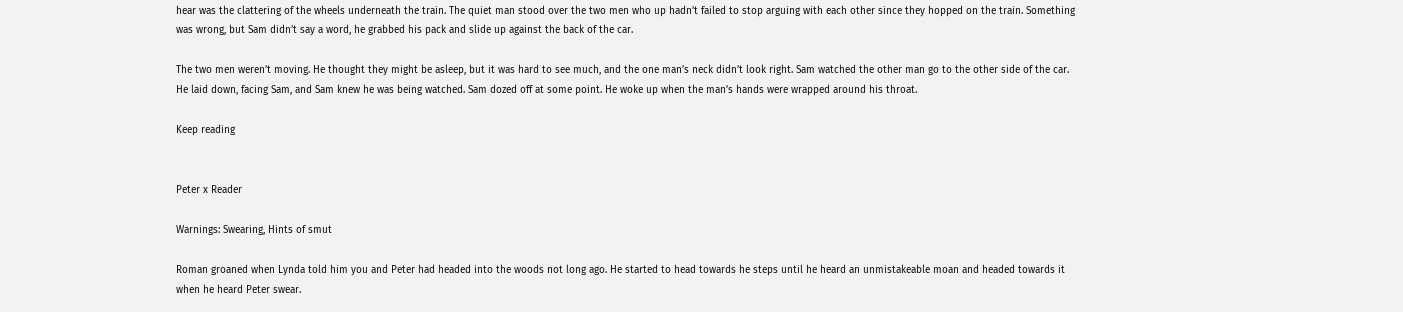hear was the clattering of the wheels underneath the train. The quiet man stood over the two men who up hadn’t failed to stop arguing with each other since they hopped on the train. Something was wrong, but Sam didn’t say a word, he grabbed his pack and slide up against the back of the car.

The two men weren’t moving. He thought they might be asleep, but it was hard to see much, and the one man’s neck didn’t look right. Sam watched the other man go to the other side of the car. He laid down, facing Sam, and Sam knew he was being watched. Sam dozed off at some point. He woke up when the man’s hands were wrapped around his throat.

Keep reading


Peter x Reader

Warnings: Swearing, Hints of smut

Roman groaned when Lynda told him you and Peter had headed into the woods not long ago. He started to head towards he steps until he heard an unmistakeable moan and headed towards it when he heard Peter swear.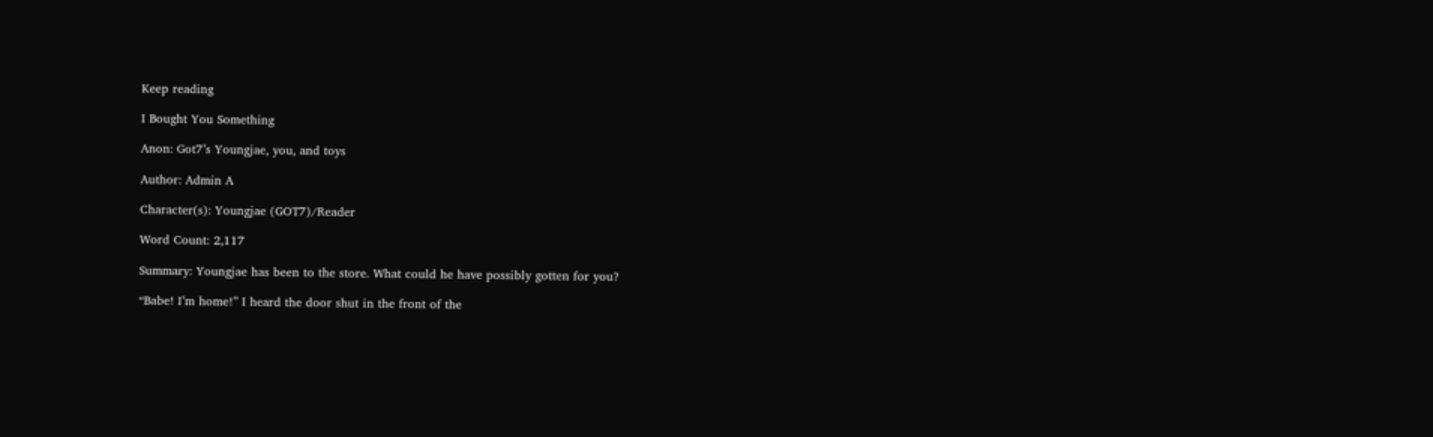Keep reading

I Bought You Something

Anon: Got7’s Youngjae, you, and toys

Author: Admin A

Character(s): Youngjae (GOT7)/Reader

Word Count: 2,117

Summary: Youngjae has been to the store. What could he have possibly gotten for you?

“Babe! I’m home!” I heard the door shut in the front of the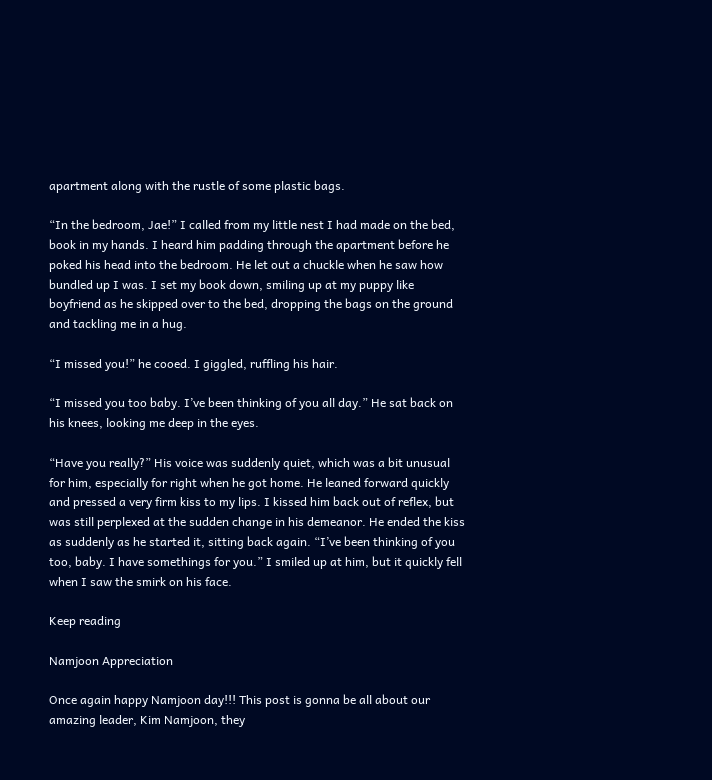apartment along with the rustle of some plastic bags.

“In the bedroom, Jae!” I called from my little nest I had made on the bed, book in my hands. I heard him padding through the apartment before he poked his head into the bedroom. He let out a chuckle when he saw how bundled up I was. I set my book down, smiling up at my puppy like boyfriend as he skipped over to the bed, dropping the bags on the ground and tackling me in a hug.

“I missed you!” he cooed. I giggled, ruffling his hair.

“I missed you too baby. I’ve been thinking of you all day.” He sat back on his knees, looking me deep in the eyes.

“Have you really?” His voice was suddenly quiet, which was a bit unusual for him, especially for right when he got home. He leaned forward quickly and pressed a very firm kiss to my lips. I kissed him back out of reflex, but was still perplexed at the sudden change in his demeanor. He ended the kiss as suddenly as he started it, sitting back again. “I’ve been thinking of you too, baby. I have somethings for you.” I smiled up at him, but it quickly fell when I saw the smirk on his face.

Keep reading

Namjoon Appreciation

Once again happy Namjoon day!!! This post is gonna be all about our amazing leader, Kim Namjoon, they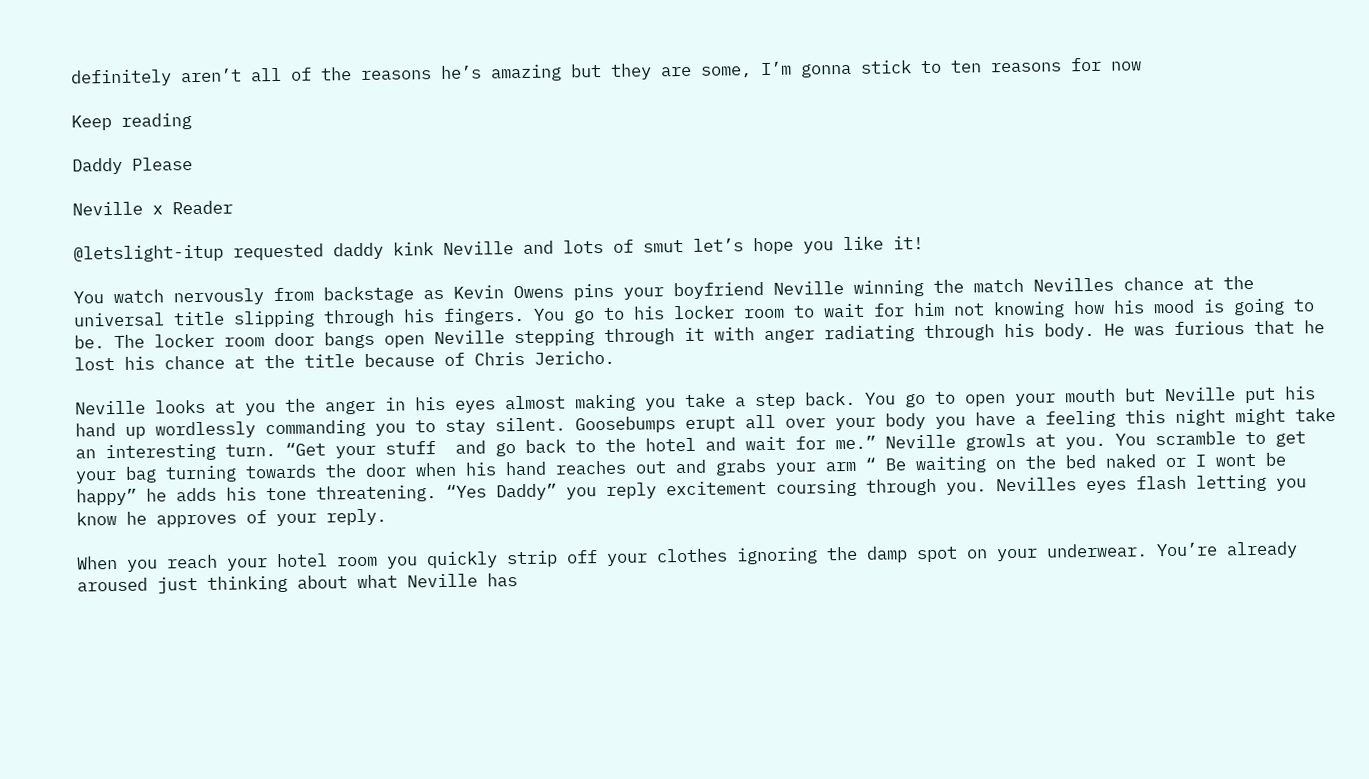definitely aren’t all of the reasons he’s amazing but they are some, I’m gonna stick to ten reasons for now

Keep reading

Daddy Please

Neville x Reader

@letslight-itup requested daddy kink Neville and lots of smut let’s hope you like it!

You watch nervously from backstage as Kevin Owens pins your boyfriend Neville winning the match Nevilles chance at the universal title slipping through his fingers. You go to his locker room to wait for him not knowing how his mood is going to be. The locker room door bangs open Neville stepping through it with anger radiating through his body. He was furious that he lost his chance at the title because of Chris Jericho.

Neville looks at you the anger in his eyes almost making you take a step back. You go to open your mouth but Neville put his hand up wordlessly commanding you to stay silent. Goosebumps erupt all over your body you have a feeling this night might take an interesting turn. “Get your stuff  and go back to the hotel and wait for me.” Neville growls at you. You scramble to get your bag turning towards the door when his hand reaches out and grabs your arm “ Be waiting on the bed naked or I wont be happy” he adds his tone threatening. “Yes Daddy” you reply excitement coursing through you. Nevilles eyes flash letting you know he approves of your reply.

When you reach your hotel room you quickly strip off your clothes ignoring the damp spot on your underwear. You’re already aroused just thinking about what Neville has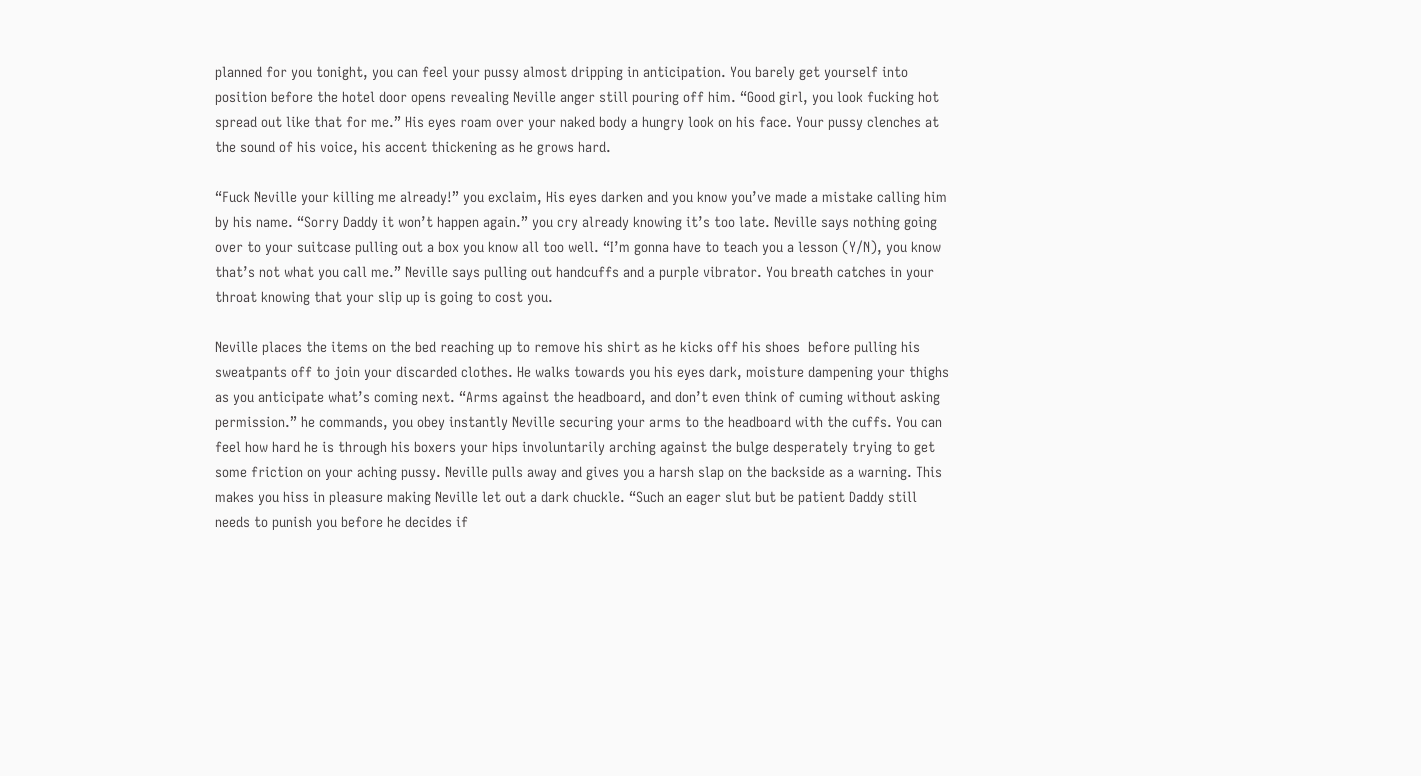planned for you tonight, you can feel your pussy almost dripping in anticipation. You barely get yourself into position before the hotel door opens revealing Neville anger still pouring off him. “Good girl, you look fucking hot spread out like that for me.” His eyes roam over your naked body a hungry look on his face. Your pussy clenches at the sound of his voice, his accent thickening as he grows hard.

“Fuck Neville your killing me already!” you exclaim, His eyes darken and you know you’ve made a mistake calling him by his name. “Sorry Daddy it won’t happen again.” you cry already knowing it’s too late. Neville says nothing going over to your suitcase pulling out a box you know all too well. “I’m gonna have to teach you a lesson (Y/N), you know that’s not what you call me.” Neville says pulling out handcuffs and a purple vibrator. You breath catches in your throat knowing that your slip up is going to cost you.

Neville places the items on the bed reaching up to remove his shirt as he kicks off his shoes  before pulling his sweatpants off to join your discarded clothes. He walks towards you his eyes dark, moisture dampening your thighs as you anticipate what’s coming next. “Arms against the headboard, and don’t even think of cuming without asking permission.” he commands, you obey instantly Neville securing your arms to the headboard with the cuffs. You can feel how hard he is through his boxers your hips involuntarily arching against the bulge desperately trying to get some friction on your aching pussy. Neville pulls away and gives you a harsh slap on the backside as a warning. This makes you hiss in pleasure making Neville let out a dark chuckle. “Such an eager slut but be patient Daddy still needs to punish you before he decides if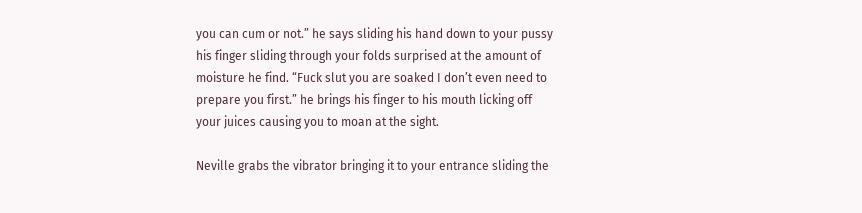you can cum or not.” he says sliding his hand down to your pussy his finger sliding through your folds surprised at the amount of moisture he find. “Fuck slut you are soaked I don’t even need to prepare you first.” he brings his finger to his mouth licking off your juices causing you to moan at the sight.

Neville grabs the vibrator bringing it to your entrance sliding the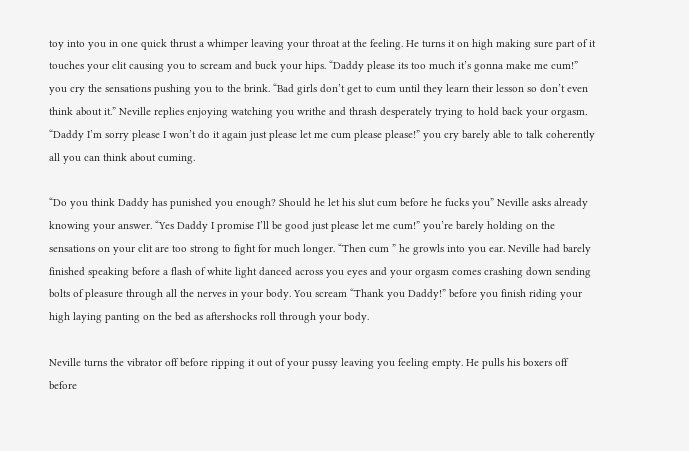toy into you in one quick thrust a whimper leaving your throat at the feeling. He turns it on high making sure part of it touches your clit causing you to scream and buck your hips. “Daddy please its too much it’s gonna make me cum!” you cry the sensations pushing you to the brink. “Bad girls don’t get to cum until they learn their lesson so don’t even think about it.” Neville replies enjoying watching you writhe and thrash desperately trying to hold back your orgasm. “Daddy I’m sorry please I won’t do it again just please let me cum please please!” you cry barely able to talk coherently all you can think about cuming.

“Do you think Daddy has punished you enough? Should he let his slut cum before he fucks you” Neville asks already knowing your answer. “Yes Daddy I promise I’ll be good just please let me cum!” you’re barely holding on the sensations on your clit are too strong to fight for much longer. “Then cum ” he growls into you ear. Neville had barely finished speaking before a flash of white light danced across you eyes and your orgasm comes crashing down sending bolts of pleasure through all the nerves in your body. You scream “Thank you Daddy!” before you finish riding your high laying panting on the bed as aftershocks roll through your body.

Neville turns the vibrator off before ripping it out of your pussy leaving you feeling empty. He pulls his boxers off before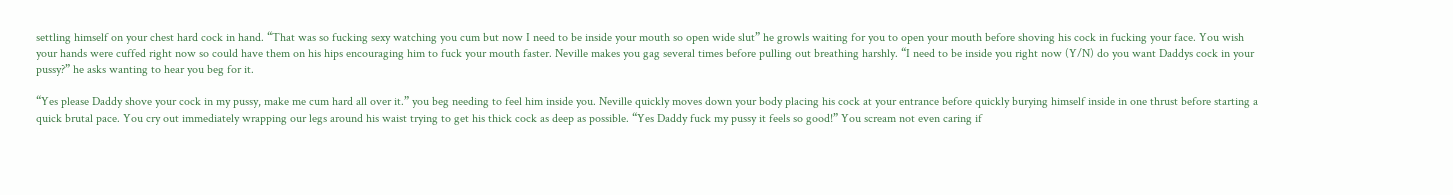settling himself on your chest hard cock in hand. “That was so fucking sexy watching you cum but now I need to be inside your mouth so open wide slut” he growls waiting for you to open your mouth before shoving his cock in fucking your face. You wish your hands were cuffed right now so could have them on his hips encouraging him to fuck your mouth faster. Neville makes you gag several times before pulling out breathing harshly. “I need to be inside you right now (Y/N) do you want Daddys cock in your pussy?” he asks wanting to hear you beg for it.

“Yes please Daddy shove your cock in my pussy, make me cum hard all over it.” you beg needing to feel him inside you. Neville quickly moves down your body placing his cock at your entrance before quickly burying himself inside in one thrust before starting a quick brutal pace. You cry out immediately wrapping our legs around his waist trying to get his thick cock as deep as possible. “Yes Daddy fuck my pussy it feels so good!” You scream not even caring if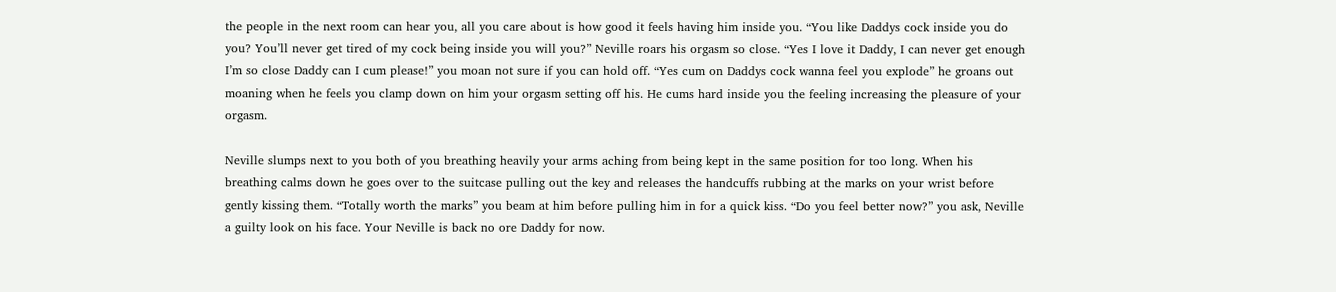the people in the next room can hear you, all you care about is how good it feels having him inside you. “You like Daddys cock inside you do you? You’ll never get tired of my cock being inside you will you?” Neville roars his orgasm so close. “Yes I love it Daddy, I can never get enough I’m so close Daddy can I cum please!” you moan not sure if you can hold off. “Yes cum on Daddys cock wanna feel you explode” he groans out moaning when he feels you clamp down on him your orgasm setting off his. He cums hard inside you the feeling increasing the pleasure of your orgasm.

Neville slumps next to you both of you breathing heavily your arms aching from being kept in the same position for too long. When his breathing calms down he goes over to the suitcase pulling out the key and releases the handcuffs rubbing at the marks on your wrist before gently kissing them. “Totally worth the marks” you beam at him before pulling him in for a quick kiss. “Do you feel better now?” you ask, Neville a guilty look on his face. Your Neville is back no ore Daddy for now.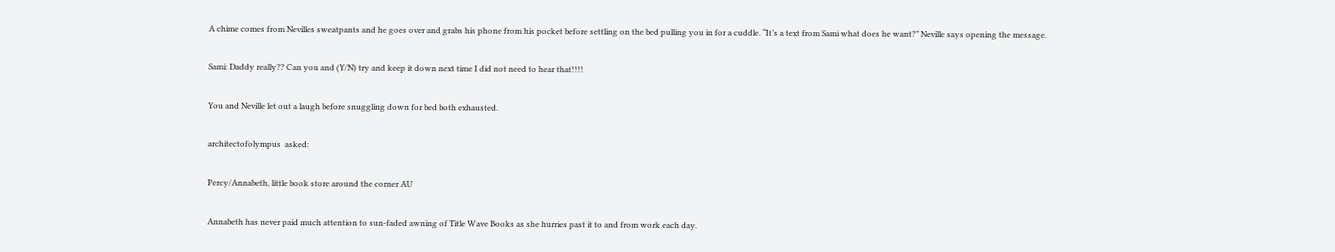A chime comes from Nevilles sweatpants and he goes over and grabs his phone from his pocket before settling on the bed pulling you in for a cuddle. “It’s a text from Sami what does he want?” Neville says opening the message.

Sami: Daddy really?? Can you and (Y/N) try and keep it down next time I did not need to hear that!!!!

You and Neville let out a laugh before snuggling down for bed both exhausted.

architectofolympus  asked:

Percy/Annabeth, little book store around the corner AU

Annabeth has never paid much attention to sun-faded awning of Title Wave Books as she hurries past it to and from work each day.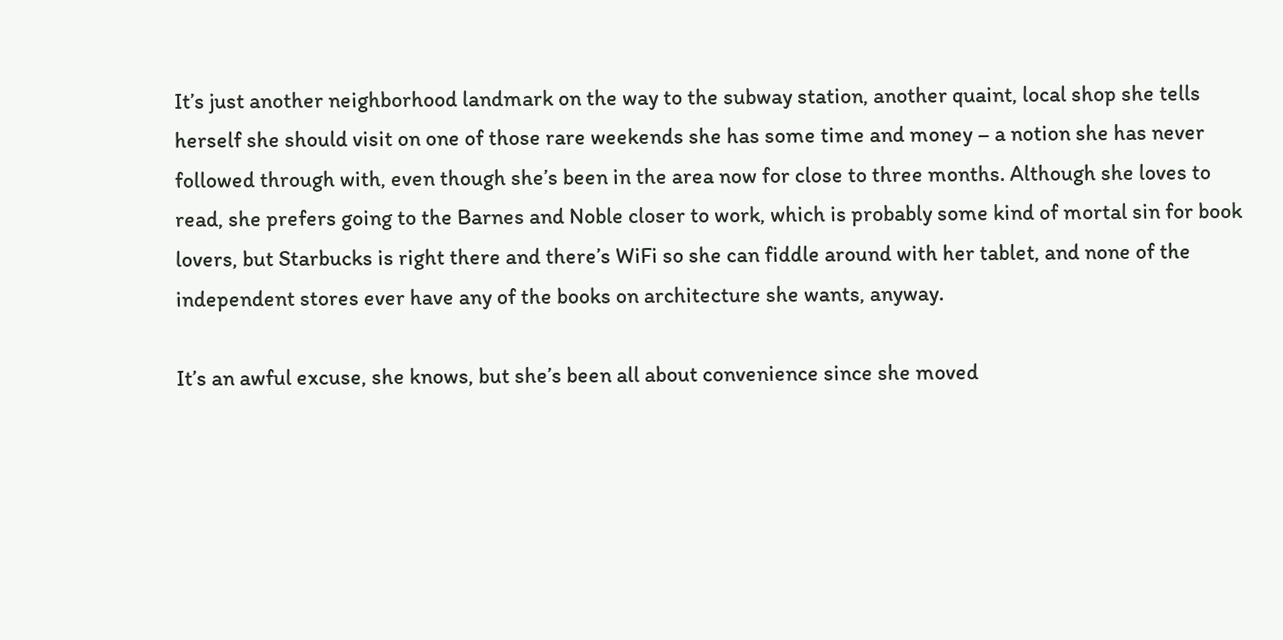It’s just another neighborhood landmark on the way to the subway station, another quaint, local shop she tells herself she should visit on one of those rare weekends she has some time and money – a notion she has never followed through with, even though she’s been in the area now for close to three months. Although she loves to read, she prefers going to the Barnes and Noble closer to work, which is probably some kind of mortal sin for book lovers, but Starbucks is right there and there’s WiFi so she can fiddle around with her tablet, and none of the independent stores ever have any of the books on architecture she wants, anyway.

It’s an awful excuse, she knows, but she’s been all about convenience since she moved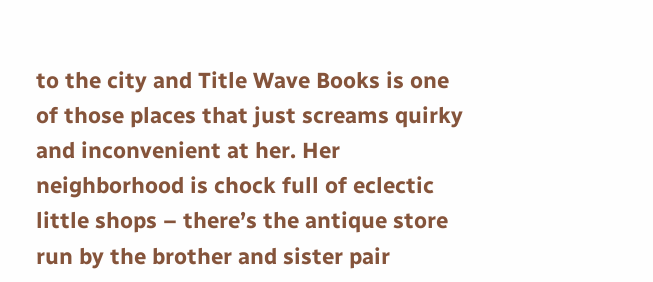to the city and Title Wave Books is one of those places that just screams quirky and inconvenient at her. Her neighborhood is chock full of eclectic little shops – there’s the antique store run by the brother and sister pair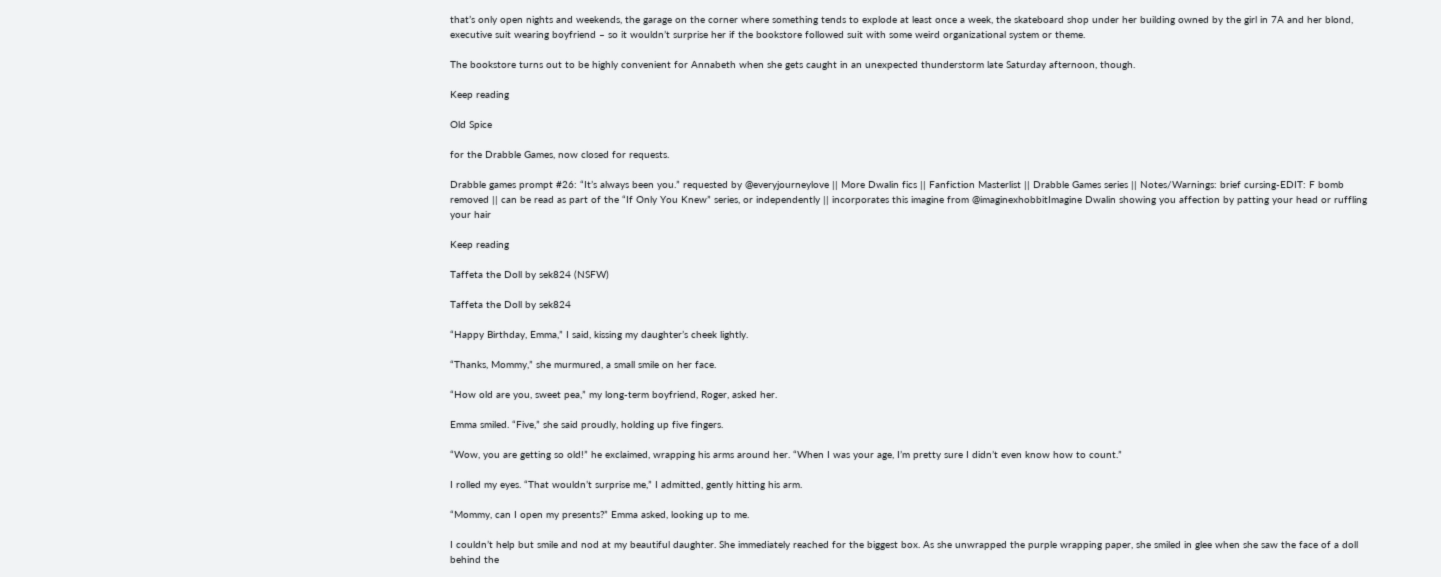that’s only open nights and weekends, the garage on the corner where something tends to explode at least once a week, the skateboard shop under her building owned by the girl in 7A and her blond, executive suit wearing boyfriend – so it wouldn’t surprise her if the bookstore followed suit with some weird organizational system or theme.

The bookstore turns out to be highly convenient for Annabeth when she gets caught in an unexpected thunderstorm late Saturday afternoon, though.

Keep reading

Old Spice

for the Drabble Games, now closed for requests.

Drabble games prompt #26: “It’s always been you.” requested by @everyjourneylove || More Dwalin fics || Fanfiction Masterlist || Drabble Games series || Notes/Warnings: brief cursing-EDIT: F bomb removed || can be read as part of the “If Only You Knew” series, or independently || incorporates this imagine from @imaginexhobbitImagine Dwalin showing you affection by patting your head or ruffling your hair

Keep reading

Taffeta the Doll by sek824 (NSFW)

Taffeta the Doll by sek824

“Happy Birthday, Emma,” I said, kissing my daughter’s cheek lightly.

“Thanks, Mommy,” she murmured, a small smile on her face.

“How old are you, sweet pea,” my long-term boyfriend, Roger, asked her.

Emma smiled. “Five,” she said proudly, holding up five fingers.

“Wow, you are getting so old!” he exclaimed, wrapping his arms around her. “When I was your age, I’m pretty sure I didn’t even know how to count.”

I rolled my eyes. “That wouldn’t surprise me,” I admitted, gently hitting his arm.

“Mommy, can I open my presents?” Emma asked, looking up to me.

I couldn’t help but smile and nod at my beautiful daughter. She immediately reached for the biggest box. As she unwrapped the purple wrapping paper, she smiled in glee when she saw the face of a doll behind the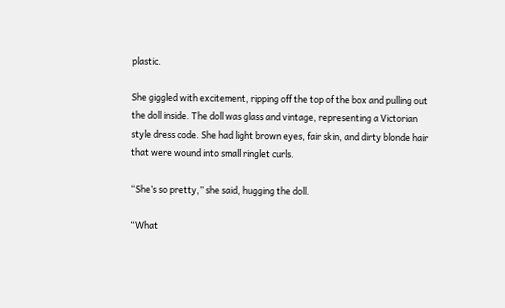plastic.

She giggled with excitement, ripping off the top of the box and pulling out the doll inside. The doll was glass and vintage, representing a Victorian style dress code. She had light brown eyes, fair skin, and dirty blonde hair that were wound into small ringlet curls.

“She’s so pretty,” she said, hugging the doll.

“What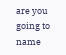are you going to name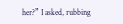her?” I asked, rubbing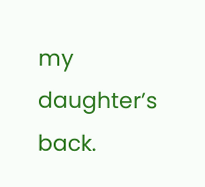my daughter’s back.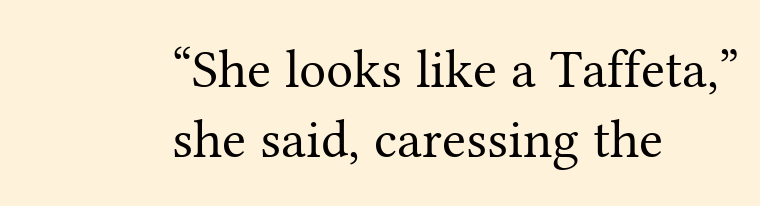“She looks like a Taffeta,” she said, caressing the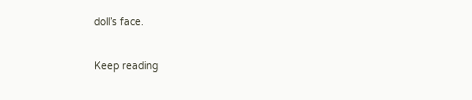doll’s face.

Keep reading